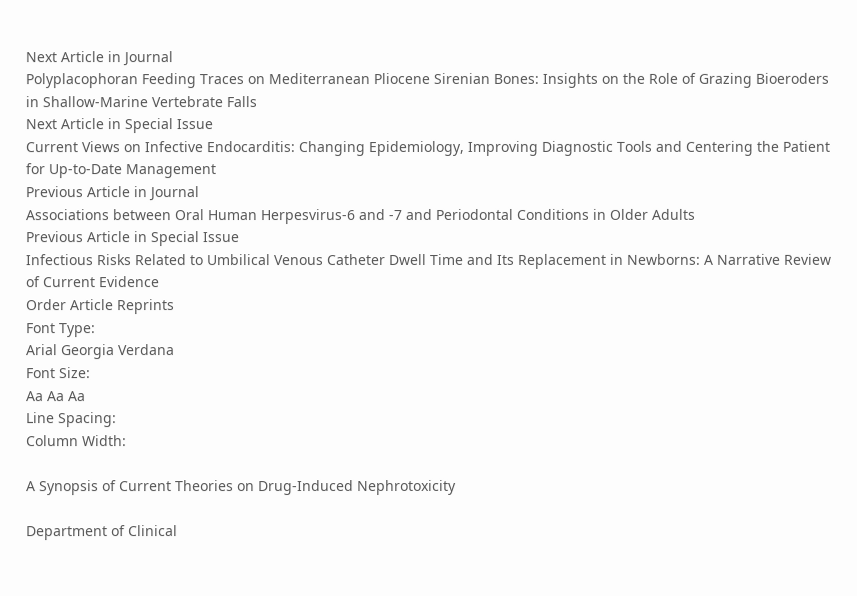Next Article in Journal
Polyplacophoran Feeding Traces on Mediterranean Pliocene Sirenian Bones: Insights on the Role of Grazing Bioeroders in Shallow-Marine Vertebrate Falls
Next Article in Special Issue
Current Views on Infective Endocarditis: Changing Epidemiology, Improving Diagnostic Tools and Centering the Patient for Up-to-Date Management
Previous Article in Journal
Associations between Oral Human Herpesvirus-6 and -7 and Periodontal Conditions in Older Adults
Previous Article in Special Issue
Infectious Risks Related to Umbilical Venous Catheter Dwell Time and Its Replacement in Newborns: A Narrative Review of Current Evidence
Order Article Reprints
Font Type:
Arial Georgia Verdana
Font Size:
Aa Aa Aa
Line Spacing:
Column Width:

A Synopsis of Current Theories on Drug-Induced Nephrotoxicity

Department of Clinical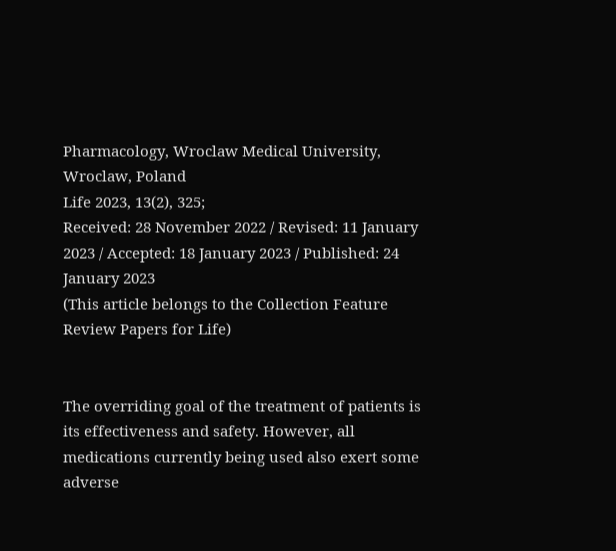Pharmacology, Wroclaw Medical University, Wroclaw, Poland
Life 2023, 13(2), 325;
Received: 28 November 2022 / Revised: 11 January 2023 / Accepted: 18 January 2023 / Published: 24 January 2023
(This article belongs to the Collection Feature Review Papers for Life)


The overriding goal of the treatment of patients is its effectiveness and safety. However, all medications currently being used also exert some adverse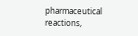pharmaceutical reactions,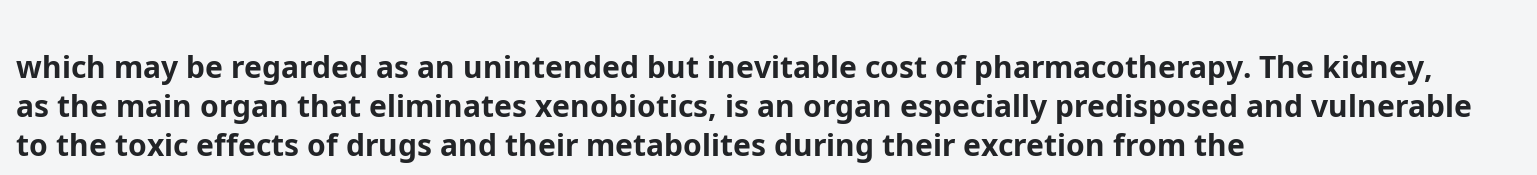which may be regarded as an unintended but inevitable cost of pharmacotherapy. The kidney, as the main organ that eliminates xenobiotics, is an organ especially predisposed and vulnerable to the toxic effects of drugs and their metabolites during their excretion from the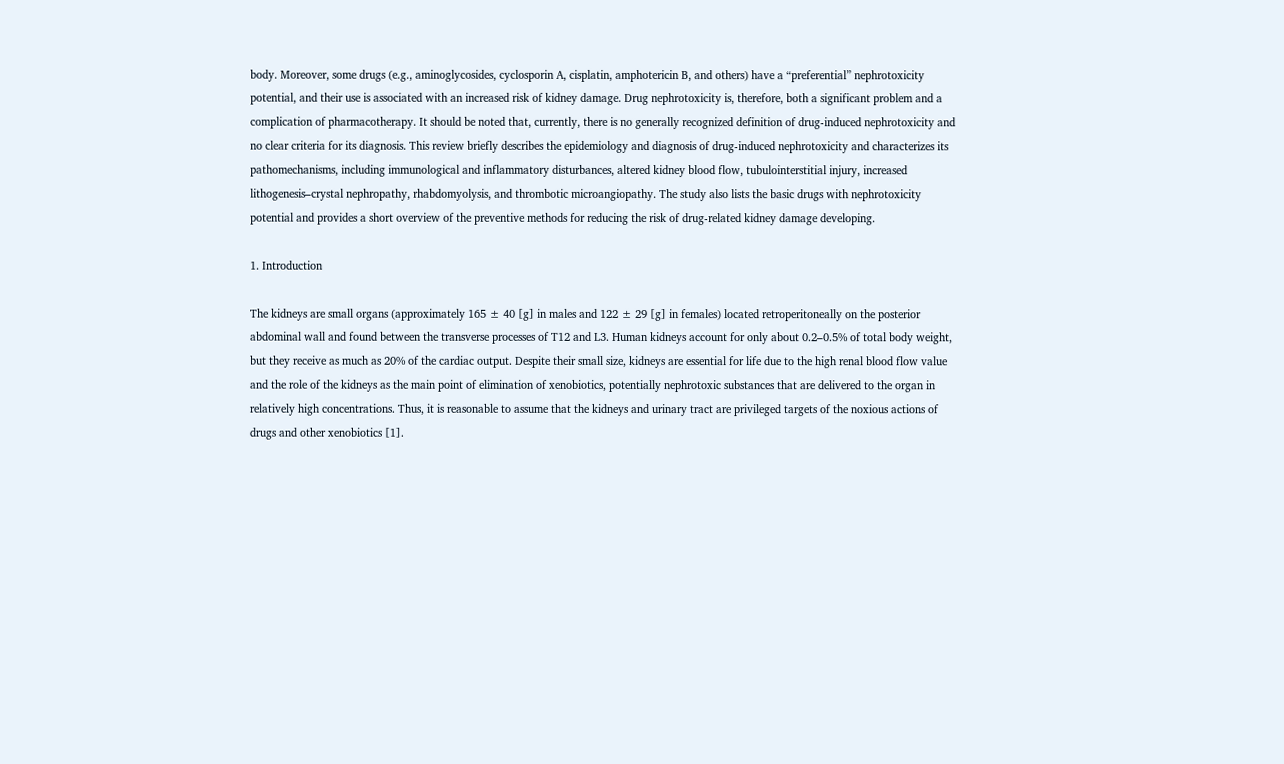body. Moreover, some drugs (e.g., aminoglycosides, cyclosporin A, cisplatin, amphotericin B, and others) have a “preferential” nephrotoxicity potential, and their use is associated with an increased risk of kidney damage. Drug nephrotoxicity is, therefore, both a significant problem and a complication of pharmacotherapy. It should be noted that, currently, there is no generally recognized definition of drug-induced nephrotoxicity and no clear criteria for its diagnosis. This review briefly describes the epidemiology and diagnosis of drug-induced nephrotoxicity and characterizes its pathomechanisms, including immunological and inflammatory disturbances, altered kidney blood flow, tubulointerstitial injury, increased lithogenesis–crystal nephropathy, rhabdomyolysis, and thrombotic microangiopathy. The study also lists the basic drugs with nephrotoxicity potential and provides a short overview of the preventive methods for reducing the risk of drug-related kidney damage developing.

1. Introduction

The kidneys are small organs (approximately 165 ± 40 [g] in males and 122 ± 29 [g] in females) located retroperitoneally on the posterior abdominal wall and found between the transverse processes of T12 and L3. Human kidneys account for only about 0.2–0.5% of total body weight, but they receive as much as 20% of the cardiac output. Despite their small size, kidneys are essential for life due to the high renal blood flow value and the role of the kidneys as the main point of elimination of xenobiotics, potentially nephrotoxic substances that are delivered to the organ in relatively high concentrations. Thus, it is reasonable to assume that the kidneys and urinary tract are privileged targets of the noxious actions of drugs and other xenobiotics [1].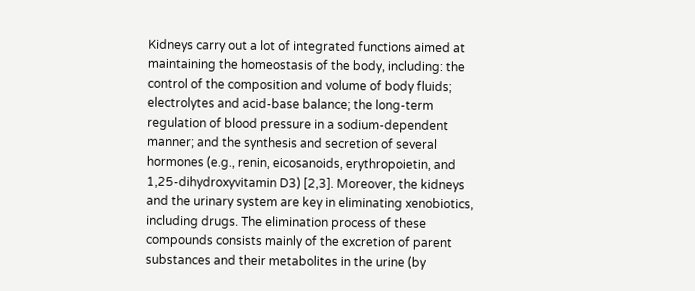Kidneys carry out a lot of integrated functions aimed at maintaining the homeostasis of the body, including: the control of the composition and volume of body fluids; electrolytes and acid-base balance; the long-term regulation of blood pressure in a sodium-dependent manner; and the synthesis and secretion of several hormones (e.g., renin, eicosanoids, erythropoietin, and 1,25-dihydroxyvitamin D3) [2,3]. Moreover, the kidneys and the urinary system are key in eliminating xenobiotics, including drugs. The elimination process of these compounds consists mainly of the excretion of parent substances and their metabolites in the urine (by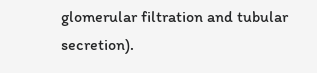glomerular filtration and tubular secretion).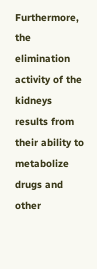Furthermore, the elimination activity of the kidneys results from their ability to metabolize drugs and other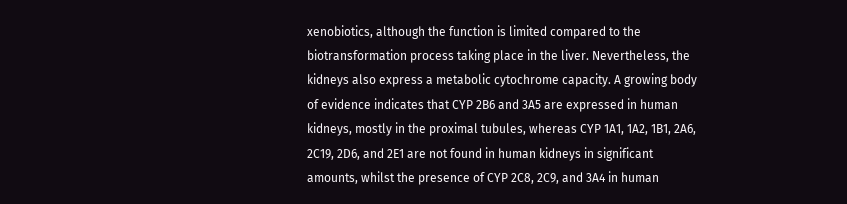xenobiotics, although the function is limited compared to the biotransformation process taking place in the liver. Nevertheless, the kidneys also express a metabolic cytochrome capacity. A growing body of evidence indicates that CYP 2B6 and 3A5 are expressed in human kidneys, mostly in the proximal tubules, whereas CYP 1A1, 1A2, 1B1, 2A6, 2C19, 2D6, and 2E1 are not found in human kidneys in significant amounts, whilst the presence of CYP 2C8, 2C9, and 3A4 in human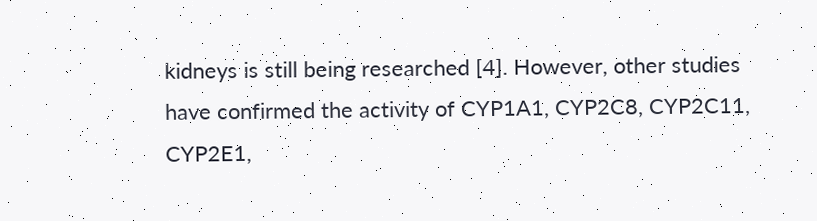kidneys is still being researched [4]. However, other studies have confirmed the activity of CYP1A1, CYP2C8, CYP2C11, CYP2E1,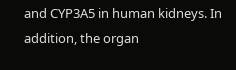and CYP3A5 in human kidneys. In addition, the organ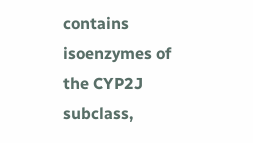contains isoenzymes of the CYP2J subclass,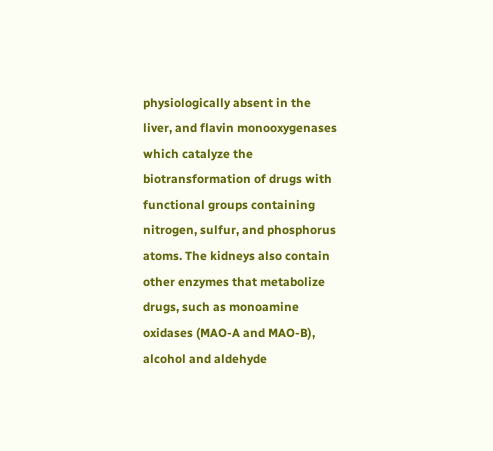physiologically absent in the liver, and flavin monooxygenases which catalyze the biotransformation of drugs with functional groups containing nitrogen, sulfur, and phosphorus atoms. The kidneys also contain other enzymes that metabolize drugs, such as monoamine oxidases (MAO-A and MAO-B), alcohol and aldehyde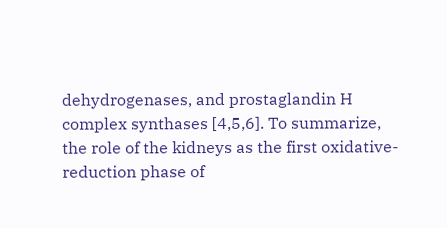dehydrogenases, and prostaglandin H complex synthases [4,5,6]. To summarize, the role of the kidneys as the first oxidative-reduction phase of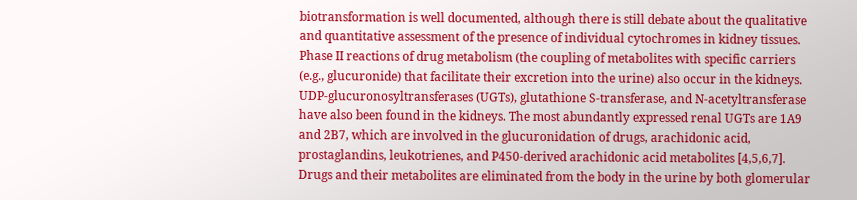biotransformation is well documented, although there is still debate about the qualitative and quantitative assessment of the presence of individual cytochromes in kidney tissues. Phase II reactions of drug metabolism (the coupling of metabolites with specific carriers (e.g., glucuronide) that facilitate their excretion into the urine) also occur in the kidneys. UDP-glucuronosyltransferases (UGTs), glutathione S-transferase, and N-acetyltransferase have also been found in the kidneys. The most abundantly expressed renal UGTs are 1A9 and 2B7, which are involved in the glucuronidation of drugs, arachidonic acid, prostaglandins, leukotrienes, and P450-derived arachidonic acid metabolites [4,5,6,7].
Drugs and their metabolites are eliminated from the body in the urine by both glomerular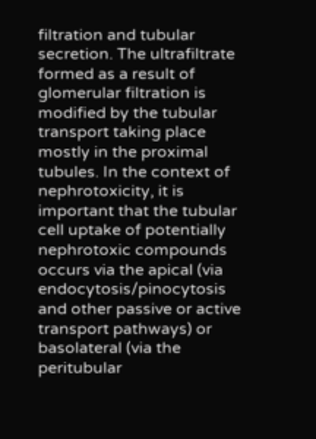filtration and tubular secretion. The ultrafiltrate formed as a result of glomerular filtration is modified by the tubular transport taking place mostly in the proximal tubules. In the context of nephrotoxicity, it is important that the tubular cell uptake of potentially nephrotoxic compounds occurs via the apical (via endocytosis/pinocytosis and other passive or active transport pathways) or basolateral (via the peritubular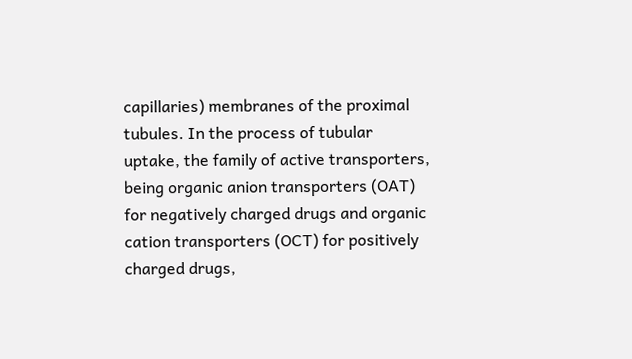capillaries) membranes of the proximal tubules. In the process of tubular uptake, the family of active transporters, being organic anion transporters (OAT) for negatively charged drugs and organic cation transporters (OCT) for positively charged drugs,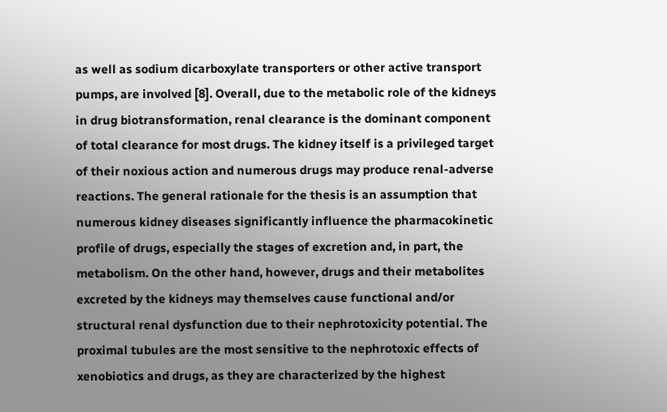as well as sodium dicarboxylate transporters or other active transport pumps, are involved [8]. Overall, due to the metabolic role of the kidneys in drug biotransformation, renal clearance is the dominant component of total clearance for most drugs. The kidney itself is a privileged target of their noxious action and numerous drugs may produce renal-adverse reactions. The general rationale for the thesis is an assumption that numerous kidney diseases significantly influence the pharmacokinetic profile of drugs, especially the stages of excretion and, in part, the metabolism. On the other hand, however, drugs and their metabolites excreted by the kidneys may themselves cause functional and/or structural renal dysfunction due to their nephrotoxicity potential. The proximal tubules are the most sensitive to the nephrotoxic effects of xenobiotics and drugs, as they are characterized by the highest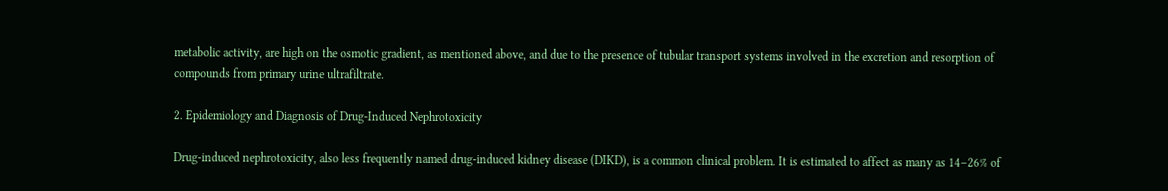metabolic activity, are high on the osmotic gradient, as mentioned above, and due to the presence of tubular transport systems involved in the excretion and resorption of compounds from primary urine ultrafiltrate.

2. Epidemiology and Diagnosis of Drug-Induced Nephrotoxicity

Drug-induced nephrotoxicity, also less frequently named drug-induced kidney disease (DIKD), is a common clinical problem. It is estimated to affect as many as 14–26% of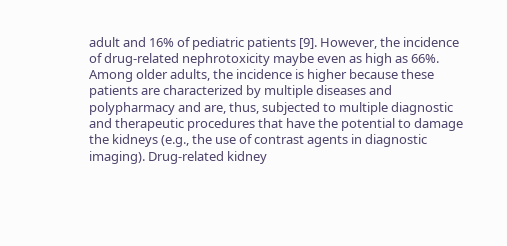adult and 16% of pediatric patients [9]. However, the incidence of drug-related nephrotoxicity maybe even as high as 66%. Among older adults, the incidence is higher because these patients are characterized by multiple diseases and polypharmacy and are, thus, subjected to multiple diagnostic and therapeutic procedures that have the potential to damage the kidneys (e.g., the use of contrast agents in diagnostic imaging). Drug-related kidney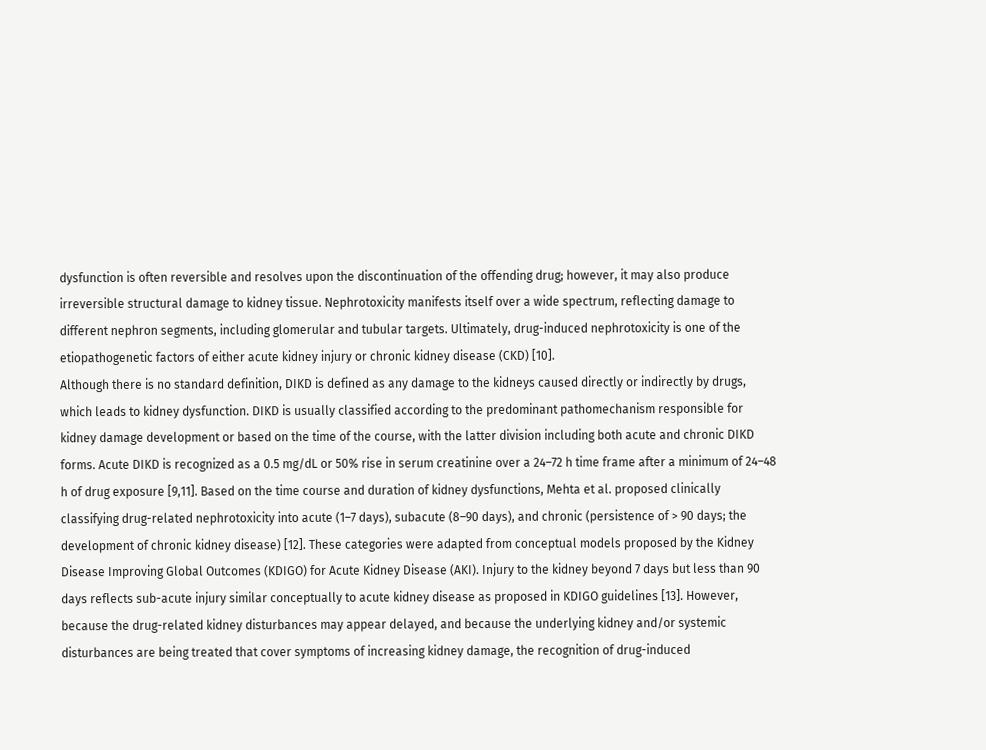dysfunction is often reversible and resolves upon the discontinuation of the offending drug; however, it may also produce irreversible structural damage to kidney tissue. Nephrotoxicity manifests itself over a wide spectrum, reflecting damage to different nephron segments, including glomerular and tubular targets. Ultimately, drug-induced nephrotoxicity is one of the etiopathogenetic factors of either acute kidney injury or chronic kidney disease (CKD) [10].
Although there is no standard definition, DIKD is defined as any damage to the kidneys caused directly or indirectly by drugs, which leads to kidney dysfunction. DIKD is usually classified according to the predominant pathomechanism responsible for kidney damage development or based on the time of the course, with the latter division including both acute and chronic DIKD forms. Acute DIKD is recognized as a 0.5 mg/dL or 50% rise in serum creatinine over a 24–72 h time frame after a minimum of 24–48 h of drug exposure [9,11]. Based on the time course and duration of kidney dysfunctions, Mehta et al. proposed clinically classifying drug-related nephrotoxicity into acute (1–7 days), subacute (8–90 days), and chronic (persistence of > 90 days; the development of chronic kidney disease) [12]. These categories were adapted from conceptual models proposed by the Kidney Disease Improving Global Outcomes (KDIGO) for Acute Kidney Disease (AKI). Injury to the kidney beyond 7 days but less than 90 days reflects sub-acute injury similar conceptually to acute kidney disease as proposed in KDIGO guidelines [13]. However, because the drug-related kidney disturbances may appear delayed, and because the underlying kidney and/or systemic disturbances are being treated that cover symptoms of increasing kidney damage, the recognition of drug-induced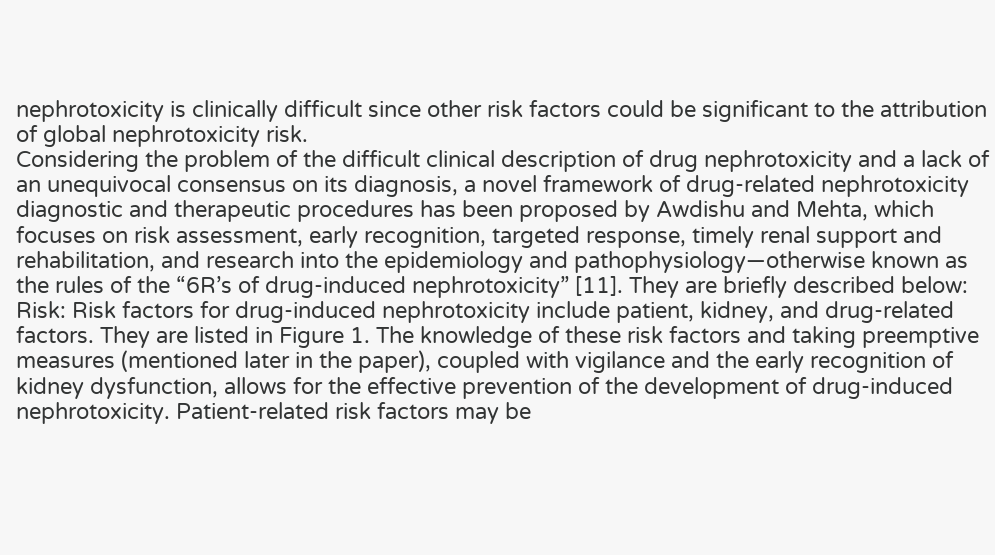nephrotoxicity is clinically difficult since other risk factors could be significant to the attribution of global nephrotoxicity risk.
Considering the problem of the difficult clinical description of drug nephrotoxicity and a lack of an unequivocal consensus on its diagnosis, a novel framework of drug-related nephrotoxicity diagnostic and therapeutic procedures has been proposed by Awdishu and Mehta, which focuses on risk assessment, early recognition, targeted response, timely renal support and rehabilitation, and research into the epidemiology and pathophysiology—otherwise known as the rules of the “6R’s of drug-induced nephrotoxicity” [11]. They are briefly described below:
Risk: Risk factors for drug-induced nephrotoxicity include patient, kidney, and drug-related factors. They are listed in Figure 1. The knowledge of these risk factors and taking preemptive measures (mentioned later in the paper), coupled with vigilance and the early recognition of kidney dysfunction, allows for the effective prevention of the development of drug-induced nephrotoxicity. Patient-related risk factors may be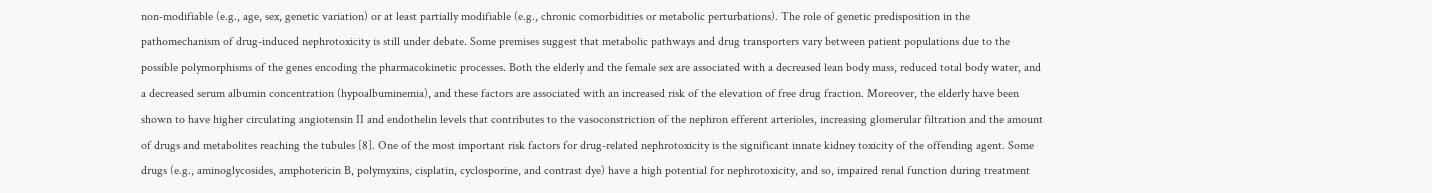non-modifiable (e.g., age, sex, genetic variation) or at least partially modifiable (e.g., chronic comorbidities or metabolic perturbations). The role of genetic predisposition in the pathomechanism of drug-induced nephrotoxicity is still under debate. Some premises suggest that metabolic pathways and drug transporters vary between patient populations due to the possible polymorphisms of the genes encoding the pharmacokinetic processes. Both the elderly and the female sex are associated with a decreased lean body mass, reduced total body water, and a decreased serum albumin concentration (hypoalbuminemia), and these factors are associated with an increased risk of the elevation of free drug fraction. Moreover, the elderly have been shown to have higher circulating angiotensin II and endothelin levels that contributes to the vasoconstriction of the nephron efferent arterioles, increasing glomerular filtration and the amount of drugs and metabolites reaching the tubules [8]. One of the most important risk factors for drug-related nephrotoxicity is the significant innate kidney toxicity of the offending agent. Some drugs (e.g., aminoglycosides, amphotericin B, polymyxins, cisplatin, cyclosporine, and contrast dye) have a high potential for nephrotoxicity, and so, impaired renal function during treatment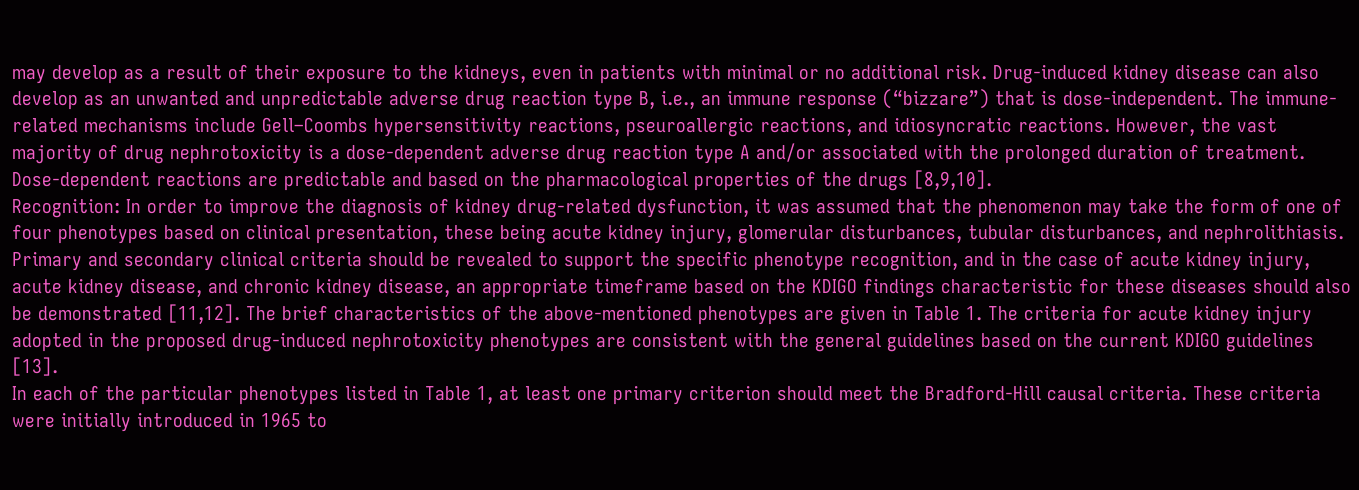may develop as a result of their exposure to the kidneys, even in patients with minimal or no additional risk. Drug-induced kidney disease can also develop as an unwanted and unpredictable adverse drug reaction type B, i.e., an immune response (“bizzare”) that is dose-independent. The immune-related mechanisms include Gell–Coombs hypersensitivity reactions, pseuroallergic reactions, and idiosyncratic reactions. However, the vast majority of drug nephrotoxicity is a dose-dependent adverse drug reaction type A and/or associated with the prolonged duration of treatment. Dose-dependent reactions are predictable and based on the pharmacological properties of the drugs [8,9,10].
Recognition: In order to improve the diagnosis of kidney drug-related dysfunction, it was assumed that the phenomenon may take the form of one of four phenotypes based on clinical presentation, these being acute kidney injury, glomerular disturbances, tubular disturbances, and nephrolithiasis. Primary and secondary clinical criteria should be revealed to support the specific phenotype recognition, and in the case of acute kidney injury, acute kidney disease, and chronic kidney disease, an appropriate timeframe based on the KDIGO findings characteristic for these diseases should also be demonstrated [11,12]. The brief characteristics of the above-mentioned phenotypes are given in Table 1. The criteria for acute kidney injury adopted in the proposed drug-induced nephrotoxicity phenotypes are consistent with the general guidelines based on the current KDIGO guidelines [13].
In each of the particular phenotypes listed in Table 1, at least one primary criterion should meet the Bradford-Hill causal criteria. These criteria were initially introduced in 1965 to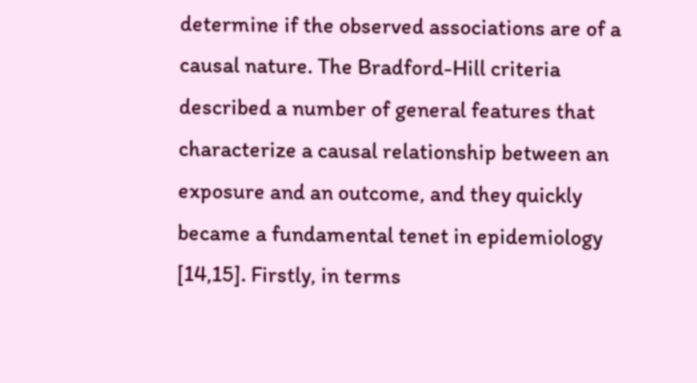determine if the observed associations are of a causal nature. The Bradford-Hill criteria described a number of general features that characterize a causal relationship between an exposure and an outcome, and they quickly became a fundamental tenet in epidemiology [14,15]. Firstly, in terms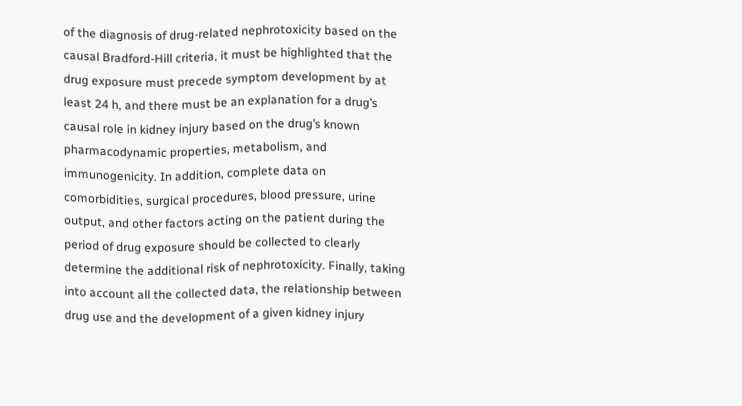of the diagnosis of drug-related nephrotoxicity based on the causal Bradford-Hill criteria, it must be highlighted that the drug exposure must precede symptom development by at least 24 h, and there must be an explanation for a drug’s causal role in kidney injury based on the drug’s known pharmacodynamic properties, metabolism, and immunogenicity. In addition, complete data on comorbidities, surgical procedures, blood pressure, urine output, and other factors acting on the patient during the period of drug exposure should be collected to clearly determine the additional risk of nephrotoxicity. Finally, taking into account all the collected data, the relationship between drug use and the development of a given kidney injury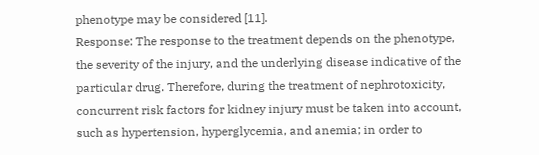phenotype may be considered [11].
Response: The response to the treatment depends on the phenotype, the severity of the injury, and the underlying disease indicative of the particular drug. Therefore, during the treatment of nephrotoxicity, concurrent risk factors for kidney injury must be taken into account, such as hypertension, hyperglycemia, and anemia; in order to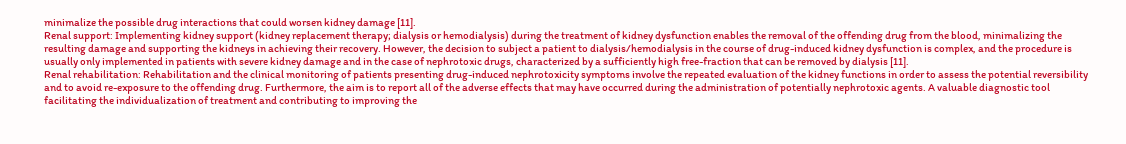minimalize the possible drug interactions that could worsen kidney damage [11].
Renal support: Implementing kidney support (kidney replacement therapy; dialysis or hemodialysis) during the treatment of kidney dysfunction enables the removal of the offending drug from the blood, minimalizing the resulting damage and supporting the kidneys in achieving their recovery. However, the decision to subject a patient to dialysis/hemodialysis in the course of drug-induced kidney dysfunction is complex, and the procedure is usually only implemented in patients with severe kidney damage and in the case of nephrotoxic drugs, characterized by a sufficiently high free-fraction that can be removed by dialysis [11].
Renal rehabilitation: Rehabilitation and the clinical monitoring of patients presenting drug-induced nephrotoxicity symptoms involve the repeated evaluation of the kidney functions in order to assess the potential reversibility and to avoid re-exposure to the offending drug. Furthermore, the aim is to report all of the adverse effects that may have occurred during the administration of potentially nephrotoxic agents. A valuable diagnostic tool facilitating the individualization of treatment and contributing to improving the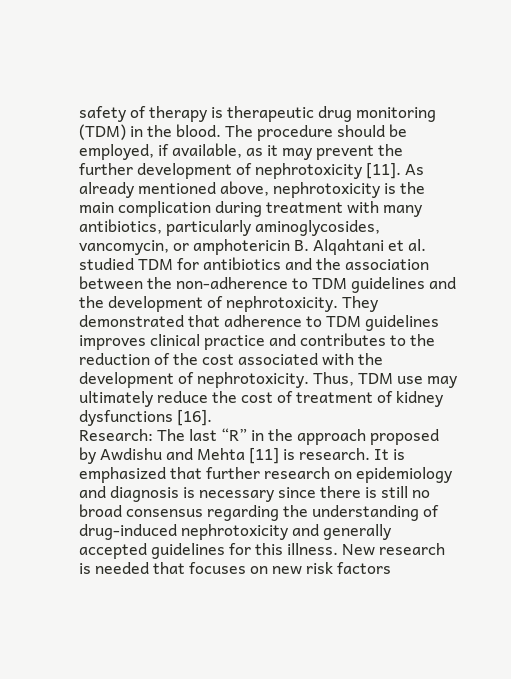safety of therapy is therapeutic drug monitoring (TDM) in the blood. The procedure should be employed, if available, as it may prevent the further development of nephrotoxicity [11]. As already mentioned above, nephrotoxicity is the main complication during treatment with many antibiotics, particularly aminoglycosides, vancomycin, or amphotericin B. Alqahtani et al. studied TDM for antibiotics and the association between the non-adherence to TDM guidelines and the development of nephrotoxicity. They demonstrated that adherence to TDM guidelines improves clinical practice and contributes to the reduction of the cost associated with the development of nephrotoxicity. Thus, TDM use may ultimately reduce the cost of treatment of kidney dysfunctions [16].
Research: The last “R” in the approach proposed by Awdishu and Mehta [11] is research. It is emphasized that further research on epidemiology and diagnosis is necessary since there is still no broad consensus regarding the understanding of drug-induced nephrotoxicity and generally accepted guidelines for this illness. New research is needed that focuses on new risk factors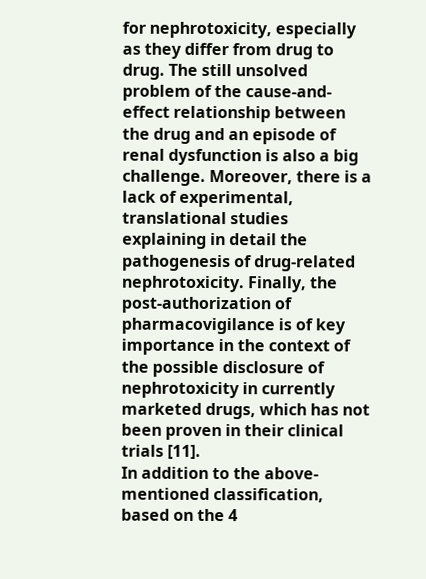for nephrotoxicity, especially as they differ from drug to drug. The still unsolved problem of the cause-and-effect relationship between the drug and an episode of renal dysfunction is also a big challenge. Moreover, there is a lack of experimental, translational studies explaining in detail the pathogenesis of drug-related nephrotoxicity. Finally, the post-authorization of pharmacovigilance is of key importance in the context of the possible disclosure of nephrotoxicity in currently marketed drugs, which has not been proven in their clinical trials [11].
In addition to the above-mentioned classification, based on the 4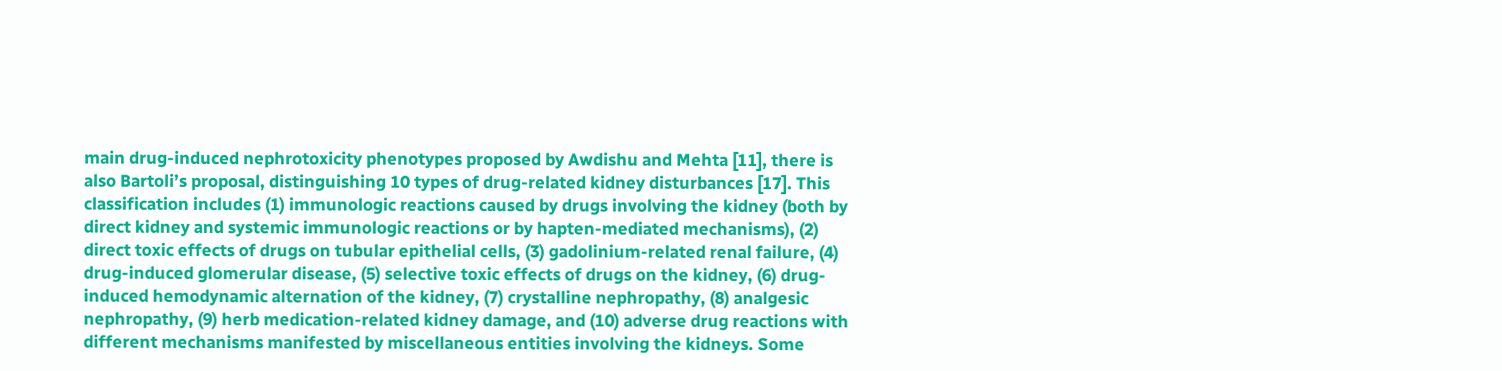main drug-induced nephrotoxicity phenotypes proposed by Awdishu and Mehta [11], there is also Bartoli’s proposal, distinguishing 10 types of drug-related kidney disturbances [17]. This classification includes (1) immunologic reactions caused by drugs involving the kidney (both by direct kidney and systemic immunologic reactions or by hapten-mediated mechanisms), (2) direct toxic effects of drugs on tubular epithelial cells, (3) gadolinium-related renal failure, (4) drug-induced glomerular disease, (5) selective toxic effects of drugs on the kidney, (6) drug-induced hemodynamic alternation of the kidney, (7) crystalline nephropathy, (8) analgesic nephropathy, (9) herb medication-related kidney damage, and (10) adverse drug reactions with different mechanisms manifested by miscellaneous entities involving the kidneys. Some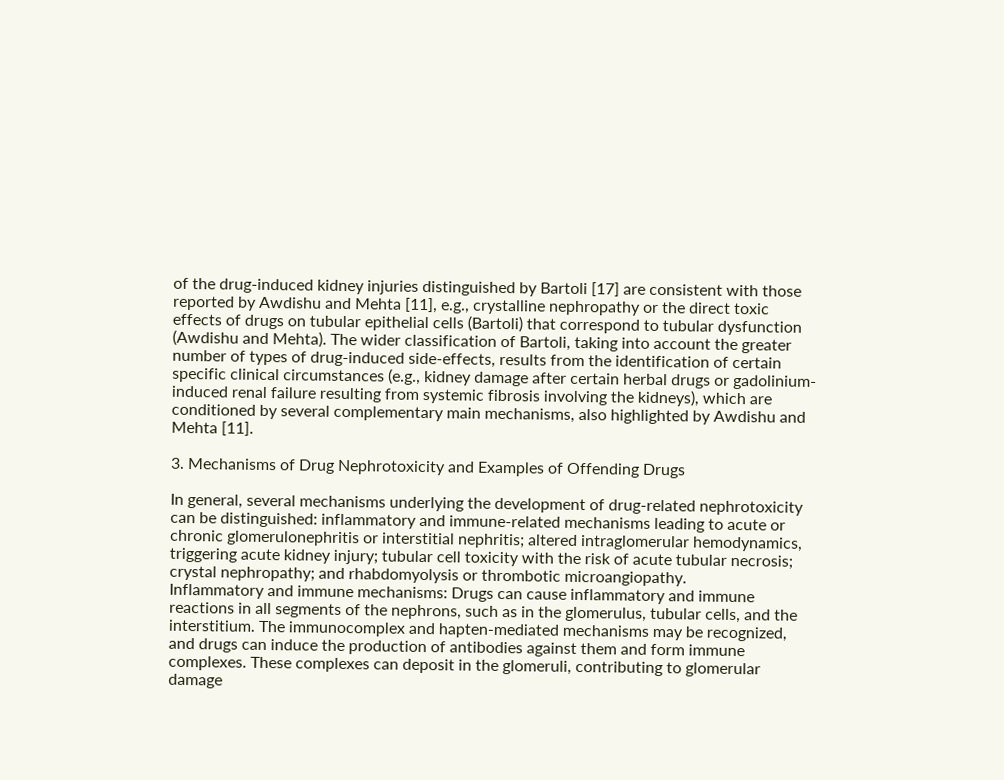of the drug-induced kidney injuries distinguished by Bartoli [17] are consistent with those reported by Awdishu and Mehta [11], e.g., crystalline nephropathy or the direct toxic effects of drugs on tubular epithelial cells (Bartoli) that correspond to tubular dysfunction (Awdishu and Mehta). The wider classification of Bartoli, taking into account the greater number of types of drug-induced side-effects, results from the identification of certain specific clinical circumstances (e.g., kidney damage after certain herbal drugs or gadolinium-induced renal failure resulting from systemic fibrosis involving the kidneys), which are conditioned by several complementary main mechanisms, also highlighted by Awdishu and Mehta [11].

3. Mechanisms of Drug Nephrotoxicity and Examples of Offending Drugs

In general, several mechanisms underlying the development of drug-related nephrotoxicity can be distinguished: inflammatory and immune-related mechanisms leading to acute or chronic glomerulonephritis or interstitial nephritis; altered intraglomerular hemodynamics, triggering acute kidney injury; tubular cell toxicity with the risk of acute tubular necrosis; crystal nephropathy; and rhabdomyolysis or thrombotic microangiopathy.
Inflammatory and immune mechanisms: Drugs can cause inflammatory and immune reactions in all segments of the nephrons, such as in the glomerulus, tubular cells, and the interstitium. The immunocomplex and hapten-mediated mechanisms may be recognized, and drugs can induce the production of antibodies against them and form immune complexes. These complexes can deposit in the glomeruli, contributing to glomerular damage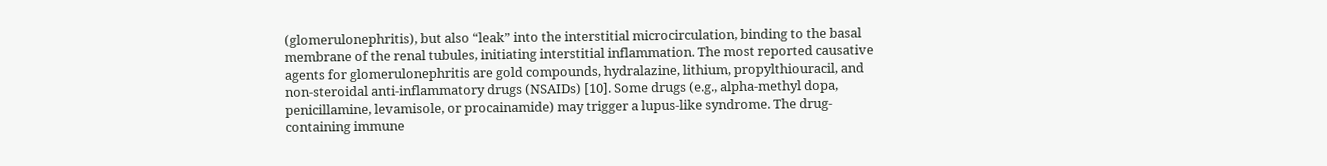(glomerulonephritis), but also “leak” into the interstitial microcirculation, binding to the basal membrane of the renal tubules, initiating interstitial inflammation. The most reported causative agents for glomerulonephritis are gold compounds, hydralazine, lithium, propylthiouracil, and non-steroidal anti-inflammatory drugs (NSAIDs) [10]. Some drugs (e.g., alpha-methyl dopa, penicillamine, levamisole, or procainamide) may trigger a lupus-like syndrome. The drug-containing immune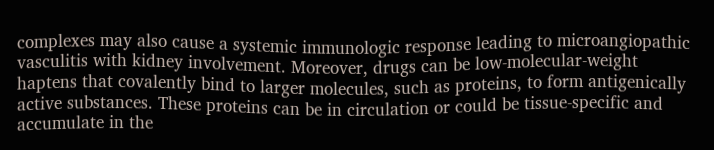complexes may also cause a systemic immunologic response leading to microangiopathic vasculitis with kidney involvement. Moreover, drugs can be low-molecular-weight haptens that covalently bind to larger molecules, such as proteins, to form antigenically active substances. These proteins can be in circulation or could be tissue-specific and accumulate in the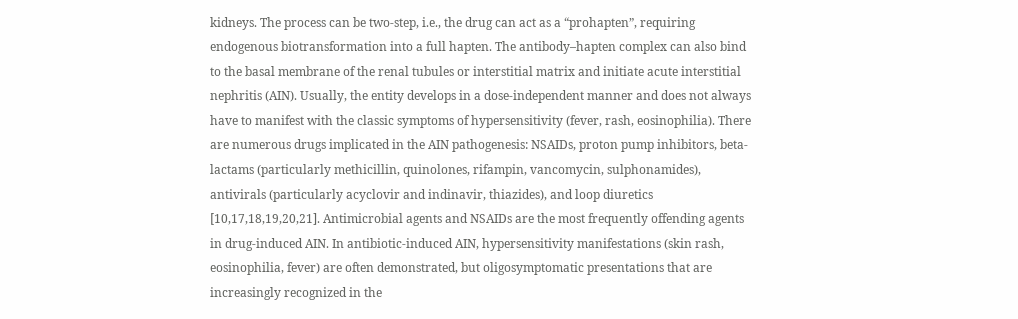kidneys. The process can be two-step, i.e., the drug can act as a “prohapten”, requiring endogenous biotransformation into a full hapten. The antibody–hapten complex can also bind to the basal membrane of the renal tubules or interstitial matrix and initiate acute interstitial nephritis (AIN). Usually, the entity develops in a dose-independent manner and does not always have to manifest with the classic symptoms of hypersensitivity (fever, rash, eosinophilia). There are numerous drugs implicated in the AIN pathogenesis: NSAIDs, proton pump inhibitors, beta-lactams (particularly methicillin, quinolones, rifampin, vancomycin, sulphonamides), antivirals (particularly acyclovir and indinavir, thiazides), and loop diuretics [10,17,18,19,20,21]. Antimicrobial agents and NSAIDs are the most frequently offending agents in drug-induced AIN. In antibiotic-induced AIN, hypersensitivity manifestations (skin rash, eosinophilia, fever) are often demonstrated, but oligosymptomatic presentations that are increasingly recognized in the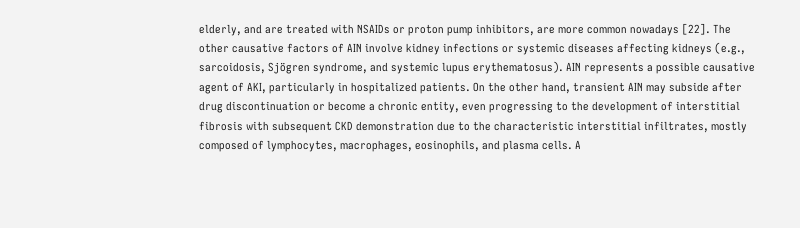elderly, and are treated with NSAIDs or proton pump inhibitors, are more common nowadays [22]. The other causative factors of AIN involve kidney infections or systemic diseases affecting kidneys (e.g., sarcoidosis, Sjögren syndrome, and systemic lupus erythematosus). AIN represents a possible causative agent of AKI, particularly in hospitalized patients. On the other hand, transient AIN may subside after drug discontinuation or become a chronic entity, even progressing to the development of interstitial fibrosis with subsequent CKD demonstration due to the characteristic interstitial infiltrates, mostly composed of lymphocytes, macrophages, eosinophils, and plasma cells. A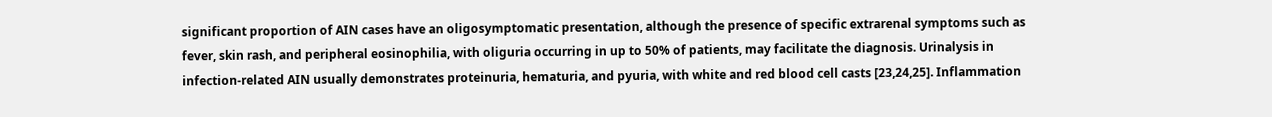significant proportion of AIN cases have an oligosymptomatic presentation, although the presence of specific extrarenal symptoms such as fever, skin rash, and peripheral eosinophilia, with oliguria occurring in up to 50% of patients, may facilitate the diagnosis. Urinalysis in infection-related AIN usually demonstrates proteinuria, hematuria, and pyuria, with white and red blood cell casts [23,24,25]. Inflammation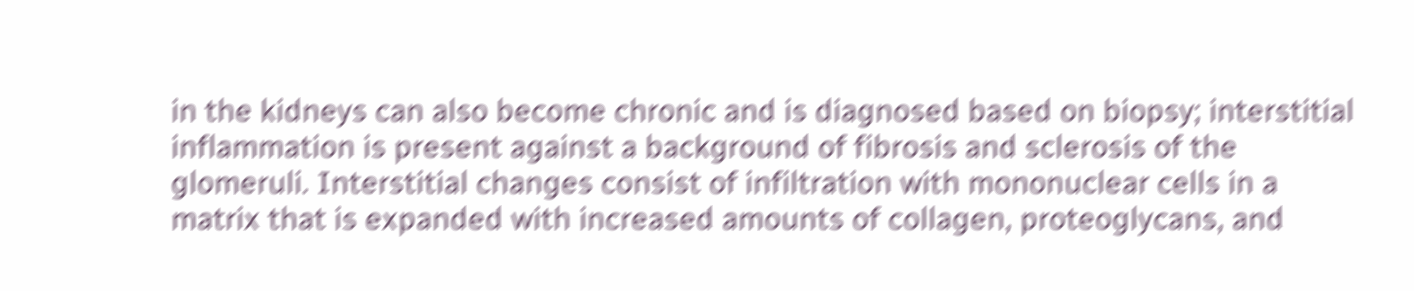in the kidneys can also become chronic and is diagnosed based on biopsy; interstitial inflammation is present against a background of fibrosis and sclerosis of the glomeruli. Interstitial changes consist of infiltration with mononuclear cells in a matrix that is expanded with increased amounts of collagen, proteoglycans, and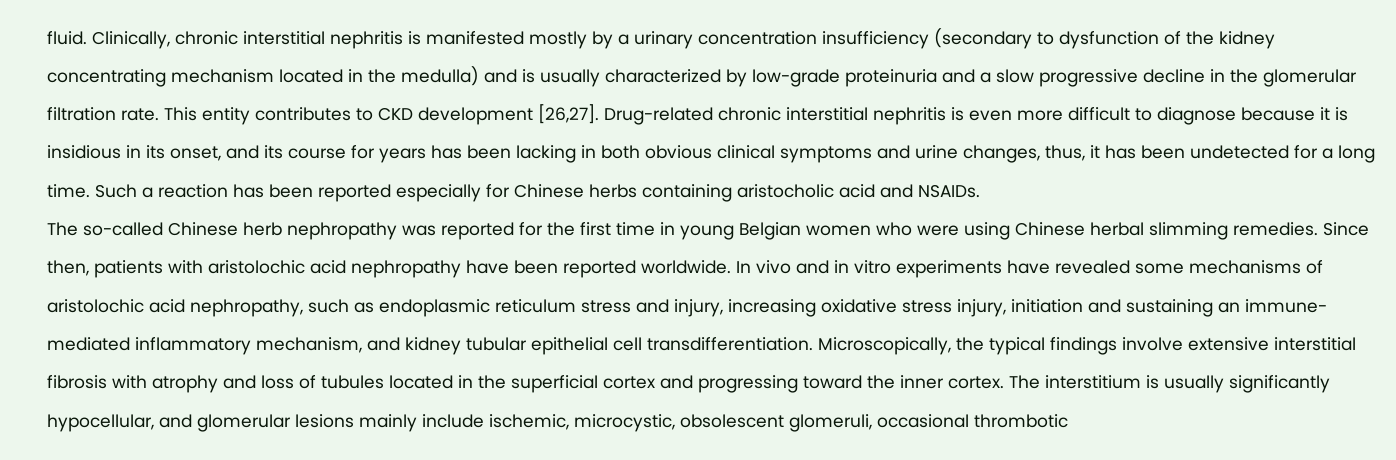fluid. Clinically, chronic interstitial nephritis is manifested mostly by a urinary concentration insufficiency (secondary to dysfunction of the kidney concentrating mechanism located in the medulla) and is usually characterized by low-grade proteinuria and a slow progressive decline in the glomerular filtration rate. This entity contributes to CKD development [26,27]. Drug-related chronic interstitial nephritis is even more difficult to diagnose because it is insidious in its onset, and its course for years has been lacking in both obvious clinical symptoms and urine changes, thus, it has been undetected for a long time. Such a reaction has been reported especially for Chinese herbs containing aristocholic acid and NSAIDs.
The so-called Chinese herb nephropathy was reported for the first time in young Belgian women who were using Chinese herbal slimming remedies. Since then, patients with aristolochic acid nephropathy have been reported worldwide. In vivo and in vitro experiments have revealed some mechanisms of aristolochic acid nephropathy, such as endoplasmic reticulum stress and injury, increasing oxidative stress injury, initiation and sustaining an immune-mediated inflammatory mechanism, and kidney tubular epithelial cell transdifferentiation. Microscopically, the typical findings involve extensive interstitial fibrosis with atrophy and loss of tubules located in the superficial cortex and progressing toward the inner cortex. The interstitium is usually significantly hypocellular, and glomerular lesions mainly include ischemic, microcystic, obsolescent glomeruli, occasional thrombotic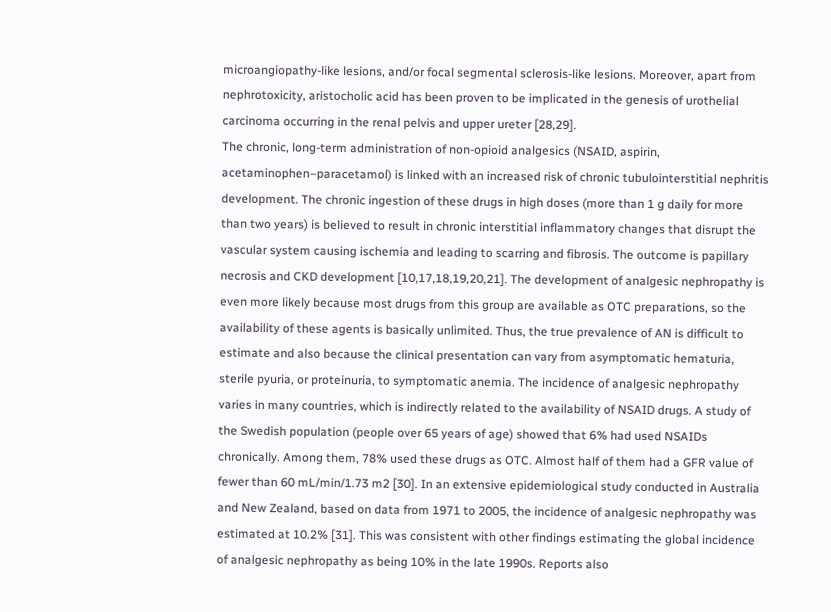microangiopathy-like lesions, and/or focal segmental sclerosis-like lesions. Moreover, apart from nephrotoxicity, aristocholic acid has been proven to be implicated in the genesis of urothelial carcinoma occurring in the renal pelvis and upper ureter [28,29].
The chronic, long-term administration of non-opioid analgesics (NSAID, aspirin, acetaminophen–paracetamol) is linked with an increased risk of chronic tubulointerstitial nephritis development. The chronic ingestion of these drugs in high doses (more than 1 g daily for more than two years) is believed to result in chronic interstitial inflammatory changes that disrupt the vascular system causing ischemia and leading to scarring and fibrosis. The outcome is papillary necrosis and CKD development [10,17,18,19,20,21]. The development of analgesic nephropathy is even more likely because most drugs from this group are available as OTC preparations, so the availability of these agents is basically unlimited. Thus, the true prevalence of AN is difficult to estimate and also because the clinical presentation can vary from asymptomatic hematuria, sterile pyuria, or proteinuria, to symptomatic anemia. The incidence of analgesic nephropathy varies in many countries, which is indirectly related to the availability of NSAID drugs. A study of the Swedish population (people over 65 years of age) showed that 6% had used NSAIDs chronically. Among them, 78% used these drugs as OTC. Almost half of them had a GFR value of fewer than 60 mL/min/1.73 m2 [30]. In an extensive epidemiological study conducted in Australia and New Zealand, based on data from 1971 to 2005, the incidence of analgesic nephropathy was estimated at 10.2% [31]. This was consistent with other findings estimating the global incidence of analgesic nephropathy as being 10% in the late 1990s. Reports also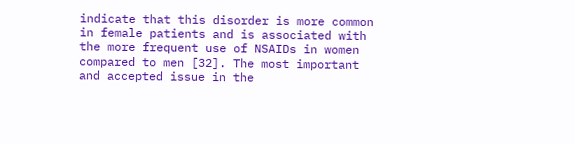indicate that this disorder is more common in female patients and is associated with the more frequent use of NSAIDs in women compared to men [32]. The most important and accepted issue in the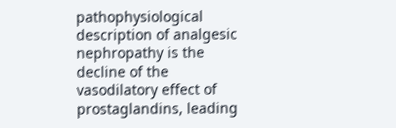pathophysiological description of analgesic nephropathy is the decline of the vasodilatory effect of prostaglandins, leading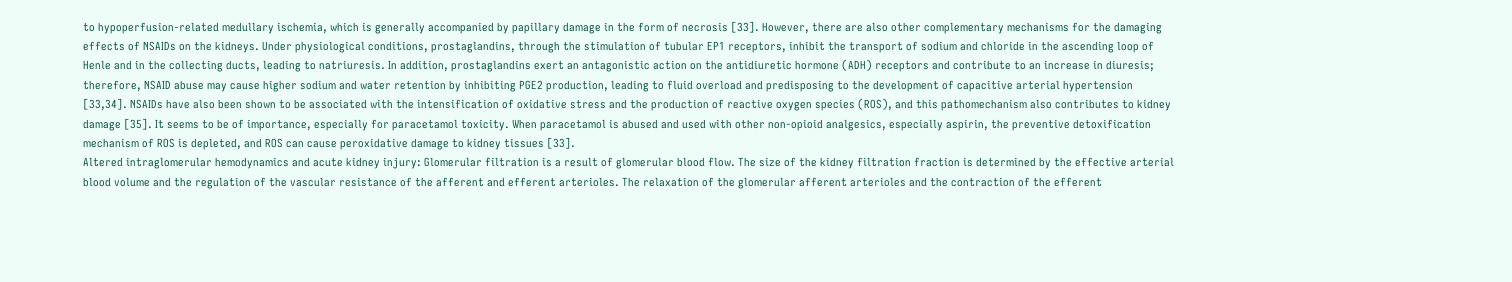to hypoperfusion-related medullary ischemia, which is generally accompanied by papillary damage in the form of necrosis [33]. However, there are also other complementary mechanisms for the damaging effects of NSAIDs on the kidneys. Under physiological conditions, prostaglandins, through the stimulation of tubular EP1 receptors, inhibit the transport of sodium and chloride in the ascending loop of Henle and in the collecting ducts, leading to natriuresis. In addition, prostaglandins exert an antagonistic action on the antidiuretic hormone (ADH) receptors and contribute to an increase in diuresis; therefore, NSAID abuse may cause higher sodium and water retention by inhibiting PGE2 production, leading to fluid overload and predisposing to the development of capacitive arterial hypertension [33,34]. NSAIDs have also been shown to be associated with the intensification of oxidative stress and the production of reactive oxygen species (ROS), and this pathomechanism also contributes to kidney damage [35]. It seems to be of importance, especially for paracetamol toxicity. When paracetamol is abused and used with other non-opioid analgesics, especially aspirin, the preventive detoxification mechanism of ROS is depleted, and ROS can cause peroxidative damage to kidney tissues [33].
Altered intraglomerular hemodynamics and acute kidney injury: Glomerular filtration is a result of glomerular blood flow. The size of the kidney filtration fraction is determined by the effective arterial blood volume and the regulation of the vascular resistance of the afferent and efferent arterioles. The relaxation of the glomerular afferent arterioles and the contraction of the efferent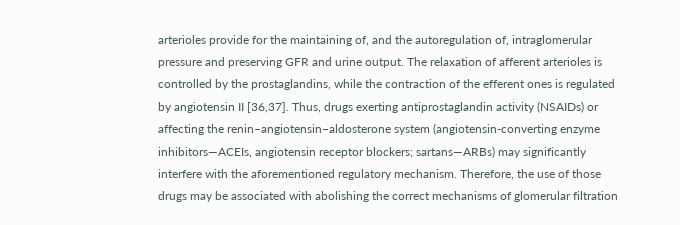arterioles provide for the maintaining of, and the autoregulation of, intraglomerular pressure and preserving GFR and urine output. The relaxation of afferent arterioles is controlled by the prostaglandins, while the contraction of the efferent ones is regulated by angiotensin II [36,37]. Thus, drugs exerting antiprostaglandin activity (NSAIDs) or affecting the renin–angiotensin–aldosterone system (angiotensin-converting enzyme inhibitors—ACEIs, angiotensin receptor blockers; sartans—ARBs) may significantly interfere with the aforementioned regulatory mechanism. Therefore, the use of those drugs may be associated with abolishing the correct mechanisms of glomerular filtration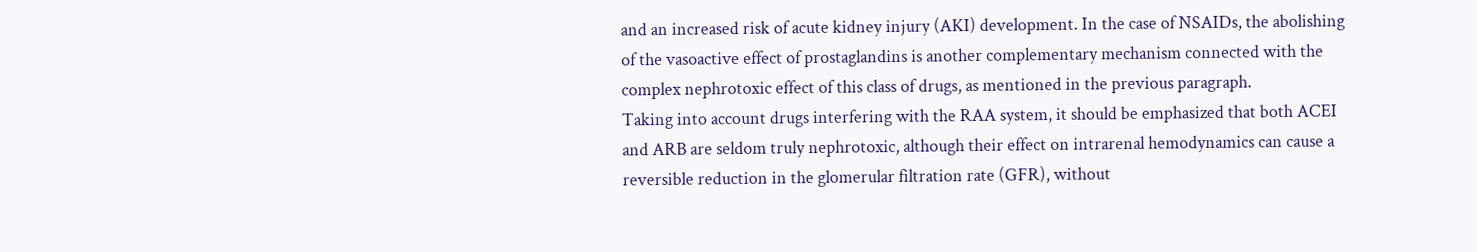and an increased risk of acute kidney injury (AKI) development. In the case of NSAIDs, the abolishing of the vasoactive effect of prostaglandins is another complementary mechanism connected with the complex nephrotoxic effect of this class of drugs, as mentioned in the previous paragraph.
Taking into account drugs interfering with the RAA system, it should be emphasized that both ACEI and ARB are seldom truly nephrotoxic, although their effect on intrarenal hemodynamics can cause a reversible reduction in the glomerular filtration rate (GFR), without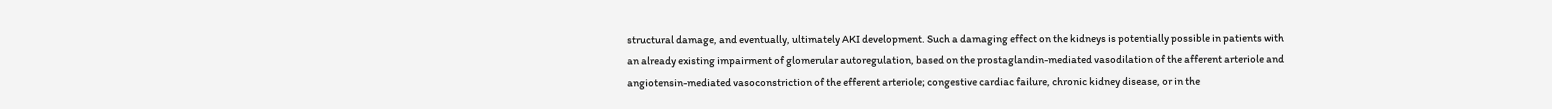structural damage, and eventually, ultimately AKI development. Such a damaging effect on the kidneys is potentially possible in patients with an already existing impairment of glomerular autoregulation, based on the prostaglandin-mediated vasodilation of the afferent arteriole and angiotensin-mediated vasoconstriction of the efferent arteriole; congestive cardiac failure, chronic kidney disease, or in the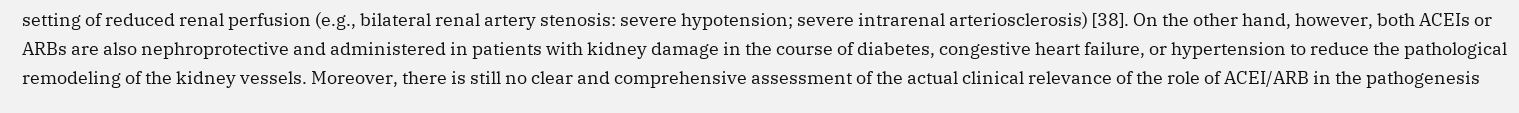setting of reduced renal perfusion (e.g., bilateral renal artery stenosis: severe hypotension; severe intrarenal arteriosclerosis) [38]. On the other hand, however, both ACEIs or ARBs are also nephroprotective and administered in patients with kidney damage in the course of diabetes, congestive heart failure, or hypertension to reduce the pathological remodeling of the kidney vessels. Moreover, there is still no clear and comprehensive assessment of the actual clinical relevance of the role of ACEI/ARB in the pathogenesis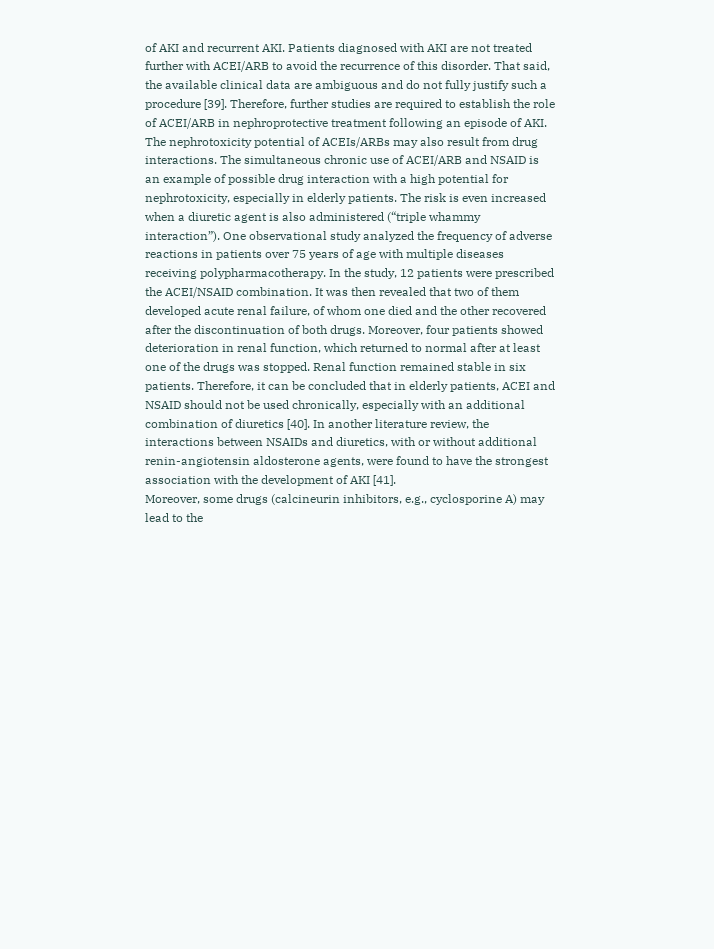of AKI and recurrent AKI. Patients diagnosed with AKI are not treated further with ACEI/ARB to avoid the recurrence of this disorder. That said, the available clinical data are ambiguous and do not fully justify such a procedure [39]. Therefore, further studies are required to establish the role of ACEI/ARB in nephroprotective treatment following an episode of AKI.
The nephrotoxicity potential of ACEIs/ARBs may also result from drug interactions. The simultaneous chronic use of ACEI/ARB and NSAID is an example of possible drug interaction with a high potential for nephrotoxicity, especially in elderly patients. The risk is even increased when a diuretic agent is also administered (“triple whammy interaction”). One observational study analyzed the frequency of adverse reactions in patients over 75 years of age with multiple diseases receiving polypharmacotherapy. In the study, 12 patients were prescribed the ACEI/NSAID combination. It was then revealed that two of them developed acute renal failure, of whom one died and the other recovered after the discontinuation of both drugs. Moreover, four patients showed deterioration in renal function, which returned to normal after at least one of the drugs was stopped. Renal function remained stable in six patients. Therefore, it can be concluded that in elderly patients, ACEI and NSAID should not be used chronically, especially with an additional combination of diuretics [40]. In another literature review, the interactions between NSAIDs and diuretics, with or without additional renin-angiotensin aldosterone agents, were found to have the strongest association with the development of AKI [41].
Moreover, some drugs (calcineurin inhibitors, e.g., cyclosporine A) may lead to the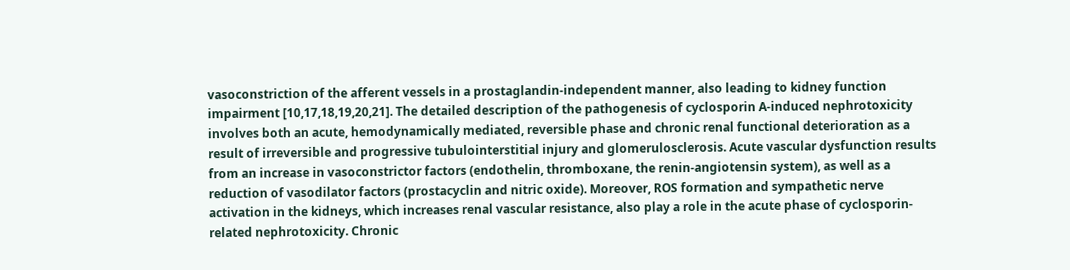vasoconstriction of the afferent vessels in a prostaglandin-independent manner, also leading to kidney function impairment [10,17,18,19,20,21]. The detailed description of the pathogenesis of cyclosporin A-induced nephrotoxicity involves both an acute, hemodynamically mediated, reversible phase and chronic renal functional deterioration as a result of irreversible and progressive tubulointerstitial injury and glomerulosclerosis. Acute vascular dysfunction results from an increase in vasoconstrictor factors (endothelin, thromboxane, the renin-angiotensin system), as well as a reduction of vasodilator factors (prostacyclin and nitric oxide). Moreover, ROS formation and sympathetic nerve activation in the kidneys, which increases renal vascular resistance, also play a role in the acute phase of cyclosporin-related nephrotoxicity. Chronic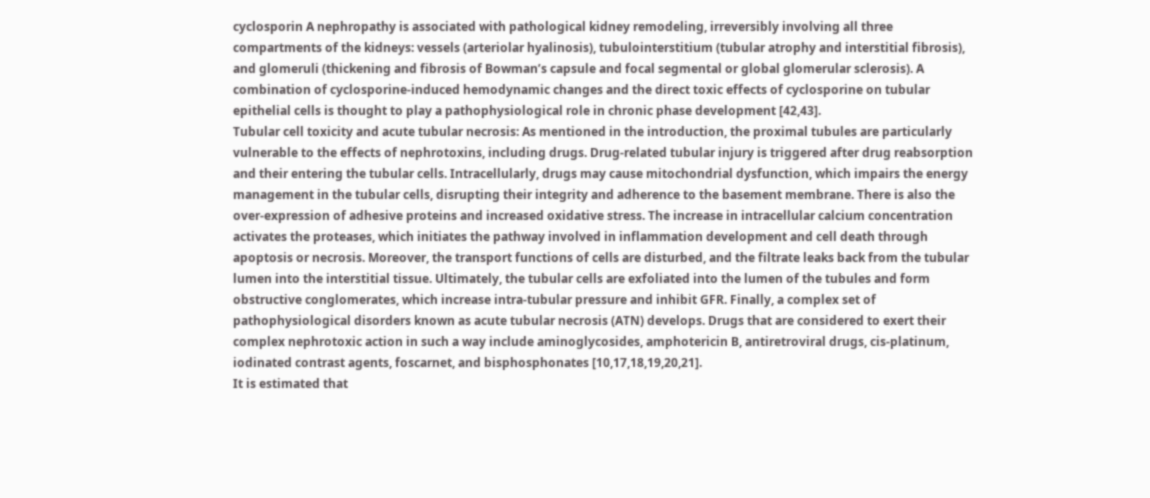cyclosporin A nephropathy is associated with pathological kidney remodeling, irreversibly involving all three compartments of the kidneys: vessels (arteriolar hyalinosis), tubulointerstitium (tubular atrophy and interstitial fibrosis), and glomeruli (thickening and fibrosis of Bowman’s capsule and focal segmental or global glomerular sclerosis). A combination of cyclosporine-induced hemodynamic changes and the direct toxic effects of cyclosporine on tubular epithelial cells is thought to play a pathophysiological role in chronic phase development [42,43].
Tubular cell toxicity and acute tubular necrosis: As mentioned in the introduction, the proximal tubules are particularly vulnerable to the effects of nephrotoxins, including drugs. Drug-related tubular injury is triggered after drug reabsorption and their entering the tubular cells. Intracellularly, drugs may cause mitochondrial dysfunction, which impairs the energy management in the tubular cells, disrupting their integrity and adherence to the basement membrane. There is also the over-expression of adhesive proteins and increased oxidative stress. The increase in intracellular calcium concentration activates the proteases, which initiates the pathway involved in inflammation development and cell death through apoptosis or necrosis. Moreover, the transport functions of cells are disturbed, and the filtrate leaks back from the tubular lumen into the interstitial tissue. Ultimately, the tubular cells are exfoliated into the lumen of the tubules and form obstructive conglomerates, which increase intra-tubular pressure and inhibit GFR. Finally, a complex set of pathophysiological disorders known as acute tubular necrosis (ATN) develops. Drugs that are considered to exert their complex nephrotoxic action in such a way include aminoglycosides, amphotericin B, antiretroviral drugs, cis-platinum, iodinated contrast agents, foscarnet, and bisphosphonates [10,17,18,19,20,21].
It is estimated that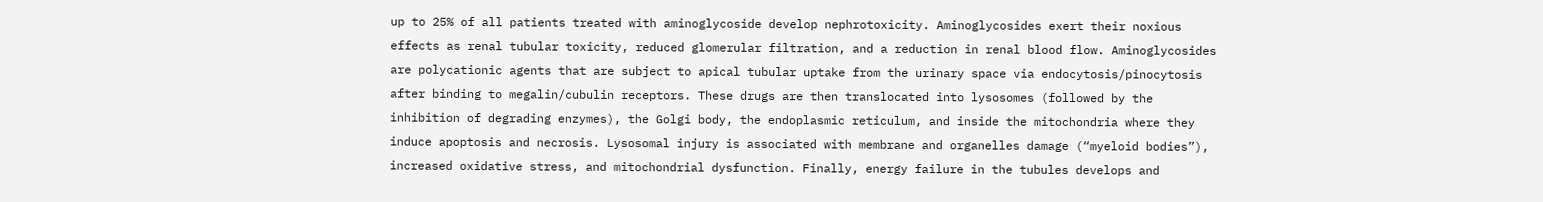up to 25% of all patients treated with aminoglycoside develop nephrotoxicity. Aminoglycosides exert their noxious effects as renal tubular toxicity, reduced glomerular filtration, and a reduction in renal blood flow. Aminoglycosides are polycationic agents that are subject to apical tubular uptake from the urinary space via endocytosis/pinocytosis after binding to megalin/cubulin receptors. These drugs are then translocated into lysosomes (followed by the inhibition of degrading enzymes), the Golgi body, the endoplasmic reticulum, and inside the mitochondria where they induce apoptosis and necrosis. Lysosomal injury is associated with membrane and organelles damage (“myeloid bodies”), increased oxidative stress, and mitochondrial dysfunction. Finally, energy failure in the tubules develops and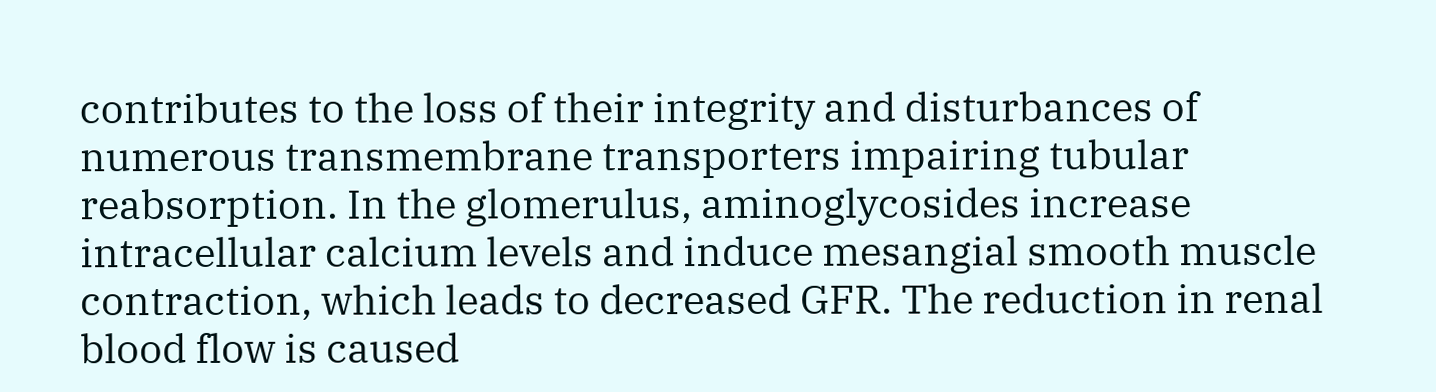contributes to the loss of their integrity and disturbances of numerous transmembrane transporters impairing tubular reabsorption. In the glomerulus, aminoglycosides increase intracellular calcium levels and induce mesangial smooth muscle contraction, which leads to decreased GFR. The reduction in renal blood flow is caused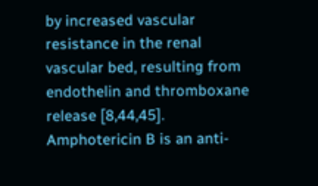by increased vascular resistance in the renal vascular bed, resulting from endothelin and thromboxane release [8,44,45].
Amphotericin B is an anti-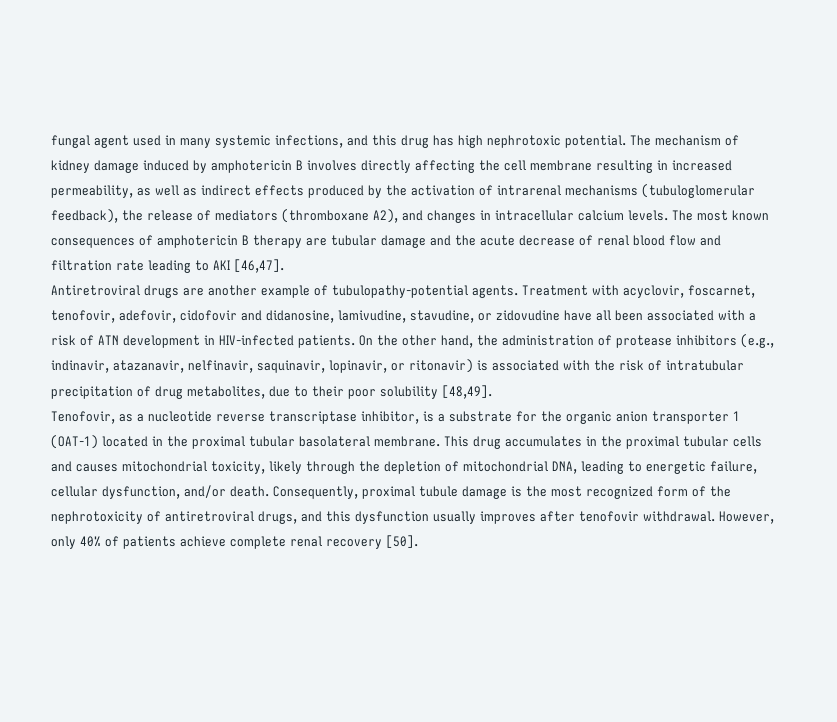fungal agent used in many systemic infections, and this drug has high nephrotoxic potential. The mechanism of kidney damage induced by amphotericin B involves directly affecting the cell membrane resulting in increased permeability, as well as indirect effects produced by the activation of intrarenal mechanisms (tubuloglomerular feedback), the release of mediators (thromboxane A2), and changes in intracellular calcium levels. The most known consequences of amphotericin B therapy are tubular damage and the acute decrease of renal blood flow and filtration rate leading to AKI [46,47].
Antiretroviral drugs are another example of tubulopathy-potential agents. Treatment with acyclovir, foscarnet, tenofovir, adefovir, cidofovir and didanosine, lamivudine, stavudine, or zidovudine have all been associated with a risk of ATN development in HIV-infected patients. On the other hand, the administration of protease inhibitors (e.g., indinavir, atazanavir, nelfinavir, saquinavir, lopinavir, or ritonavir) is associated with the risk of intratubular precipitation of drug metabolites, due to their poor solubility [48,49].
Tenofovir, as a nucleotide reverse transcriptase inhibitor, is a substrate for the organic anion transporter 1 (OAT-1) located in the proximal tubular basolateral membrane. This drug accumulates in the proximal tubular cells and causes mitochondrial toxicity, likely through the depletion of mitochondrial DNA, leading to energetic failure, cellular dysfunction, and/or death. Consequently, proximal tubule damage is the most recognized form of the nephrotoxicity of antiretroviral drugs, and this dysfunction usually improves after tenofovir withdrawal. However, only 40% of patients achieve complete renal recovery [50].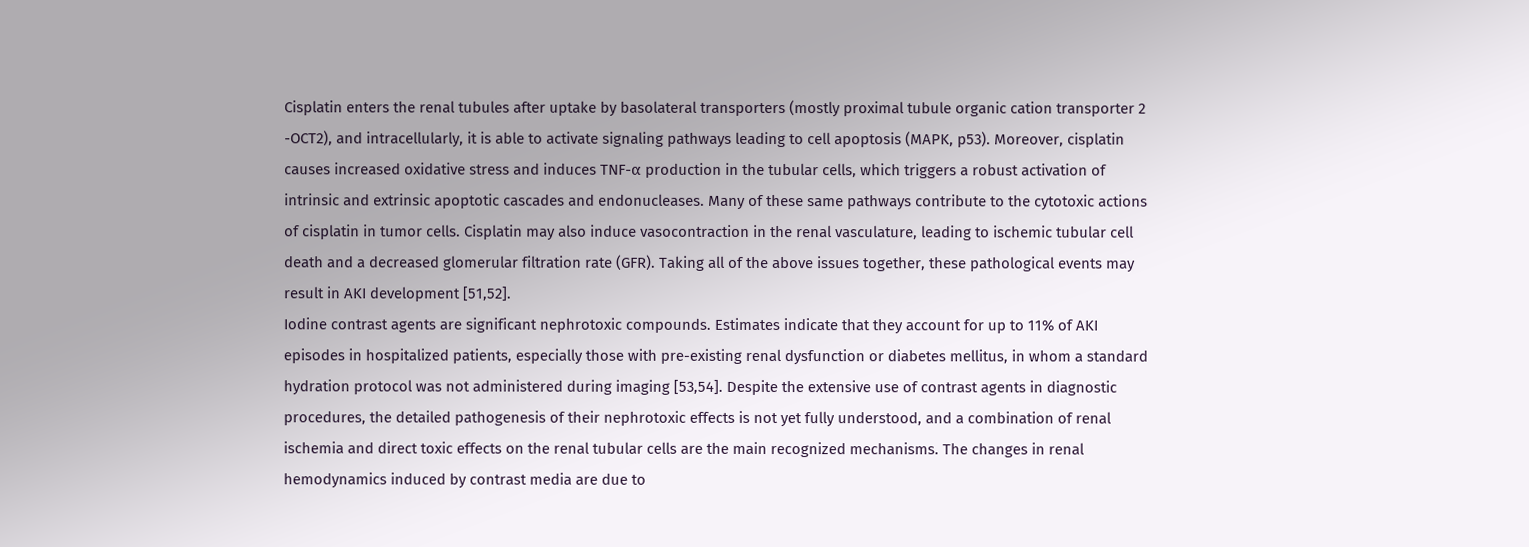Cisplatin enters the renal tubules after uptake by basolateral transporters (mostly proximal tubule organic cation transporter 2 -OCT2), and intracellularly, it is able to activate signaling pathways leading to cell apoptosis (MAPK, p53). Moreover, cisplatin causes increased oxidative stress and induces TNF-α production in the tubular cells, which triggers a robust activation of intrinsic and extrinsic apoptotic cascades and endonucleases. Many of these same pathways contribute to the cytotoxic actions of cisplatin in tumor cells. Cisplatin may also induce vasocontraction in the renal vasculature, leading to ischemic tubular cell death and a decreased glomerular filtration rate (GFR). Taking all of the above issues together, these pathological events may result in AKI development [51,52].
Iodine contrast agents are significant nephrotoxic compounds. Estimates indicate that they account for up to 11% of AKI episodes in hospitalized patients, especially those with pre-existing renal dysfunction or diabetes mellitus, in whom a standard hydration protocol was not administered during imaging [53,54]. Despite the extensive use of contrast agents in diagnostic procedures, the detailed pathogenesis of their nephrotoxic effects is not yet fully understood, and a combination of renal ischemia and direct toxic effects on the renal tubular cells are the main recognized mechanisms. The changes in renal hemodynamics induced by contrast media are due to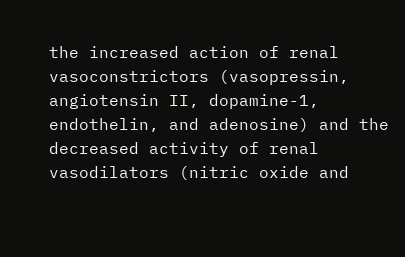the increased action of renal vasoconstrictors (vasopressin, angiotensin II, dopamine-1, endothelin, and adenosine) and the decreased activity of renal vasodilators (nitric oxide and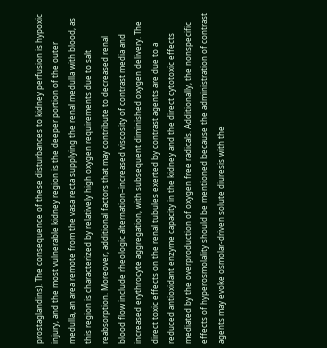prostaglandins). The consequence of these disturbances to kidney perfusion is hypoxic injury, and the most vulnerable kidney region is the deeper portion of the outer medulla, an area remote from the vasa recta supplying the renal medulla with blood, as this region is characterized by relatively high oxygen requirements due to salt reabsorption. Moreover, additional factors that may contribute to decreased renal blood flow include rheologic alternation–increased viscosity of contrast media and increased erythrocyte aggregation, with subsequent diminished oxygen delivery. The direct toxic effects on the renal tubules exerted by contrast agents are due to a reduced antioxidant enzyme capacity in the kidney and the direct cytotoxic effects mediated by the overproduction of oxygen free radicals. Additionally, the nonspecific effects of hyperosmolality should be mentioned because the administration of contrast agents may evoke osmolar-driven solute diuresis with the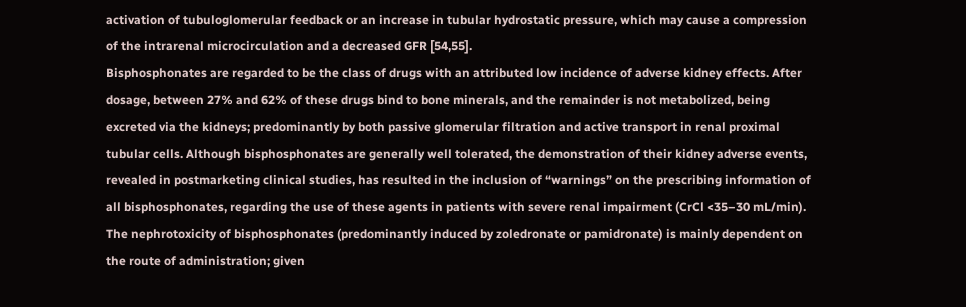activation of tubuloglomerular feedback or an increase in tubular hydrostatic pressure, which may cause a compression of the intrarenal microcirculation and a decreased GFR [54,55].
Bisphosphonates are regarded to be the class of drugs with an attributed low incidence of adverse kidney effects. After dosage, between 27% and 62% of these drugs bind to bone minerals, and the remainder is not metabolized, being excreted via the kidneys; predominantly by both passive glomerular filtration and active transport in renal proximal tubular cells. Although bisphosphonates are generally well tolerated, the demonstration of their kidney adverse events, revealed in postmarketing clinical studies, has resulted in the inclusion of “warnings” on the prescribing information of all bisphosphonates, regarding the use of these agents in patients with severe renal impairment (CrCl <35–30 mL/min). The nephrotoxicity of bisphosphonates (predominantly induced by zoledronate or pamidronate) is mainly dependent on the route of administration; given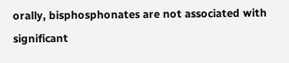orally, bisphosphonates are not associated with significant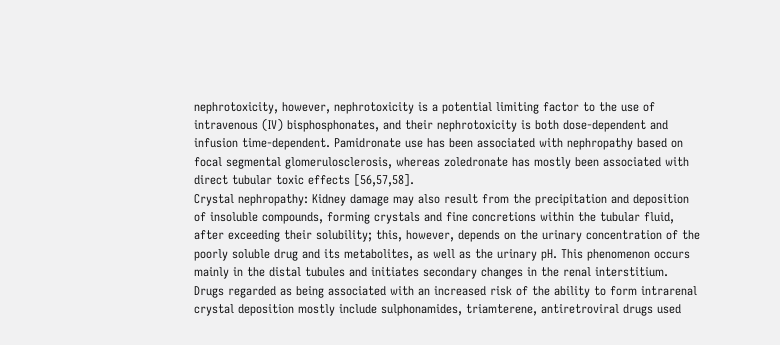nephrotoxicity, however, nephrotoxicity is a potential limiting factor to the use of intravenous (IV) bisphosphonates, and their nephrotoxicity is both dose-dependent and infusion time-dependent. Pamidronate use has been associated with nephropathy based on focal segmental glomerulosclerosis, whereas zoledronate has mostly been associated with direct tubular toxic effects [56,57,58].
Crystal nephropathy: Kidney damage may also result from the precipitation and deposition of insoluble compounds, forming crystals and fine concretions within the tubular fluid, after exceeding their solubility; this, however, depends on the urinary concentration of the poorly soluble drug and its metabolites, as well as the urinary pH. This phenomenon occurs mainly in the distal tubules and initiates secondary changes in the renal interstitium. Drugs regarded as being associated with an increased risk of the ability to form intrarenal crystal deposition mostly include sulphonamides, triamterene, antiretroviral drugs used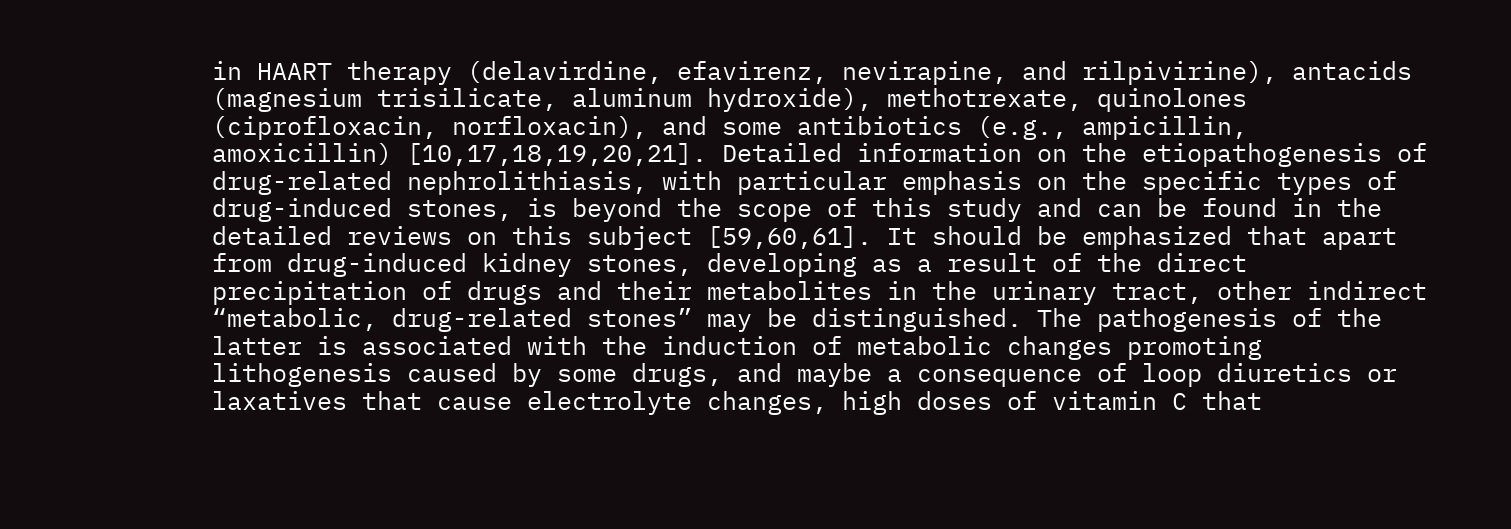in HAART therapy (delavirdine, efavirenz, nevirapine, and rilpivirine), antacids (magnesium trisilicate, aluminum hydroxide), methotrexate, quinolones (ciprofloxacin, norfloxacin), and some antibiotics (e.g., ampicillin, amoxicillin) [10,17,18,19,20,21]. Detailed information on the etiopathogenesis of drug-related nephrolithiasis, with particular emphasis on the specific types of drug-induced stones, is beyond the scope of this study and can be found in the detailed reviews on this subject [59,60,61]. It should be emphasized that apart from drug-induced kidney stones, developing as a result of the direct precipitation of drugs and their metabolites in the urinary tract, other indirect “metabolic, drug-related stones” may be distinguished. The pathogenesis of the latter is associated with the induction of metabolic changes promoting lithogenesis caused by some drugs, and maybe a consequence of loop diuretics or laxatives that cause electrolyte changes, high doses of vitamin C that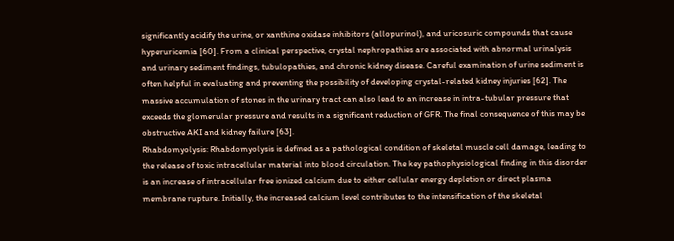significantly acidify the urine, or xanthine oxidase inhibitors (allopurinol), and uricosuric compounds that cause hyperuricemia [60]. From a clinical perspective, crystal nephropathies are associated with abnormal urinalysis and urinary sediment findings, tubulopathies, and chronic kidney disease. Careful examination of urine sediment is often helpful in evaluating and preventing the possibility of developing crystal-related kidney injuries [62]. The massive accumulation of stones in the urinary tract can also lead to an increase in intra-tubular pressure that exceeds the glomerular pressure and results in a significant reduction of GFR. The final consequence of this may be obstructive AKI and kidney failure [63].
Rhabdomyolysis: Rhabdomyolysis is defined as a pathological condition of skeletal muscle cell damage, leading to the release of toxic intracellular material into blood circulation. The key pathophysiological finding in this disorder is an increase of intracellular free ionized calcium due to either cellular energy depletion or direct plasma membrane rupture. Initially, the increased calcium level contributes to the intensification of the skeletal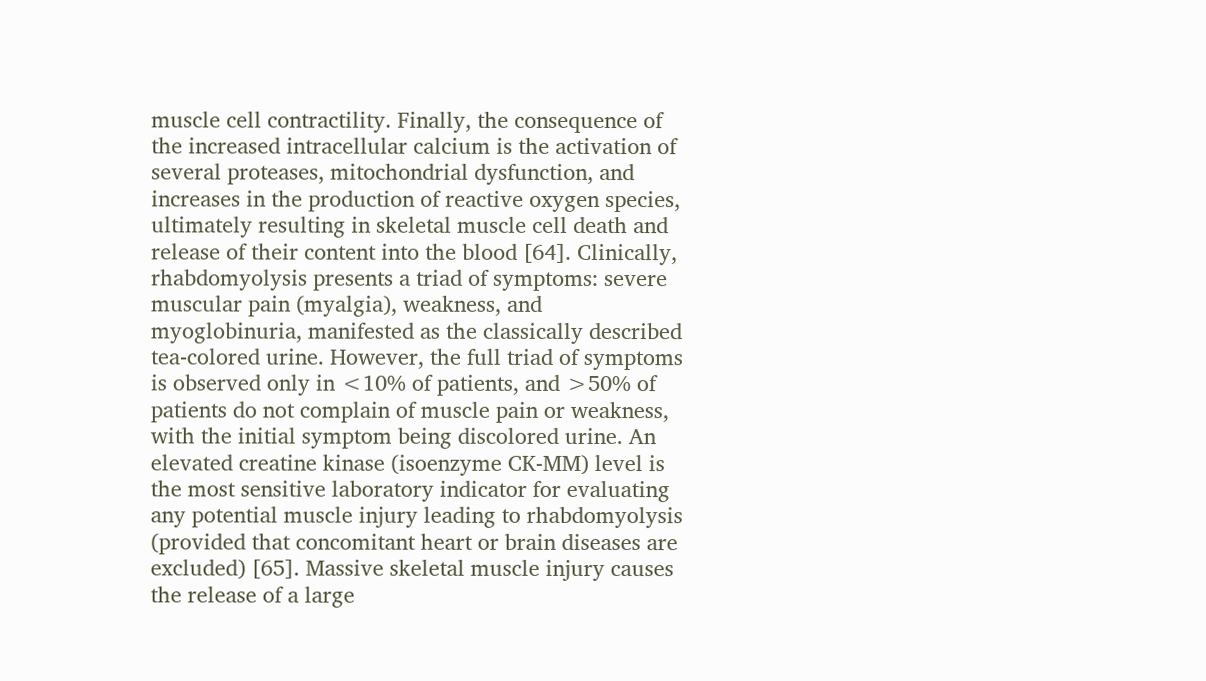muscle cell contractility. Finally, the consequence of the increased intracellular calcium is the activation of several proteases, mitochondrial dysfunction, and increases in the production of reactive oxygen species, ultimately resulting in skeletal muscle cell death and release of their content into the blood [64]. Clinically, rhabdomyolysis presents a triad of symptoms: severe muscular pain (myalgia), weakness, and myoglobinuria, manifested as the classically described tea-colored urine. However, the full triad of symptoms is observed only in <10% of patients, and >50% of patients do not complain of muscle pain or weakness, with the initial symptom being discolored urine. An elevated creatine kinase (isoenzyme CK-MM) level is the most sensitive laboratory indicator for evaluating any potential muscle injury leading to rhabdomyolysis (provided that concomitant heart or brain diseases are excluded) [65]. Massive skeletal muscle injury causes the release of a large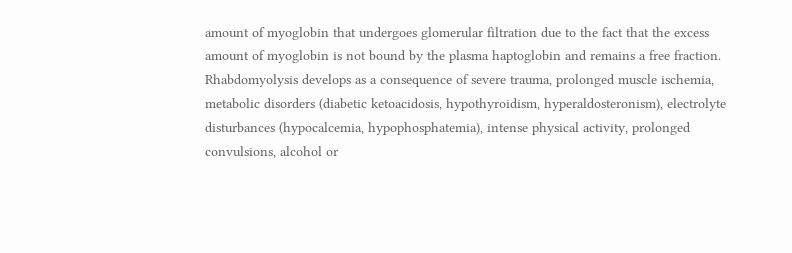amount of myoglobin that undergoes glomerular filtration due to the fact that the excess amount of myoglobin is not bound by the plasma haptoglobin and remains a free fraction. Rhabdomyolysis develops as a consequence of severe trauma, prolonged muscle ischemia, metabolic disorders (diabetic ketoacidosis, hypothyroidism, hyperaldosteronism), electrolyte disturbances (hypocalcemia, hypophosphatemia), intense physical activity, prolonged convulsions, alcohol or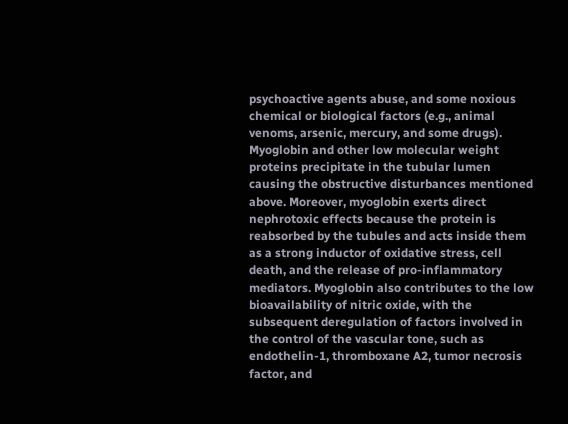psychoactive agents abuse, and some noxious chemical or biological factors (e.g., animal venoms, arsenic, mercury, and some drugs). Myoglobin and other low molecular weight proteins precipitate in the tubular lumen causing the obstructive disturbances mentioned above. Moreover, myoglobin exerts direct nephrotoxic effects because the protein is reabsorbed by the tubules and acts inside them as a strong inductor of oxidative stress, cell death, and the release of pro-inflammatory mediators. Myoglobin also contributes to the low bioavailability of nitric oxide, with the subsequent deregulation of factors involved in the control of the vascular tone, such as endothelin-1, thromboxane A2, tumor necrosis factor, and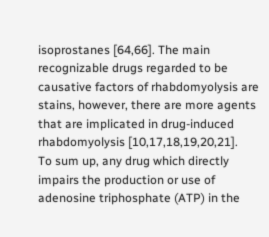isoprostanes [64,66]. The main recognizable drugs regarded to be causative factors of rhabdomyolysis are stains, however, there are more agents that are implicated in drug-induced rhabdomyolysis [10,17,18,19,20,21].
To sum up, any drug which directly impairs the production or use of adenosine triphosphate (ATP) in the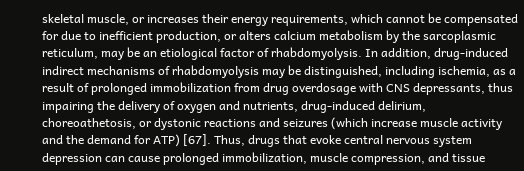skeletal muscle, or increases their energy requirements, which cannot be compensated for due to inefficient production, or alters calcium metabolism by the sarcoplasmic reticulum, may be an etiological factor of rhabdomyolysis. In addition, drug-induced indirect mechanisms of rhabdomyolysis may be distinguished, including ischemia, as a result of prolonged immobilization from drug overdosage with CNS depressants, thus impairing the delivery of oxygen and nutrients, drug-induced delirium, choreoathetosis, or dystonic reactions and seizures (which increase muscle activity and the demand for ATP) [67]. Thus, drugs that evoke central nervous system depression can cause prolonged immobilization, muscle compression, and tissue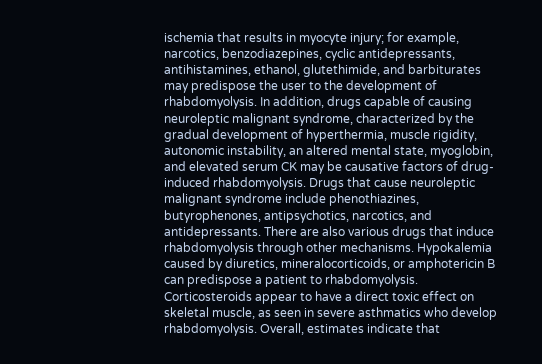ischemia that results in myocyte injury; for example, narcotics, benzodiazepines, cyclic antidepressants, antihistamines, ethanol, glutethimide, and barbiturates may predispose the user to the development of rhabdomyolysis. In addition, drugs capable of causing neuroleptic malignant syndrome, characterized by the gradual development of hyperthermia, muscle rigidity, autonomic instability, an altered mental state, myoglobin, and elevated serum CK may be causative factors of drug-induced rhabdomyolysis. Drugs that cause neuroleptic malignant syndrome include phenothiazines, butyrophenones, antipsychotics, narcotics, and antidepressants. There are also various drugs that induce rhabdomyolysis through other mechanisms. Hypokalemia caused by diuretics, mineralocorticoids, or amphotericin B can predispose a patient to rhabdomyolysis. Corticosteroids appear to have a direct toxic effect on skeletal muscle, as seen in severe asthmatics who develop rhabdomyolysis. Overall, estimates indicate that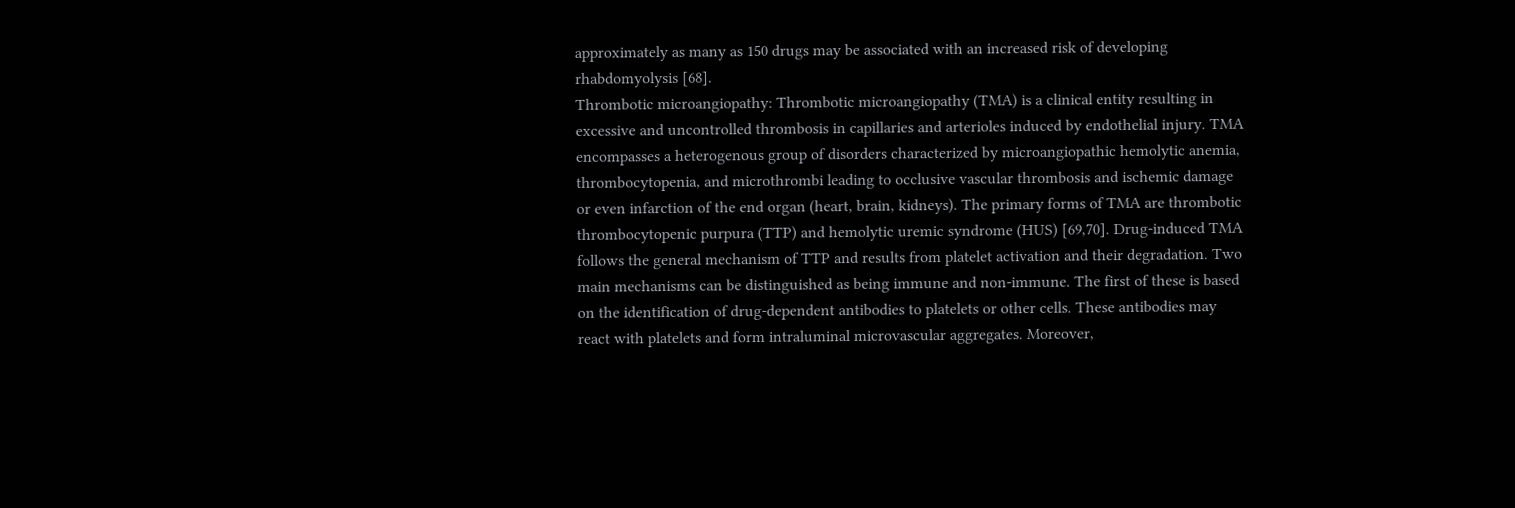approximately as many as 150 drugs may be associated with an increased risk of developing rhabdomyolysis [68].
Thrombotic microangiopathy: Thrombotic microangiopathy (TMA) is a clinical entity resulting in excessive and uncontrolled thrombosis in capillaries and arterioles induced by endothelial injury. TMA encompasses a heterogenous group of disorders characterized by microangiopathic hemolytic anemia, thrombocytopenia, and microthrombi leading to occlusive vascular thrombosis and ischemic damage or even infarction of the end organ (heart, brain, kidneys). The primary forms of TMA are thrombotic thrombocytopenic purpura (TTP) and hemolytic uremic syndrome (HUS) [69,70]. Drug-induced TMA follows the general mechanism of TTP and results from platelet activation and their degradation. Two main mechanisms can be distinguished as being immune and non-immune. The first of these is based on the identification of drug-dependent antibodies to platelets or other cells. These antibodies may react with platelets and form intraluminal microvascular aggregates. Moreover,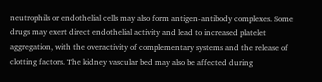neutrophils or endothelial cells may also form antigen-antibody complexes. Some drugs may exert direct endothelial activity and lead to increased platelet aggregation, with the overactivity of complementary systems and the release of clotting factors. The kidney vascular bed may also be affected during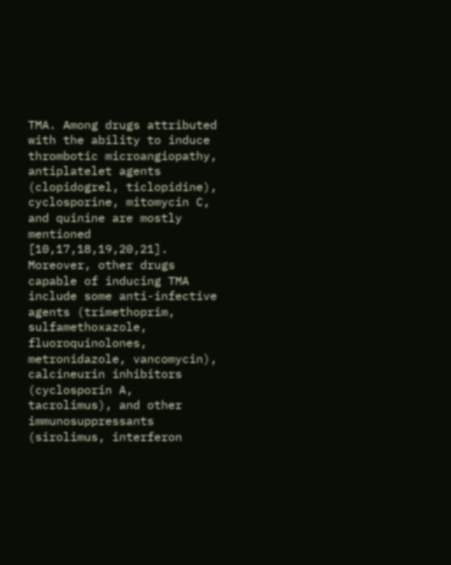TMA. Among drugs attributed with the ability to induce thrombotic microangiopathy, antiplatelet agents (clopidogrel, ticlopidine), cyclosporine, mitomycin C, and quinine are mostly mentioned [10,17,18,19,20,21]. Moreover, other drugs capable of inducing TMA include some anti-infective agents (trimethoprim, sulfamethoxazole, fluoroquinolones, metronidazole, vancomycin), calcineurin inhibitors (cyclosporin A, tacrolimus), and other immunosuppressants (sirolimus, interferon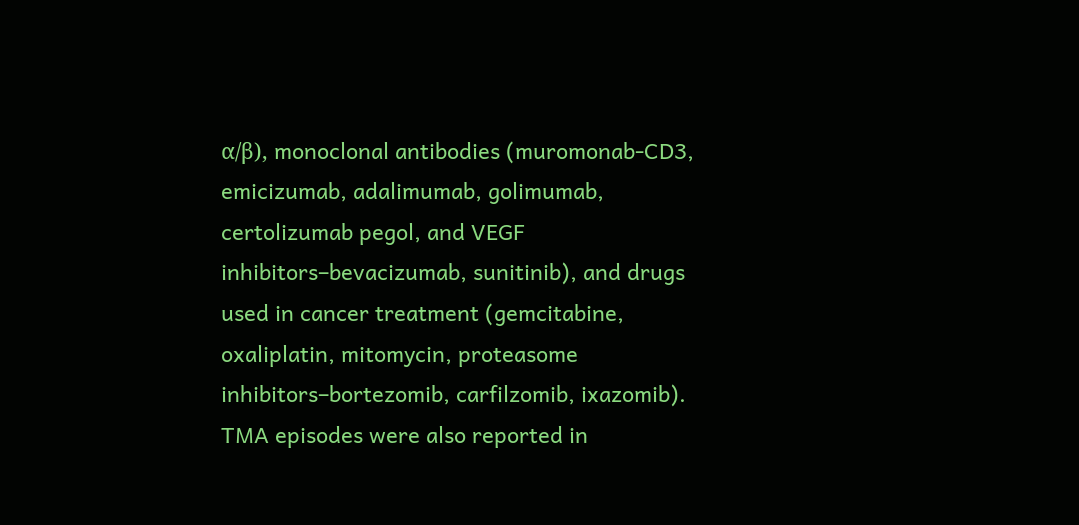α/β), monoclonal antibodies (muromonab-CD3, emicizumab, adalimumab, golimumab, certolizumab pegol, and VEGF inhibitors–bevacizumab, sunitinib), and drugs used in cancer treatment (gemcitabine, oxaliplatin, mitomycin, proteasome inhibitors–bortezomib, carfilzomib, ixazomib). TMA episodes were also reported in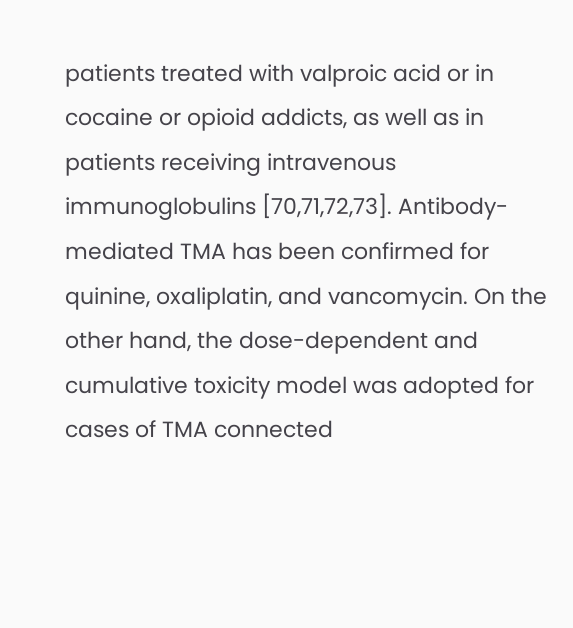patients treated with valproic acid or in cocaine or opioid addicts, as well as in patients receiving intravenous immunoglobulins [70,71,72,73]. Antibody-mediated TMA has been confirmed for quinine, oxaliplatin, and vancomycin. On the other hand, the dose-dependent and cumulative toxicity model was adopted for cases of TMA connected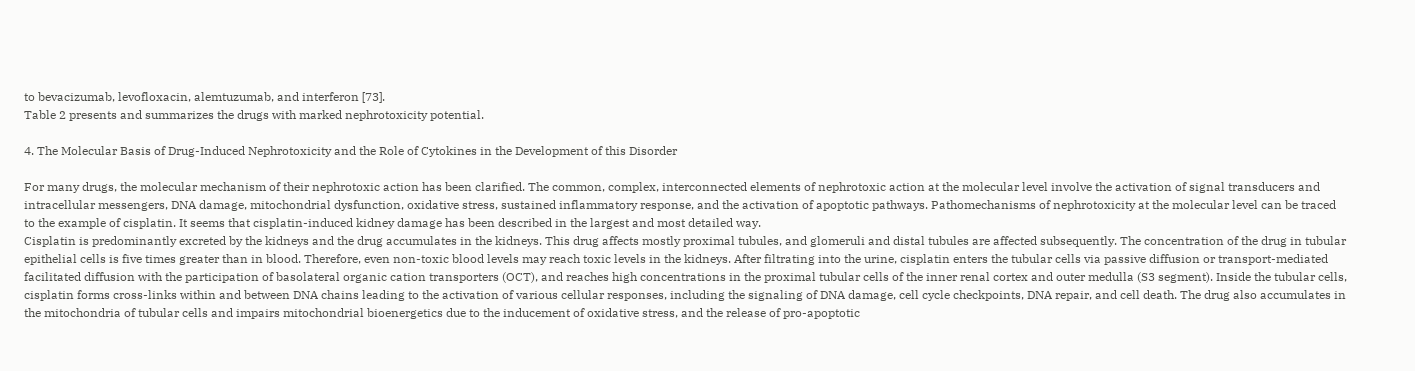to bevacizumab, levofloxacin, alemtuzumab, and interferon [73].
Table 2 presents and summarizes the drugs with marked nephrotoxicity potential.

4. The Molecular Basis of Drug-Induced Nephrotoxicity and the Role of Cytokines in the Development of this Disorder

For many drugs, the molecular mechanism of their nephrotoxic action has been clarified. The common, complex, interconnected elements of nephrotoxic action at the molecular level involve the activation of signal transducers and intracellular messengers, DNA damage, mitochondrial dysfunction, oxidative stress, sustained inflammatory response, and the activation of apoptotic pathways. Pathomechanisms of nephrotoxicity at the molecular level can be traced to the example of cisplatin. It seems that cisplatin-induced kidney damage has been described in the largest and most detailed way.
Cisplatin is predominantly excreted by the kidneys and the drug accumulates in the kidneys. This drug affects mostly proximal tubules, and glomeruli and distal tubules are affected subsequently. The concentration of the drug in tubular epithelial cells is five times greater than in blood. Therefore, even non-toxic blood levels may reach toxic levels in the kidneys. After filtrating into the urine, cisplatin enters the tubular cells via passive diffusion or transport-mediated facilitated diffusion with the participation of basolateral organic cation transporters (OCT), and reaches high concentrations in the proximal tubular cells of the inner renal cortex and outer medulla (S3 segment). Inside the tubular cells, cisplatin forms cross-links within and between DNA chains leading to the activation of various cellular responses, including the signaling of DNA damage, cell cycle checkpoints, DNA repair, and cell death. The drug also accumulates in the mitochondria of tubular cells and impairs mitochondrial bioenergetics due to the inducement of oxidative stress, and the release of pro-apoptotic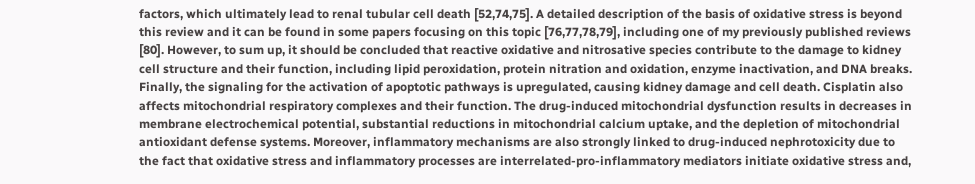factors, which ultimately lead to renal tubular cell death [52,74,75]. A detailed description of the basis of oxidative stress is beyond this review and it can be found in some papers focusing on this topic [76,77,78,79], including one of my previously published reviews [80]. However, to sum up, it should be concluded that reactive oxidative and nitrosative species contribute to the damage to kidney cell structure and their function, including lipid peroxidation, protein nitration and oxidation, enzyme inactivation, and DNA breaks. Finally, the signaling for the activation of apoptotic pathways is upregulated, causing kidney damage and cell death. Cisplatin also affects mitochondrial respiratory complexes and their function. The drug-induced mitochondrial dysfunction results in decreases in membrane electrochemical potential, substantial reductions in mitochondrial calcium uptake, and the depletion of mitochondrial antioxidant defense systems. Moreover, inflammatory mechanisms are also strongly linked to drug-induced nephrotoxicity due to the fact that oxidative stress and inflammatory processes are interrelated-pro-inflammatory mediators initiate oxidative stress and,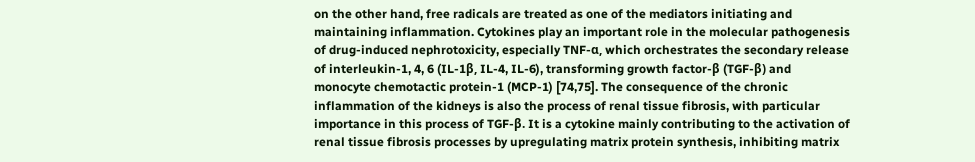on the other hand, free radicals are treated as one of the mediators initiating and maintaining inflammation. Cytokines play an important role in the molecular pathogenesis of drug-induced nephrotoxicity, especially TNF-α, which orchestrates the secondary release of interleukin-1, 4, 6 (IL-1β, IL-4, IL-6), transforming growth factor-β (TGF-β) and monocyte chemotactic protein-1 (MCP-1) [74,75]. The consequence of the chronic inflammation of the kidneys is also the process of renal tissue fibrosis, with particular importance in this process of TGF-β. It is a cytokine mainly contributing to the activation of renal tissue fibrosis processes by upregulating matrix protein synthesis, inhibiting matrix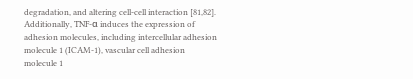degradation, and altering cell-cell interaction [81,82]. Additionally, TNF-α induces the expression of adhesion molecules, including intercellular adhesion molecule 1 (ICAM-1), vascular cell adhesion molecule 1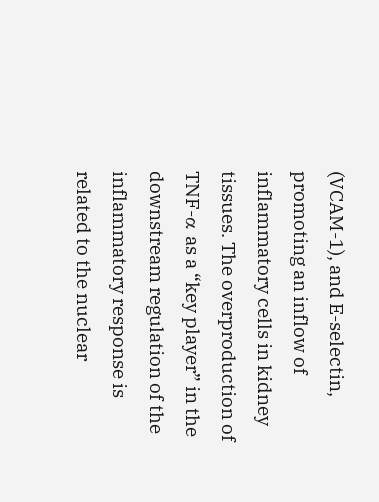(VCAM-1), and E-selectin, promoting an inflow of inflammatory cells in kidney tissues. The overproduction of TNF-α as a “key player” in the downstream regulation of the inflammatory response is related to the nuclear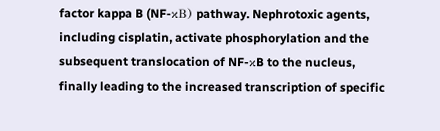factor kappa B (NF-κB) pathway. Nephrotoxic agents, including cisplatin, activate phosphorylation and the subsequent translocation of NF-κB to the nucleus, finally leading to the increased transcription of specific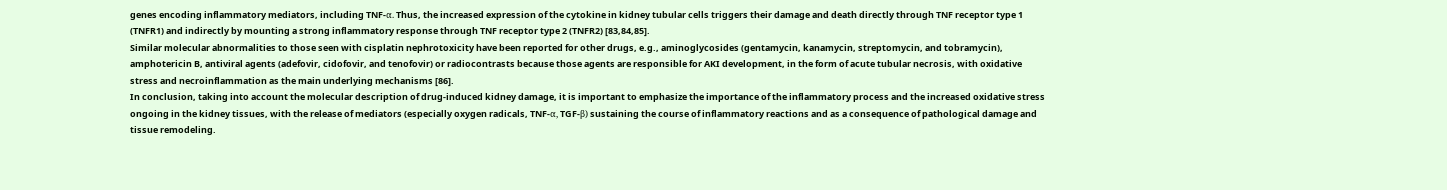genes encoding inflammatory mediators, including TNF-α. Thus, the increased expression of the cytokine in kidney tubular cells triggers their damage and death directly through TNF receptor type 1 (TNFR1) and indirectly by mounting a strong inflammatory response through TNF receptor type 2 (TNFR2) [83,84,85].
Similar molecular abnormalities to those seen with cisplatin nephrotoxicity have been reported for other drugs, e.g., aminoglycosides (gentamycin, kanamycin, streptomycin, and tobramycin), amphotericin B, antiviral agents (adefovir, cidofovir, and tenofovir) or radiocontrasts because those agents are responsible for AKI development, in the form of acute tubular necrosis, with oxidative stress and necroinflammation as the main underlying mechanisms [86].
In conclusion, taking into account the molecular description of drug-induced kidney damage, it is important to emphasize the importance of the inflammatory process and the increased oxidative stress ongoing in the kidney tissues, with the release of mediators (especially oxygen radicals, TNF-α, TGF-β) sustaining the course of inflammatory reactions and as a consequence of pathological damage and tissue remodeling.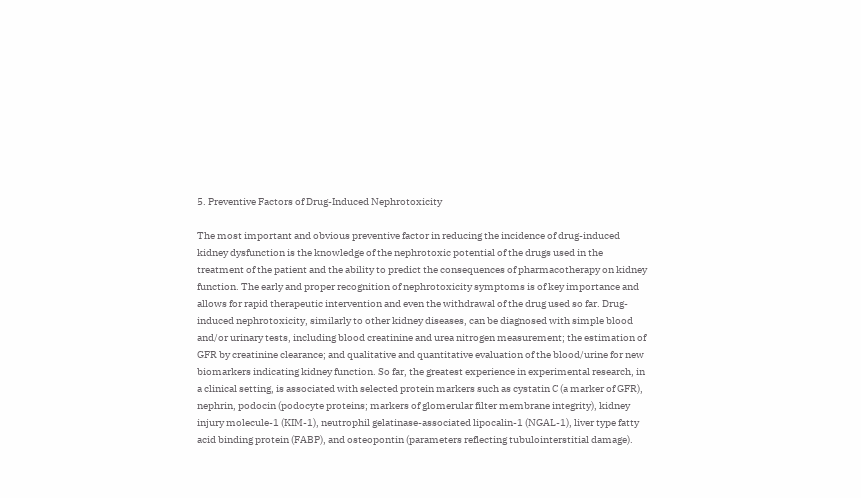5. Preventive Factors of Drug-Induced Nephrotoxicity

The most important and obvious preventive factor in reducing the incidence of drug-induced kidney dysfunction is the knowledge of the nephrotoxic potential of the drugs used in the treatment of the patient and the ability to predict the consequences of pharmacotherapy on kidney function. The early and proper recognition of nephrotoxicity symptoms is of key importance and allows for rapid therapeutic intervention and even the withdrawal of the drug used so far. Drug-induced nephrotoxicity, similarly to other kidney diseases, can be diagnosed with simple blood and/or urinary tests, including blood creatinine and urea nitrogen measurement; the estimation of GFR by creatinine clearance; and qualitative and quantitative evaluation of the blood/urine for new biomarkers indicating kidney function. So far, the greatest experience in experimental research, in a clinical setting, is associated with selected protein markers such as cystatin C (a marker of GFR), nephrin, podocin (podocyte proteins; markers of glomerular filter membrane integrity), kidney injury molecule-1 (KIM-1), neutrophil gelatinase-associated lipocalin-1 (NGAL-1), liver type fatty acid binding protein (FABP), and osteopontin (parameters reflecting tubulointerstitial damage).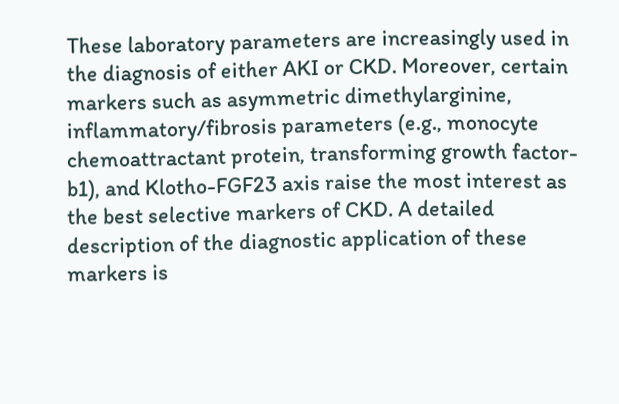These laboratory parameters are increasingly used in the diagnosis of either AKI or CKD. Moreover, certain markers such as asymmetric dimethylarginine, inflammatory/fibrosis parameters (e.g., monocyte chemoattractant protein, transforming growth factor-b1), and Klotho-FGF23 axis raise the most interest as the best selective markers of CKD. A detailed description of the diagnostic application of these markers is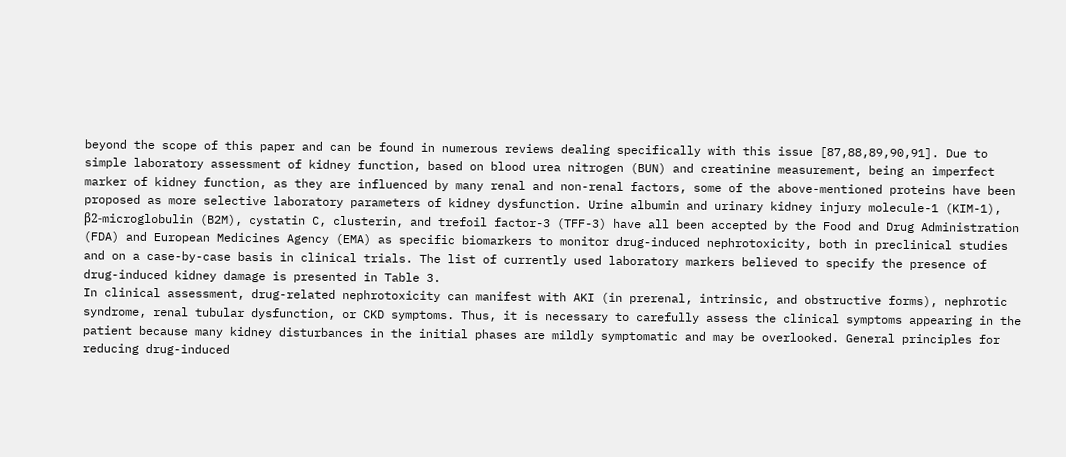beyond the scope of this paper and can be found in numerous reviews dealing specifically with this issue [87,88,89,90,91]. Due to simple laboratory assessment of kidney function, based on blood urea nitrogen (BUN) and creatinine measurement, being an imperfect marker of kidney function, as they are influenced by many renal and non-renal factors, some of the above-mentioned proteins have been proposed as more selective laboratory parameters of kidney dysfunction. Urine albumin and urinary kidney injury molecule-1 (KIM-1), β2-microglobulin (B2M), cystatin C, clusterin, and trefoil factor-3 (TFF-3) have all been accepted by the Food and Drug Administration (FDA) and European Medicines Agency (EMA) as specific biomarkers to monitor drug-induced nephrotoxicity, both in preclinical studies and on a case-by-case basis in clinical trials. The list of currently used laboratory markers believed to specify the presence of drug-induced kidney damage is presented in Table 3.
In clinical assessment, drug-related nephrotoxicity can manifest with AKI (in prerenal, intrinsic, and obstructive forms), nephrotic syndrome, renal tubular dysfunction, or CKD symptoms. Thus, it is necessary to carefully assess the clinical symptoms appearing in the patient because many kidney disturbances in the initial phases are mildly symptomatic and may be overlooked. General principles for reducing drug-induced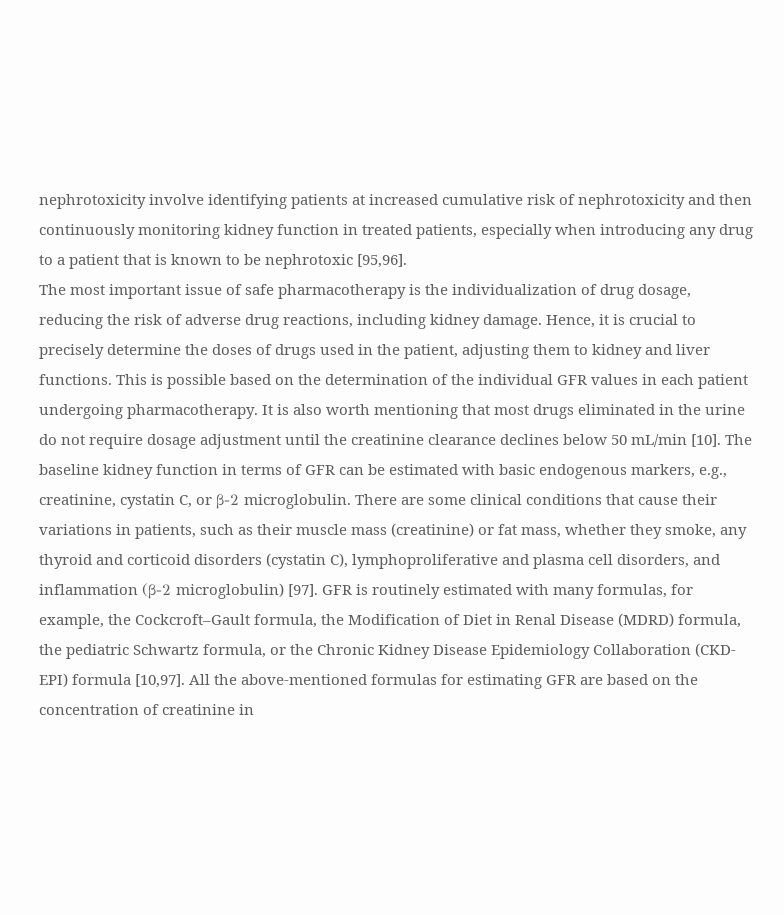nephrotoxicity involve identifying patients at increased cumulative risk of nephrotoxicity and then continuously monitoring kidney function in treated patients, especially when introducing any drug to a patient that is known to be nephrotoxic [95,96].
The most important issue of safe pharmacotherapy is the individualization of drug dosage, reducing the risk of adverse drug reactions, including kidney damage. Hence, it is crucial to precisely determine the doses of drugs used in the patient, adjusting them to kidney and liver functions. This is possible based on the determination of the individual GFR values in each patient undergoing pharmacotherapy. It is also worth mentioning that most drugs eliminated in the urine do not require dosage adjustment until the creatinine clearance declines below 50 mL/min [10]. The baseline kidney function in terms of GFR can be estimated with basic endogenous markers, e.g., creatinine, cystatin C, or β-2 microglobulin. There are some clinical conditions that cause their variations in patients, such as their muscle mass (creatinine) or fat mass, whether they smoke, any thyroid and corticoid disorders (cystatin C), lymphoproliferative and plasma cell disorders, and inflammation (β-2 microglobulin) [97]. GFR is routinely estimated with many formulas, for example, the Cockcroft–Gault formula, the Modification of Diet in Renal Disease (MDRD) formula, the pediatric Schwartz formula, or the Chronic Kidney Disease Epidemiology Collaboration (CKD-EPI) formula [10,97]. All the above-mentioned formulas for estimating GFR are based on the concentration of creatinine in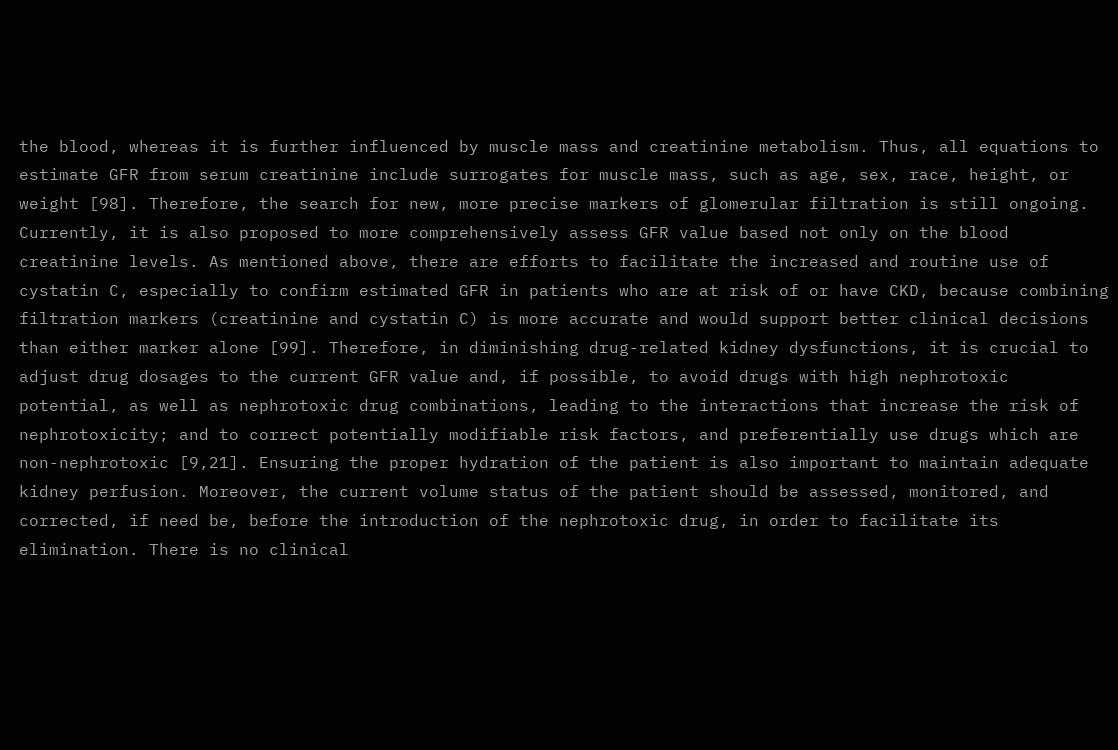the blood, whereas it is further influenced by muscle mass and creatinine metabolism. Thus, all equations to estimate GFR from serum creatinine include surrogates for muscle mass, such as age, sex, race, height, or weight [98]. Therefore, the search for new, more precise markers of glomerular filtration is still ongoing. Currently, it is also proposed to more comprehensively assess GFR value based not only on the blood creatinine levels. As mentioned above, there are efforts to facilitate the increased and routine use of cystatin C, especially to confirm estimated GFR in patients who are at risk of or have CKD, because combining filtration markers (creatinine and cystatin C) is more accurate and would support better clinical decisions than either marker alone [99]. Therefore, in diminishing drug-related kidney dysfunctions, it is crucial to adjust drug dosages to the current GFR value and, if possible, to avoid drugs with high nephrotoxic potential, as well as nephrotoxic drug combinations, leading to the interactions that increase the risk of nephrotoxicity; and to correct potentially modifiable risk factors, and preferentially use drugs which are non-nephrotoxic [9,21]. Ensuring the proper hydration of the patient is also important to maintain adequate kidney perfusion. Moreover, the current volume status of the patient should be assessed, monitored, and corrected, if need be, before the introduction of the nephrotoxic drug, in order to facilitate its elimination. There is no clinical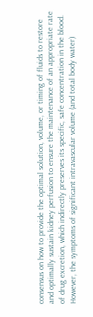consensus on how to provide the optimal solution, volume, or timing of fluids to restore and optimally sustain kidney perfusion to ensure the maintenance of an appropriate rate of drug excretion, which indirectly preserves its specific, safe concentration in the blood. However, the symptoms of significant intravascular volume (and total body water)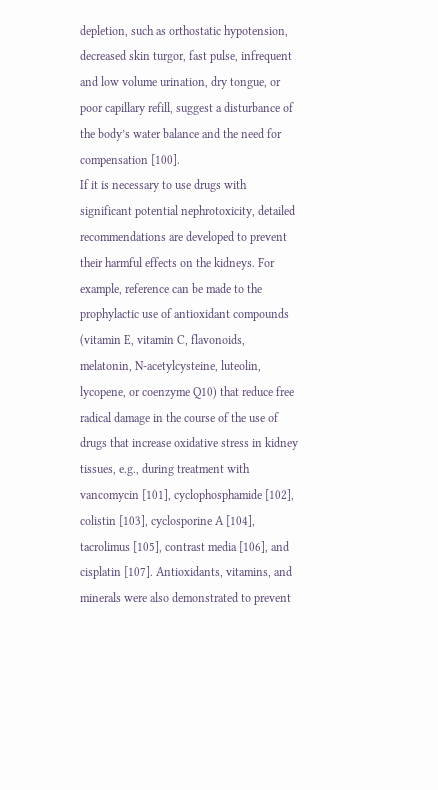depletion, such as orthostatic hypotension, decreased skin turgor, fast pulse, infrequent and low volume urination, dry tongue, or poor capillary refill, suggest a disturbance of the body’s water balance and the need for compensation [100].
If it is necessary to use drugs with significant potential nephrotoxicity, detailed recommendations are developed to prevent their harmful effects on the kidneys. For example, reference can be made to the prophylactic use of antioxidant compounds (vitamin E, vitamin C, flavonoids, melatonin, N-acetylcysteine, luteolin, lycopene, or coenzyme Q10) that reduce free radical damage in the course of the use of drugs that increase oxidative stress in kidney tissues, e.g., during treatment with vancomycin [101], cyclophosphamide [102], colistin [103], cyclosporine A [104], tacrolimus [105], contrast media [106], and cisplatin [107]. Antioxidants, vitamins, and minerals were also demonstrated to prevent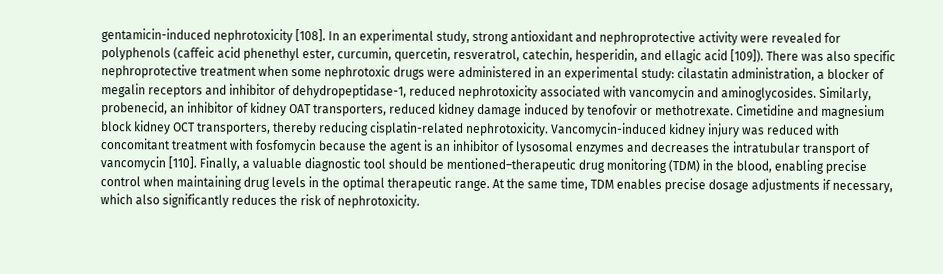gentamicin-induced nephrotoxicity [108]. In an experimental study, strong antioxidant and nephroprotective activity were revealed for polyphenols (caffeic acid phenethyl ester, curcumin, quercetin, resveratrol, catechin, hesperidin, and ellagic acid [109]). There was also specific nephroprotective treatment when some nephrotoxic drugs were administered in an experimental study: cilastatin administration, a blocker of megalin receptors and inhibitor of dehydropeptidase-1, reduced nephrotoxicity associated with vancomycin and aminoglycosides. Similarly, probenecid, an inhibitor of kidney OAT transporters, reduced kidney damage induced by tenofovir or methotrexate. Cimetidine and magnesium block kidney OCT transporters, thereby reducing cisplatin-related nephrotoxicity. Vancomycin-induced kidney injury was reduced with concomitant treatment with fosfomycin because the agent is an inhibitor of lysosomal enzymes and decreases the intratubular transport of vancomycin [110]. Finally, a valuable diagnostic tool should be mentioned–therapeutic drug monitoring (TDM) in the blood, enabling precise control when maintaining drug levels in the optimal therapeutic range. At the same time, TDM enables precise dosage adjustments if necessary, which also significantly reduces the risk of nephrotoxicity.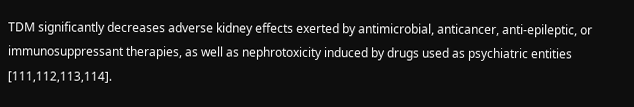TDM significantly decreases adverse kidney effects exerted by antimicrobial, anticancer, anti-epileptic, or immunosuppressant therapies, as well as nephrotoxicity induced by drugs used as psychiatric entities [111,112,113,114].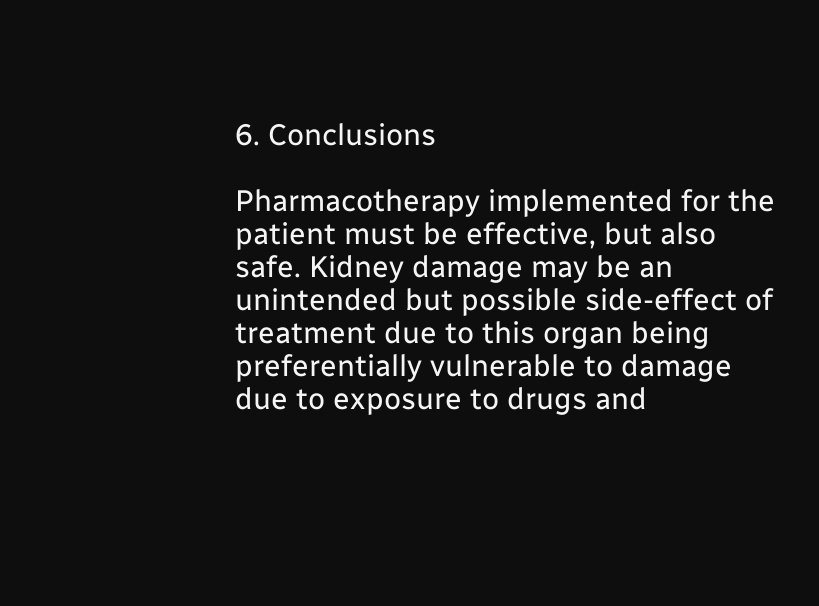6. Conclusions

Pharmacotherapy implemented for the patient must be effective, but also safe. Kidney damage may be an unintended but possible side-effect of treatment due to this organ being preferentially vulnerable to damage due to exposure to drugs and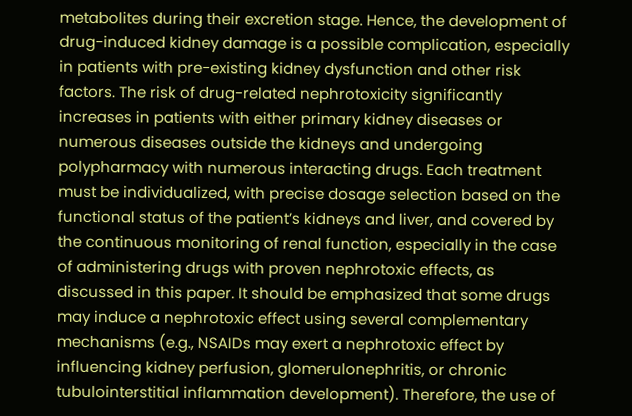metabolites during their excretion stage. Hence, the development of drug-induced kidney damage is a possible complication, especially in patients with pre-existing kidney dysfunction and other risk factors. The risk of drug-related nephrotoxicity significantly increases in patients with either primary kidney diseases or numerous diseases outside the kidneys and undergoing polypharmacy with numerous interacting drugs. Each treatment must be individualized, with precise dosage selection based on the functional status of the patient’s kidneys and liver, and covered by the continuous monitoring of renal function, especially in the case of administering drugs with proven nephrotoxic effects, as discussed in this paper. It should be emphasized that some drugs may induce a nephrotoxic effect using several complementary mechanisms (e.g., NSAIDs may exert a nephrotoxic effect by influencing kidney perfusion, glomerulonephritis, or chronic tubulointerstitial inflammation development). Therefore, the use of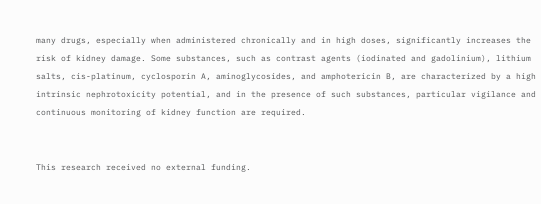many drugs, especially when administered chronically and in high doses, significantly increases the risk of kidney damage. Some substances, such as contrast agents (iodinated and gadolinium), lithium salts, cis-platinum, cyclosporin A, aminoglycosides, and amphotericin B, are characterized by a high intrinsic nephrotoxicity potential, and in the presence of such substances, particular vigilance and continuous monitoring of kidney function are required.


This research received no external funding.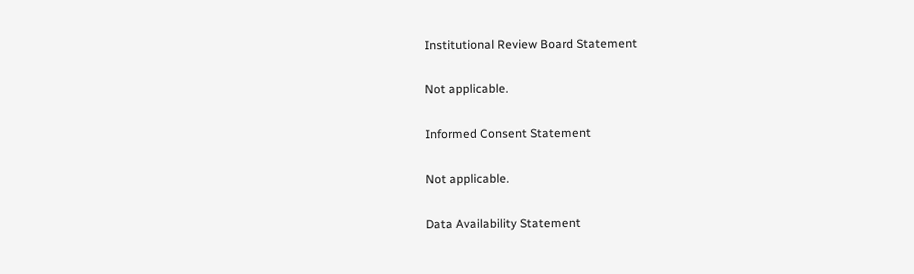Institutional Review Board Statement

Not applicable.

Informed Consent Statement

Not applicable.

Data Availability Statement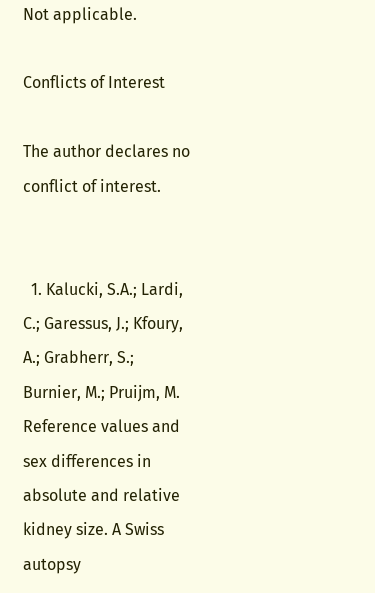Not applicable.

Conflicts of Interest

The author declares no conflict of interest.


  1. Kalucki, S.A.; Lardi, C.; Garessus, J.; Kfoury, A.; Grabherr, S.; Burnier, M.; Pruijm, M. Reference values and sex differences in absolute and relative kidney size. A Swiss autopsy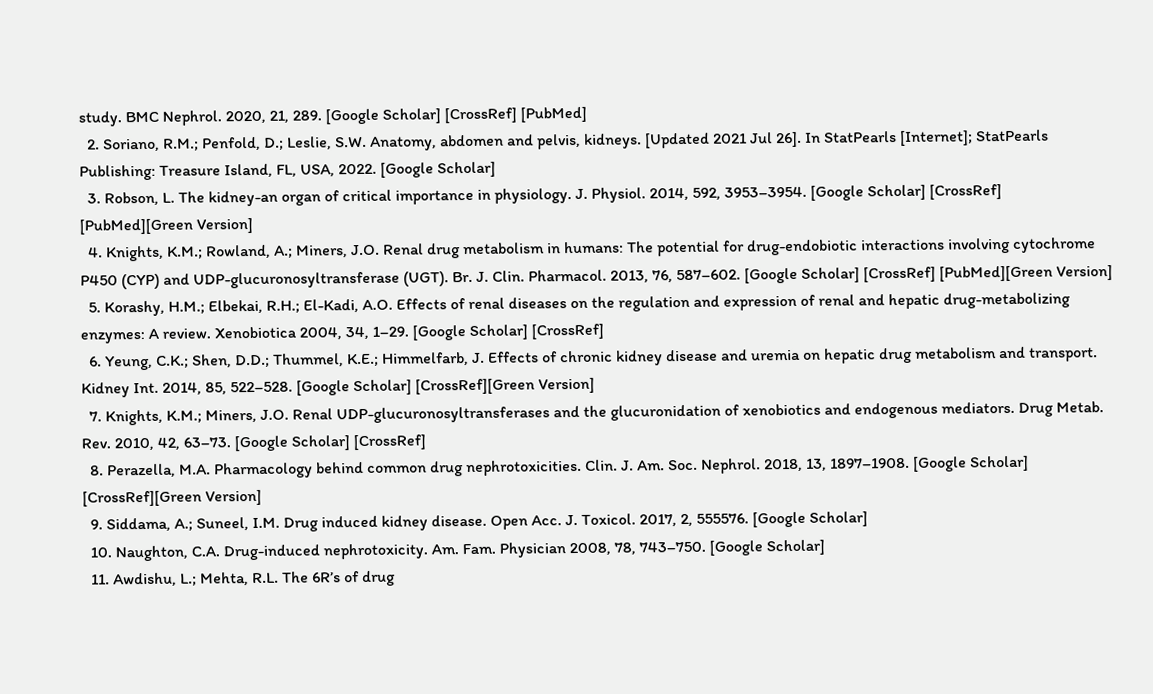study. BMC Nephrol. 2020, 21, 289. [Google Scholar] [CrossRef] [PubMed]
  2. Soriano, R.M.; Penfold, D.; Leslie, S.W. Anatomy, abdomen and pelvis, kidneys. [Updated 2021 Jul 26]. In StatPearls [Internet]; StatPearls Publishing: Treasure Island, FL, USA, 2022. [Google Scholar]
  3. Robson, L. The kidney-an organ of critical importance in physiology. J. Physiol. 2014, 592, 3953–3954. [Google Scholar] [CrossRef] [PubMed][Green Version]
  4. Knights, K.M.; Rowland, A.; Miners, J.O. Renal drug metabolism in humans: The potential for drug-endobiotic interactions involving cytochrome P450 (CYP) and UDP-glucuronosyltransferase (UGT). Br. J. Clin. Pharmacol. 2013, 76, 587–602. [Google Scholar] [CrossRef] [PubMed][Green Version]
  5. Korashy, H.M.; Elbekai, R.H.; El-Kadi, A.O. Effects of renal diseases on the regulation and expression of renal and hepatic drug-metabolizing enzymes: A review. Xenobiotica 2004, 34, 1–29. [Google Scholar] [CrossRef]
  6. Yeung, C.K.; Shen, D.D.; Thummel, K.E.; Himmelfarb, J. Effects of chronic kidney disease and uremia on hepatic drug metabolism and transport. Kidney Int. 2014, 85, 522–528. [Google Scholar] [CrossRef][Green Version]
  7. Knights, K.M.; Miners, J.O. Renal UDP-glucuronosyltransferases and the glucuronidation of xenobiotics and endogenous mediators. Drug Metab. Rev. 2010, 42, 63–73. [Google Scholar] [CrossRef]
  8. Perazella, M.A. Pharmacology behind common drug nephrotoxicities. Clin. J. Am. Soc. Nephrol. 2018, 13, 1897–1908. [Google Scholar] [CrossRef][Green Version]
  9. Siddama, A.; Suneel, I.M. Drug induced kidney disease. Open Acc. J. Toxicol. 2017, 2, 555576. [Google Scholar]
  10. Naughton, C.A. Drug-induced nephrotoxicity. Am. Fam. Physician 2008, 78, 743–750. [Google Scholar]
  11. Awdishu, L.; Mehta, R.L. The 6R’s of drug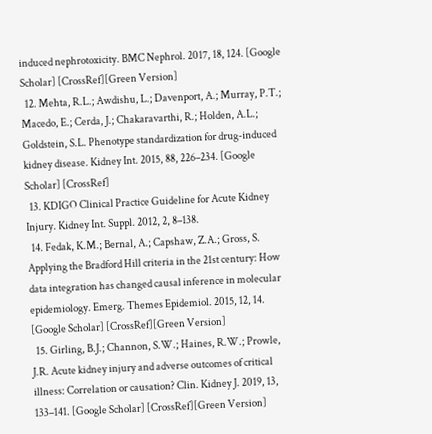induced nephrotoxicity. BMC Nephrol. 2017, 18, 124. [Google Scholar] [CrossRef][Green Version]
  12. Mehta, R.L.; Awdishu, L.; Davenport, A.; Murray, P.T.; Macedo, E.; Cerda, J.; Chakaravarthi, R.; Holden, A.L.; Goldstein, S.L. Phenotype standardization for drug-induced kidney disease. Kidney Int. 2015, 88, 226–234. [Google Scholar] [CrossRef]
  13. KDIGO Clinical Practice Guideline for Acute Kidney Injury. Kidney Int. Suppl. 2012, 2, 8–138.
  14. Fedak, K.M.; Bernal, A.; Capshaw, Z.A.; Gross, S. Applying the Bradford Hill criteria in the 21st century: How data integration has changed causal inference in molecular epidemiology. Emerg. Themes Epidemiol. 2015, 12, 14. [Google Scholar] [CrossRef][Green Version]
  15. Girling, B.J.; Channon, S.W.; Haines, R.W.; Prowle, J.R. Acute kidney injury and adverse outcomes of critical illness: Correlation or causation? Clin. Kidney J. 2019, 13, 133–141. [Google Scholar] [CrossRef][Green Version]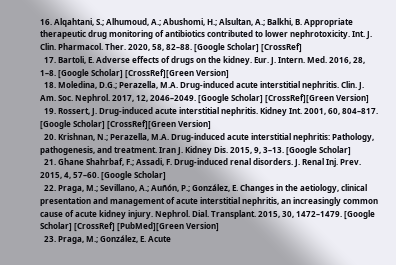16. Alqahtani, S.; Alhumoud, A.; Abushomi, H.; Alsultan, A.; Balkhi, B. Appropriate therapeutic drug monitoring of antibiotics contributed to lower nephrotoxicity. Int. J. Clin. Pharmacol. Ther. 2020, 58, 82–88. [Google Scholar] [CrossRef]
  17. Bartoli, E. Adverse effects of drugs on the kidney. Eur. J. Intern. Med. 2016, 28, 1–8. [Google Scholar] [CrossRef][Green Version]
  18. Moledina, D.G.; Perazella, M.A. Drug-induced acute interstitial nephritis. Clin. J. Am. Soc. Nephrol. 2017, 12, 2046–2049. [Google Scholar] [CrossRef][Green Version]
  19. Rossert, J. Drug-induced acute interstitial nephritis. Kidney Int. 2001, 60, 804–817. [Google Scholar] [CrossRef][Green Version]
  20. Krishnan, N.; Perazella, M.A. Drug-induced acute interstitial nephritis: Pathology, pathogenesis, and treatment. Iran J. Kidney Dis. 2015, 9, 3–13. [Google Scholar]
  21. Ghane Shahrbaf, F.; Assadi, F. Drug-induced renal disorders. J. Renal Inj. Prev. 2015, 4, 57–60. [Google Scholar]
  22. Praga, M.; Sevillano, A.; Auñón, P.; González, E. Changes in the aetiology, clinical presentation and management of acute interstitial nephritis, an increasingly common cause of acute kidney injury. Nephrol. Dial. Transplant. 2015, 30, 1472–1479. [Google Scholar] [CrossRef] [PubMed][Green Version]
  23. Praga, M.; González, E. Acute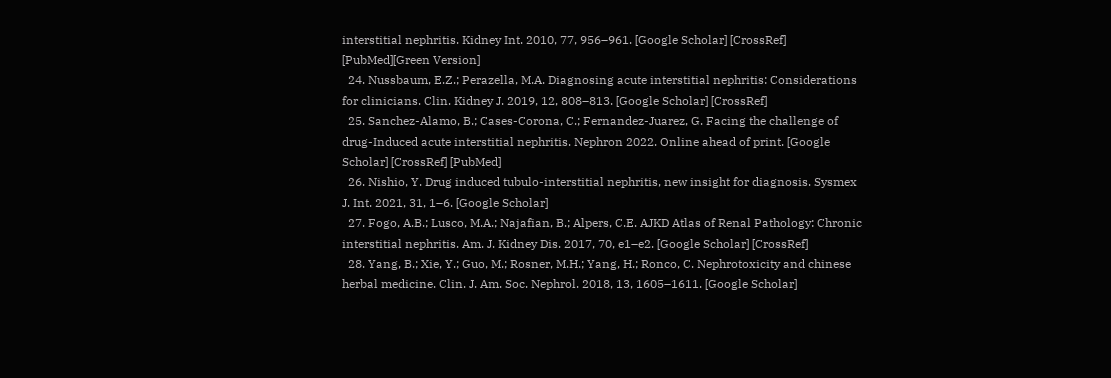interstitial nephritis. Kidney Int. 2010, 77, 956–961. [Google Scholar] [CrossRef] [PubMed][Green Version]
  24. Nussbaum, E.Z.; Perazella, M.A. Diagnosing acute interstitial nephritis: Considerations for clinicians. Clin. Kidney J. 2019, 12, 808–813. [Google Scholar] [CrossRef]
  25. Sanchez-Alamo, B.; Cases-Corona, C.; Fernandez-Juarez, G. Facing the challenge of drug-Induced acute interstitial nephritis. Nephron 2022. Online ahead of print. [Google Scholar] [CrossRef] [PubMed]
  26. Nishio, Y. Drug induced tubulo-interstitial nephritis, new insight for diagnosis. Sysmex J. Int. 2021, 31, 1–6. [Google Scholar]
  27. Fogo, A.B.; Lusco, M.A.; Najafian, B.; Alpers, C.E. AJKD Atlas of Renal Pathology: Chronic interstitial nephritis. Am. J. Kidney Dis. 2017, 70, e1–e2. [Google Scholar] [CrossRef]
  28. Yang, B.; Xie, Y.; Guo, M.; Rosner, M.H.; Yang, H.; Ronco, C. Nephrotoxicity and chinese herbal medicine. Clin. J. Am. Soc. Nephrol. 2018, 13, 1605–1611. [Google Scholar]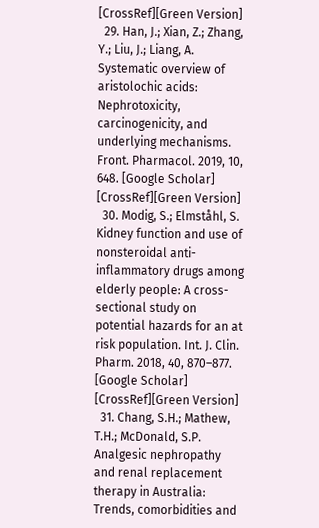[CrossRef][Green Version]
  29. Han, J.; Xian, Z.; Zhang, Y.; Liu, J.; Liang, A. Systematic overview of aristolochic acids: Nephrotoxicity, carcinogenicity, and underlying mechanisms. Front. Pharmacol. 2019, 10, 648. [Google Scholar] [CrossRef][Green Version]
  30. Modig, S.; Elmståhl, S. Kidney function and use of nonsteroidal anti-inflammatory drugs among elderly people: A cross-sectional study on potential hazards for an at risk population. Int. J. Clin. Pharm. 2018, 40, 870–877. [Google Scholar] [CrossRef][Green Version]
  31. Chang, S.H.; Mathew, T.H.; McDonald, S.P. Analgesic nephropathy and renal replacement therapy in Australia: Trends, comorbidities and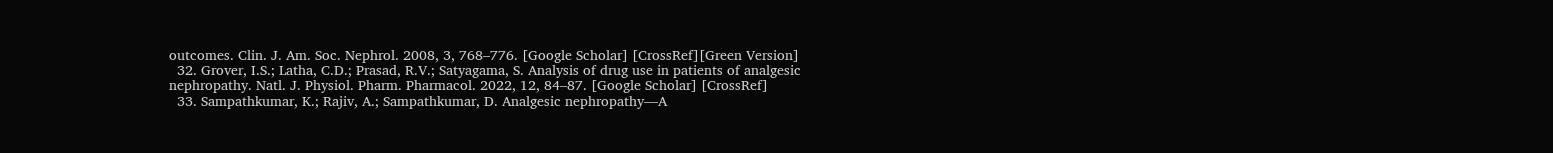outcomes. Clin. J. Am. Soc. Nephrol. 2008, 3, 768–776. [Google Scholar] [CrossRef][Green Version]
  32. Grover, I.S.; Latha, C.D.; Prasad, R.V.; Satyagama, S. Analysis of drug use in patients of analgesic nephropathy. Natl. J. Physiol. Pharm. Pharmacol. 2022, 12, 84–87. [Google Scholar] [CrossRef]
  33. Sampathkumar, K.; Rajiv, A.; Sampathkumar, D. Analgesic nephropathy—A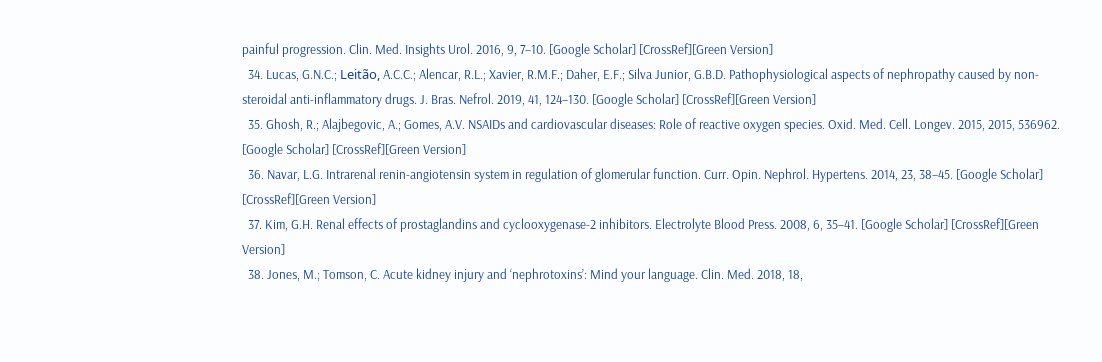painful progression. Clin. Med. Insights Urol. 2016, 9, 7–10. [Google Scholar] [CrossRef][Green Version]
  34. Lucas, G.N.C.; Leitão, A.C.C.; Alencar, R.L.; Xavier, R.M.F.; Daher, E.F.; Silva Junior, G.B.D. Pathophysiological aspects of nephropathy caused by non-steroidal anti-inflammatory drugs. J. Bras. Nefrol. 2019, 41, 124–130. [Google Scholar] [CrossRef][Green Version]
  35. Ghosh, R.; Alajbegovic, A.; Gomes, A.V. NSAIDs and cardiovascular diseases: Role of reactive oxygen species. Oxid. Med. Cell. Longev. 2015, 2015, 536962. [Google Scholar] [CrossRef][Green Version]
  36. Navar, L.G. Intrarenal renin-angiotensin system in regulation of glomerular function. Curr. Opin. Nephrol. Hypertens. 2014, 23, 38–45. [Google Scholar] [CrossRef][Green Version]
  37. Kim, G.H. Renal effects of prostaglandins and cyclooxygenase-2 inhibitors. Electrolyte Blood Press. 2008, 6, 35–41. [Google Scholar] [CrossRef][Green Version]
  38. Jones, M.; Tomson, C. Acute kidney injury and ‘nephrotoxins’: Mind your language. Clin. Med. 2018, 18,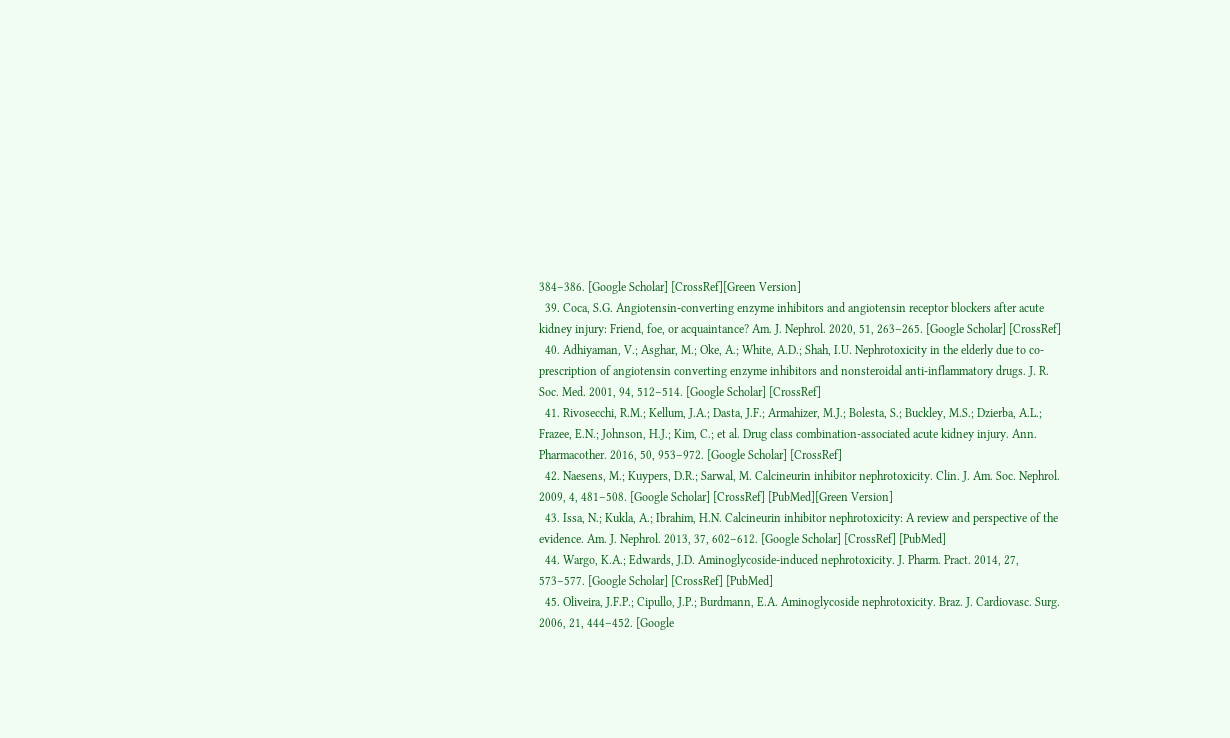384–386. [Google Scholar] [CrossRef][Green Version]
  39. Coca, S.G. Angiotensin-converting enzyme inhibitors and angiotensin receptor blockers after acute kidney injury: Friend, foe, or acquaintance? Am. J. Nephrol. 2020, 51, 263–265. [Google Scholar] [CrossRef]
  40. Adhiyaman, V.; Asghar, M.; Oke, A.; White, A.D.; Shah, I.U. Nephrotoxicity in the elderly due to co-prescription of angiotensin converting enzyme inhibitors and nonsteroidal anti-inflammatory drugs. J. R. Soc. Med. 2001, 94, 512–514. [Google Scholar] [CrossRef]
  41. Rivosecchi, R.M.; Kellum, J.A.; Dasta, J.F.; Armahizer, M.J.; Bolesta, S.; Buckley, M.S.; Dzierba, A.L.; Frazee, E.N.; Johnson, H.J.; Kim, C.; et al. Drug class combination-associated acute kidney injury. Ann. Pharmacother. 2016, 50, 953–972. [Google Scholar] [CrossRef]
  42. Naesens, M.; Kuypers, D.R.; Sarwal, M. Calcineurin inhibitor nephrotoxicity. Clin. J. Am. Soc. Nephrol. 2009, 4, 481–508. [Google Scholar] [CrossRef] [PubMed][Green Version]
  43. Issa, N.; Kukla, A.; Ibrahim, H.N. Calcineurin inhibitor nephrotoxicity: A review and perspective of the evidence. Am. J. Nephrol. 2013, 37, 602–612. [Google Scholar] [CrossRef] [PubMed]
  44. Wargo, K.A.; Edwards, J.D. Aminoglycoside-induced nephrotoxicity. J. Pharm. Pract. 2014, 27, 573–577. [Google Scholar] [CrossRef] [PubMed]
  45. Oliveira, J.F.P.; Cipullo, J.P.; Burdmann, E.A. Aminoglycoside nephrotoxicity. Braz. J. Cardiovasc. Surg. 2006, 21, 444–452. [Google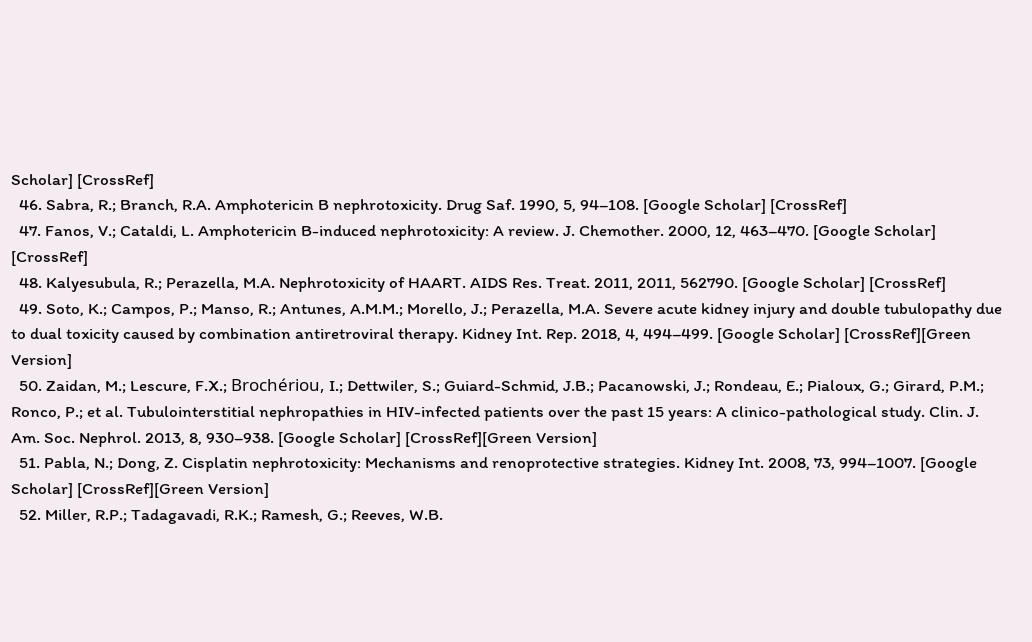Scholar] [CrossRef]
  46. Sabra, R.; Branch, R.A. Amphotericin B nephrotoxicity. Drug Saf. 1990, 5, 94–108. [Google Scholar] [CrossRef]
  47. Fanos, V.; Cataldi, L. Amphotericin B-induced nephrotoxicity: A review. J. Chemother. 2000, 12, 463–470. [Google Scholar] [CrossRef]
  48. Kalyesubula, R.; Perazella, M.A. Nephrotoxicity of HAART. AIDS Res. Treat. 2011, 2011, 562790. [Google Scholar] [CrossRef]
  49. Soto, K.; Campos, P.; Manso, R.; Antunes, A.M.M.; Morello, J.; Perazella, M.A. Severe acute kidney injury and double tubulopathy due to dual toxicity caused by combination antiretroviral therapy. Kidney Int. Rep. 2018, 4, 494–499. [Google Scholar] [CrossRef][Green Version]
  50. Zaidan, M.; Lescure, F.X.; Brochériou, I.; Dettwiler, S.; Guiard-Schmid, J.B.; Pacanowski, J.; Rondeau, E.; Pialoux, G.; Girard, P.M.; Ronco, P.; et al. Tubulointerstitial nephropathies in HIV-infected patients over the past 15 years: A clinico-pathological study. Clin. J. Am. Soc. Nephrol. 2013, 8, 930–938. [Google Scholar] [CrossRef][Green Version]
  51. Pabla, N.; Dong, Z. Cisplatin nephrotoxicity: Mechanisms and renoprotective strategies. Kidney Int. 2008, 73, 994–1007. [Google Scholar] [CrossRef][Green Version]
  52. Miller, R.P.; Tadagavadi, R.K.; Ramesh, G.; Reeves, W.B.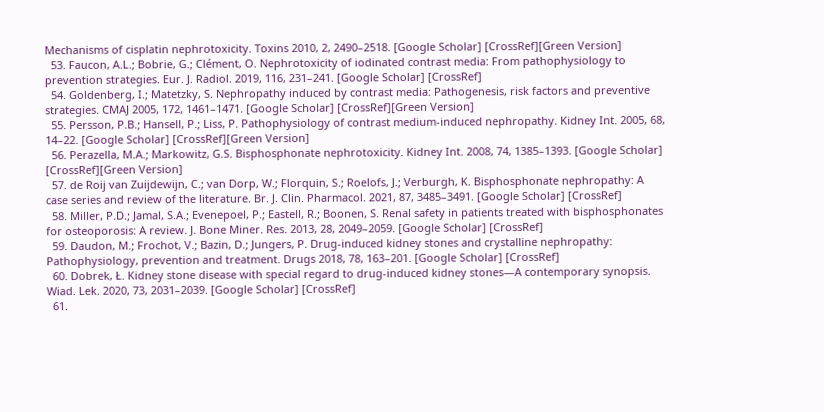Mechanisms of cisplatin nephrotoxicity. Toxins 2010, 2, 2490–2518. [Google Scholar] [CrossRef][Green Version]
  53. Faucon, A.L.; Bobrie, G.; Clément, O. Nephrotoxicity of iodinated contrast media: From pathophysiology to prevention strategies. Eur. J. Radiol. 2019, 116, 231–241. [Google Scholar] [CrossRef]
  54. Goldenberg, I.; Matetzky, S. Nephropathy induced by contrast media: Pathogenesis, risk factors and preventive strategies. CMAJ 2005, 172, 1461–1471. [Google Scholar] [CrossRef][Green Version]
  55. Persson, P.B.; Hansell, P.; Liss, P. Pathophysiology of contrast medium-induced nephropathy. Kidney Int. 2005, 68, 14–22. [Google Scholar] [CrossRef][Green Version]
  56. Perazella, M.A.; Markowitz, G.S. Bisphosphonate nephrotoxicity. Kidney Int. 2008, 74, 1385–1393. [Google Scholar] [CrossRef][Green Version]
  57. de Roij van Zuijdewijn, C.; van Dorp, W.; Florquin, S.; Roelofs, J.; Verburgh, K. Bisphosphonate nephropathy: A case series and review of the literature. Br. J. Clin. Pharmacol. 2021, 87, 3485–3491. [Google Scholar] [CrossRef]
  58. Miller, P.D.; Jamal, S.A.; Evenepoel, P.; Eastell, R.; Boonen, S. Renal safety in patients treated with bisphosphonates for osteoporosis: A review. J. Bone Miner. Res. 2013, 28, 2049–2059. [Google Scholar] [CrossRef]
  59. Daudon, M.; Frochot, V.; Bazin, D.; Jungers, P. Drug-induced kidney stones and crystalline nephropathy: Pathophysiology, prevention and treatment. Drugs 2018, 78, 163–201. [Google Scholar] [CrossRef]
  60. Dobrek, Ł. Kidney stone disease with special regard to drug-induced kidney stones—A contemporary synopsis. Wiad. Lek. 2020, 73, 2031–2039. [Google Scholar] [CrossRef]
  61.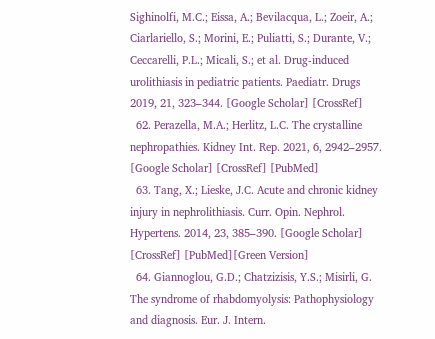Sighinolfi, M.C.; Eissa, A.; Bevilacqua, L.; Zoeir, A.; Ciarlariello, S.; Morini, E.; Puliatti, S.; Durante, V.; Ceccarelli, P.L.; Micali, S.; et al. Drug-induced urolithiasis in pediatric patients. Paediatr. Drugs 2019, 21, 323–344. [Google Scholar] [CrossRef]
  62. Perazella, M.A.; Herlitz, L.C. The crystalline nephropathies. Kidney Int. Rep. 2021, 6, 2942–2957. [Google Scholar] [CrossRef] [PubMed]
  63. Tang, X.; Lieske, J.C. Acute and chronic kidney injury in nephrolithiasis. Curr. Opin. Nephrol. Hypertens. 2014, 23, 385–390. [Google Scholar] [CrossRef] [PubMed][Green Version]
  64. Giannoglou, G.D.; Chatzizisis, Y.S.; Misirli, G. The syndrome of rhabdomyolysis: Pathophysiology and diagnosis. Eur. J. Intern.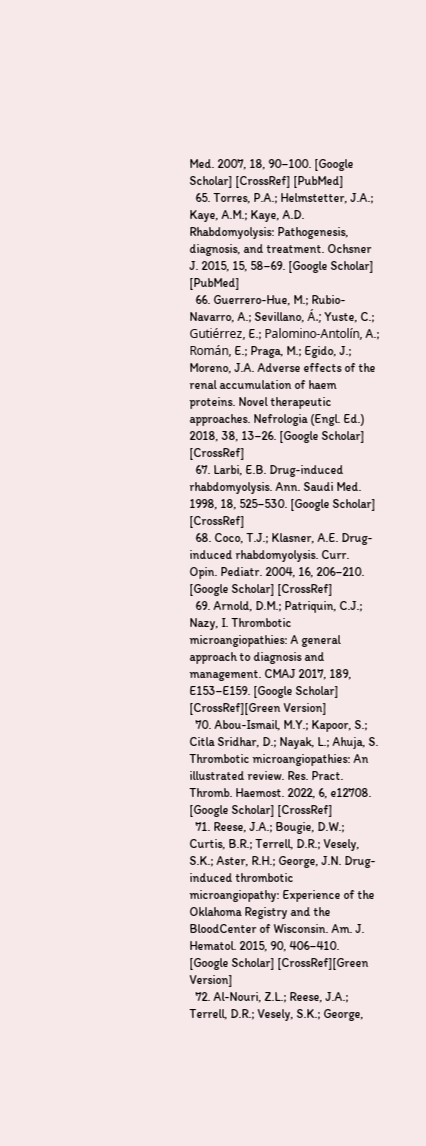Med. 2007, 18, 90–100. [Google Scholar] [CrossRef] [PubMed]
  65. Torres, P.A.; Helmstetter, J.A.; Kaye, A.M.; Kaye, A.D. Rhabdomyolysis: Pathogenesis, diagnosis, and treatment. Ochsner J. 2015, 15, 58–69. [Google Scholar] [PubMed]
  66. Guerrero-Hue, M.; Rubio-Navarro, A.; Sevillano, Á.; Yuste, C.; Gutiérrez, E.; Palomino-Antolín, A.; Román, E.; Praga, M.; Egido, J.; Moreno, J.A. Adverse effects of the renal accumulation of haem proteins. Novel therapeutic approaches. Nefrologia (Engl. Ed.) 2018, 38, 13–26. [Google Scholar] [CrossRef]
  67. Larbi, E.B. Drug-induced rhabdomyolysis. Ann. Saudi Med. 1998, 18, 525–530. [Google Scholar] [CrossRef]
  68. Coco, T.J.; Klasner, A.E. Drug-induced rhabdomyolysis. Curr. Opin. Pediatr. 2004, 16, 206–210. [Google Scholar] [CrossRef]
  69. Arnold, D.M.; Patriquin, C.J.; Nazy, I. Thrombotic microangiopathies: A general approach to diagnosis and management. CMAJ 2017, 189, E153–E159. [Google Scholar] [CrossRef][Green Version]
  70. Abou-Ismail, M.Y.; Kapoor, S.; Citla Sridhar, D.; Nayak, L.; Ahuja, S. Thrombotic microangiopathies: An illustrated review. Res. Pract. Thromb. Haemost. 2022, 6, e12708. [Google Scholar] [CrossRef]
  71. Reese, J.A.; Bougie, D.W.; Curtis, B.R.; Terrell, D.R.; Vesely, S.K.; Aster, R.H.; George, J.N. Drug-induced thrombotic microangiopathy: Experience of the Oklahoma Registry and the BloodCenter of Wisconsin. Am. J. Hematol. 2015, 90, 406–410. [Google Scholar] [CrossRef][Green Version]
  72. Al-Nouri, Z.L.; Reese, J.A.; Terrell, D.R.; Vesely, S.K.; George,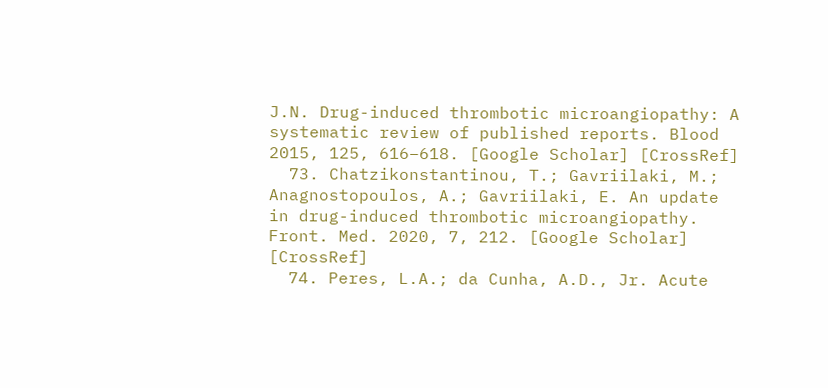J.N. Drug-induced thrombotic microangiopathy: A systematic review of published reports. Blood 2015, 125, 616–618. [Google Scholar] [CrossRef]
  73. Chatzikonstantinou, T.; Gavriilaki, M.; Anagnostopoulos, A.; Gavriilaki, E. An update in drug-induced thrombotic microangiopathy. Front. Med. 2020, 7, 212. [Google Scholar] [CrossRef]
  74. Peres, L.A.; da Cunha, A.D., Jr. Acute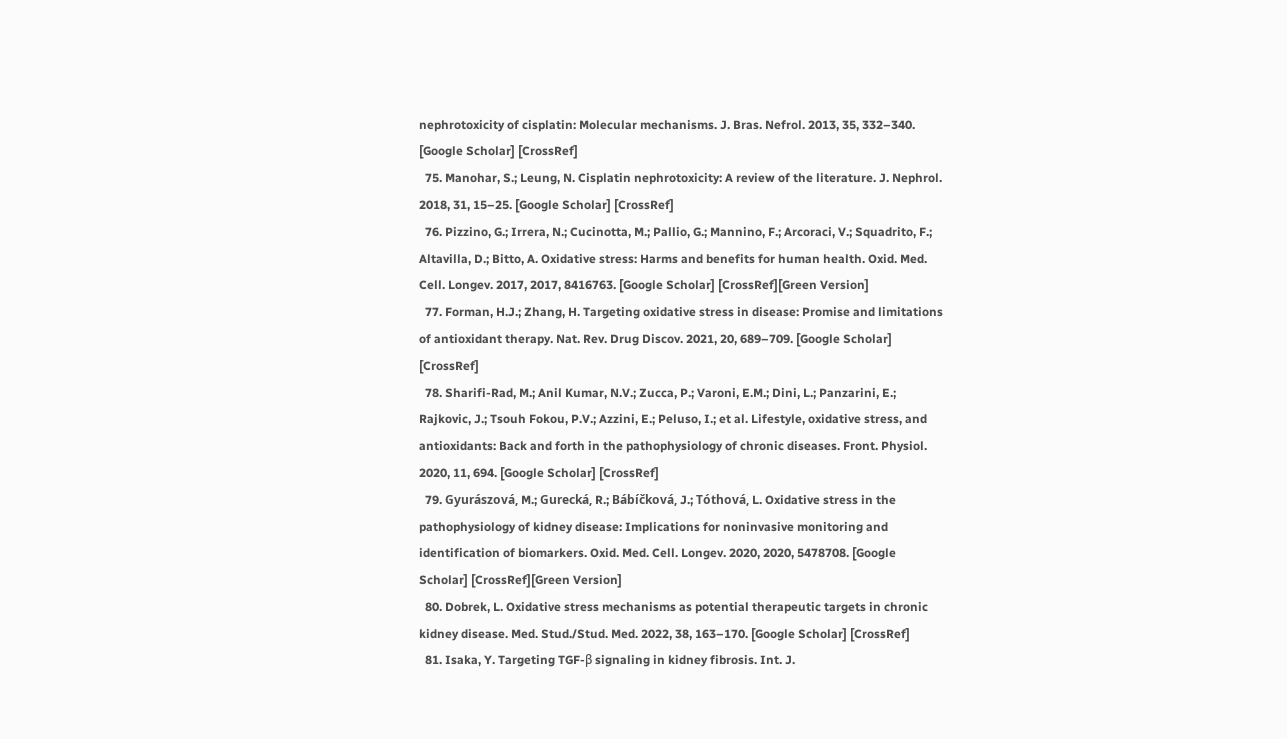nephrotoxicity of cisplatin: Molecular mechanisms. J. Bras. Nefrol. 2013, 35, 332–340. [Google Scholar] [CrossRef]
  75. Manohar, S.; Leung, N. Cisplatin nephrotoxicity: A review of the literature. J. Nephrol. 2018, 31, 15–25. [Google Scholar] [CrossRef]
  76. Pizzino, G.; Irrera, N.; Cucinotta, M.; Pallio, G.; Mannino, F.; Arcoraci, V.; Squadrito, F.; Altavilla, D.; Bitto, A. Oxidative stress: Harms and benefits for human health. Oxid. Med. Cell. Longev. 2017, 2017, 8416763. [Google Scholar] [CrossRef][Green Version]
  77. Forman, H.J.; Zhang, H. Targeting oxidative stress in disease: Promise and limitations of antioxidant therapy. Nat. Rev. Drug Discov. 2021, 20, 689–709. [Google Scholar] [CrossRef]
  78. Sharifi-Rad, M.; Anil Kumar, N.V.; Zucca, P.; Varoni, E.M.; Dini, L.; Panzarini, E.; Rajkovic, J.; Tsouh Fokou, P.V.; Azzini, E.; Peluso, I.; et al. Lifestyle, oxidative stress, and antioxidants: Back and forth in the pathophysiology of chronic diseases. Front. Physiol. 2020, 11, 694. [Google Scholar] [CrossRef]
  79. Gyurászová, M.; Gurecká, R.; Bábíčková, J.; Tóthová, L. Oxidative stress in the pathophysiology of kidney disease: Implications for noninvasive monitoring and identification of biomarkers. Oxid. Med. Cell. Longev. 2020, 2020, 5478708. [Google Scholar] [CrossRef][Green Version]
  80. Dobrek, L. Oxidative stress mechanisms as potential therapeutic targets in chronic kidney disease. Med. Stud./Stud. Med. 2022, 38, 163–170. [Google Scholar] [CrossRef]
  81. Isaka, Y. Targeting TGF-β signaling in kidney fibrosis. Int. J.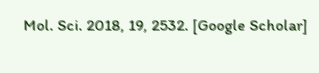Mol. Sci. 2018, 19, 2532. [Google Scholar]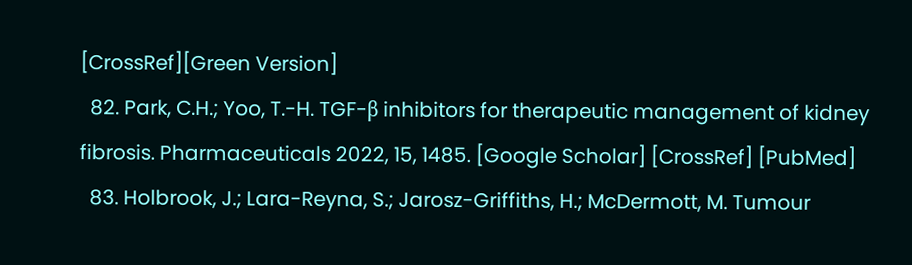[CrossRef][Green Version]
  82. Park, C.H.; Yoo, T.-H. TGF-β inhibitors for therapeutic management of kidney fibrosis. Pharmaceuticals 2022, 15, 1485. [Google Scholar] [CrossRef] [PubMed]
  83. Holbrook, J.; Lara-Reyna, S.; Jarosz-Griffiths, H.; McDermott, M. Tumour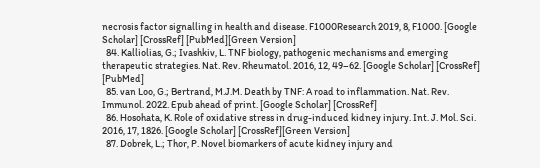necrosis factor signalling in health and disease. F1000Research 2019, 8, F1000. [Google Scholar] [CrossRef] [PubMed][Green Version]
  84. Kalliolias, G.; Ivashkiv, L. TNF biology, pathogenic mechanisms and emerging therapeutic strategies. Nat. Rev. Rheumatol. 2016, 12, 49–62. [Google Scholar] [CrossRef] [PubMed]
  85. van Loo, G.; Bertrand, M.J.M. Death by TNF: A road to inflammation. Nat. Rev. Immunol. 2022. Epub ahead of print. [Google Scholar] [CrossRef]
  86. Hosohata, K. Role of oxidative stress in drug-induced kidney injury. Int. J. Mol. Sci. 2016, 17, 1826. [Google Scholar] [CrossRef][Green Version]
  87. Dobrek, L.; Thor, P. Novel biomarkers of acute kidney injury and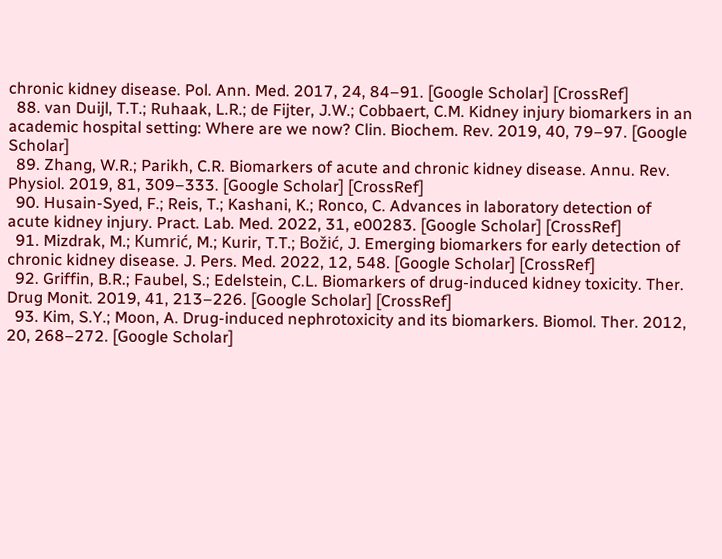chronic kidney disease. Pol. Ann. Med. 2017, 24, 84–91. [Google Scholar] [CrossRef]
  88. van Duijl, T.T.; Ruhaak, L.R.; de Fijter, J.W.; Cobbaert, C.M. Kidney injury biomarkers in an academic hospital setting: Where are we now? Clin. Biochem. Rev. 2019, 40, 79–97. [Google Scholar]
  89. Zhang, W.R.; Parikh, C.R. Biomarkers of acute and chronic kidney disease. Annu. Rev. Physiol. 2019, 81, 309–333. [Google Scholar] [CrossRef]
  90. Husain-Syed, F.; Reis, T.; Kashani, K.; Ronco, C. Advances in laboratory detection of acute kidney injury. Pract. Lab. Med. 2022, 31, e00283. [Google Scholar] [CrossRef]
  91. Mizdrak, M.; Kumrić, M.; Kurir, T.T.; Božić, J. Emerging biomarkers for early detection of chronic kidney disease. J. Pers. Med. 2022, 12, 548. [Google Scholar] [CrossRef]
  92. Griffin, B.R.; Faubel, S.; Edelstein, C.L. Biomarkers of drug-induced kidney toxicity. Ther. Drug Monit. 2019, 41, 213–226. [Google Scholar] [CrossRef]
  93. Kim, S.Y.; Moon, A. Drug-induced nephrotoxicity and its biomarkers. Biomol. Ther. 2012, 20, 268–272. [Google Scholar]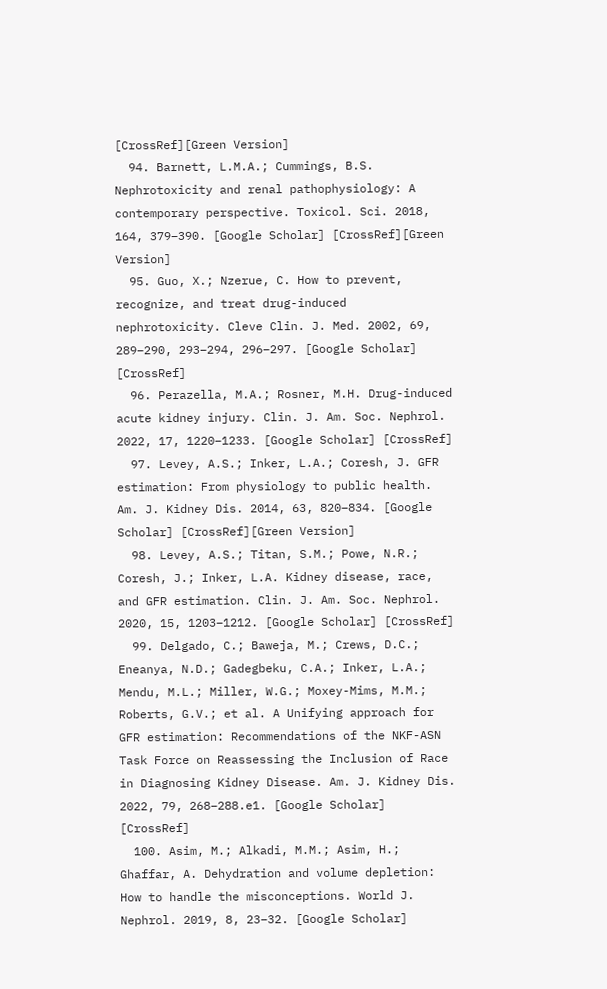[CrossRef][Green Version]
  94. Barnett, L.M.A.; Cummings, B.S. Nephrotoxicity and renal pathophysiology: A contemporary perspective. Toxicol. Sci. 2018, 164, 379–390. [Google Scholar] [CrossRef][Green Version]
  95. Guo, X.; Nzerue, C. How to prevent, recognize, and treat drug-induced nephrotoxicity. Cleve Clin. J. Med. 2002, 69, 289–290, 293–294, 296–297. [Google Scholar] [CrossRef]
  96. Perazella, M.A.; Rosner, M.H. Drug-induced acute kidney injury. Clin. J. Am. Soc. Nephrol. 2022, 17, 1220–1233. [Google Scholar] [CrossRef]
  97. Levey, A.S.; Inker, L.A.; Coresh, J. GFR estimation: From physiology to public health. Am. J. Kidney Dis. 2014, 63, 820–834. [Google Scholar] [CrossRef][Green Version]
  98. Levey, A.S.; Titan, S.M.; Powe, N.R.; Coresh, J.; Inker, L.A. Kidney disease, race, and GFR estimation. Clin. J. Am. Soc. Nephrol. 2020, 15, 1203–1212. [Google Scholar] [CrossRef]
  99. Delgado, C.; Baweja, M.; Crews, D.C.; Eneanya, N.D.; Gadegbeku, C.A.; Inker, L.A.; Mendu, M.L.; Miller, W.G.; Moxey-Mims, M.M.; Roberts, G.V.; et al. A Unifying approach for GFR estimation: Recommendations of the NKF-ASN Task Force on Reassessing the Inclusion of Race in Diagnosing Kidney Disease. Am. J. Kidney Dis. 2022, 79, 268–288.e1. [Google Scholar] [CrossRef]
  100. Asim, M.; Alkadi, M.M.; Asim, H.; Ghaffar, A. Dehydration and volume depletion: How to handle the misconceptions. World J. Nephrol. 2019, 8, 23–32. [Google Scholar]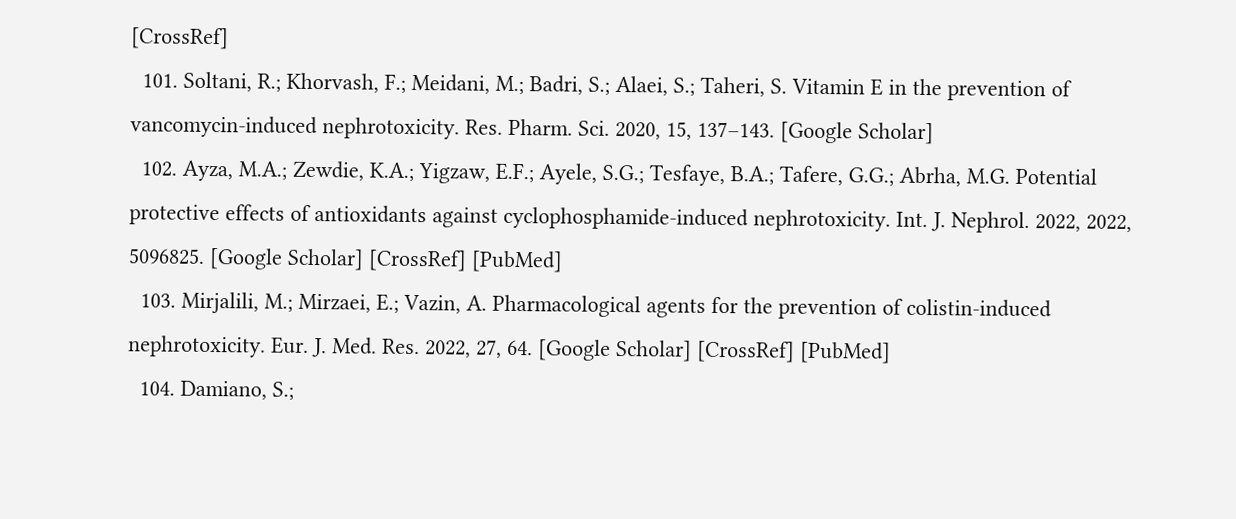[CrossRef]
  101. Soltani, R.; Khorvash, F.; Meidani, M.; Badri, S.; Alaei, S.; Taheri, S. Vitamin E in the prevention of vancomycin-induced nephrotoxicity. Res. Pharm. Sci. 2020, 15, 137–143. [Google Scholar]
  102. Ayza, M.A.; Zewdie, K.A.; Yigzaw, E.F.; Ayele, S.G.; Tesfaye, B.A.; Tafere, G.G.; Abrha, M.G. Potential protective effects of antioxidants against cyclophosphamide-induced nephrotoxicity. Int. J. Nephrol. 2022, 2022, 5096825. [Google Scholar] [CrossRef] [PubMed]
  103. Mirjalili, M.; Mirzaei, E.; Vazin, A. Pharmacological agents for the prevention of colistin-induced nephrotoxicity. Eur. J. Med. Res. 2022, 27, 64. [Google Scholar] [CrossRef] [PubMed]
  104. Damiano, S.;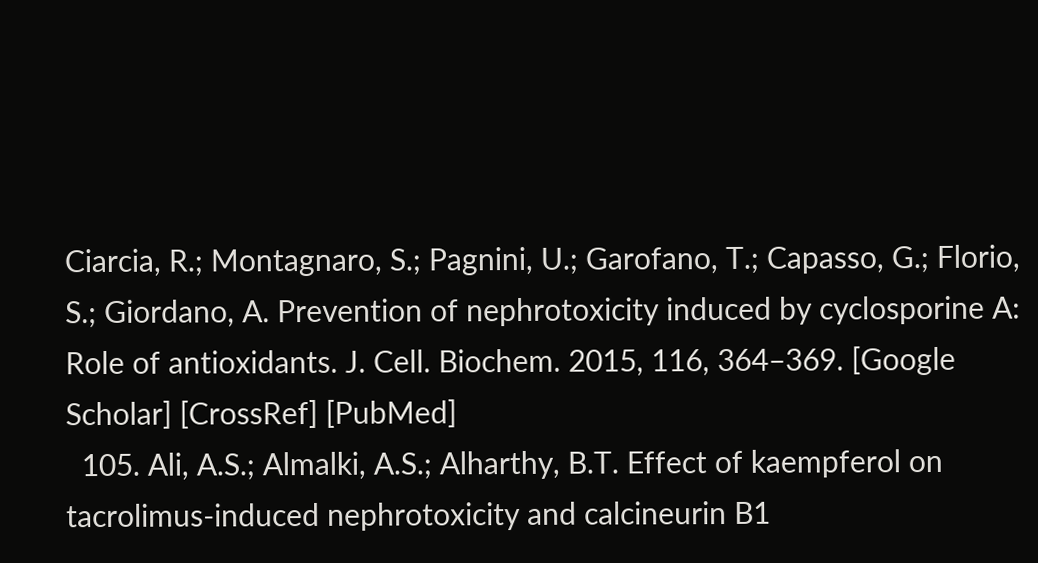Ciarcia, R.; Montagnaro, S.; Pagnini, U.; Garofano, T.; Capasso, G.; Florio, S.; Giordano, A. Prevention of nephrotoxicity induced by cyclosporine A: Role of antioxidants. J. Cell. Biochem. 2015, 116, 364–369. [Google Scholar] [CrossRef] [PubMed]
  105. Ali, A.S.; Almalki, A.S.; Alharthy, B.T. Effect of kaempferol on tacrolimus-induced nephrotoxicity and calcineurin B1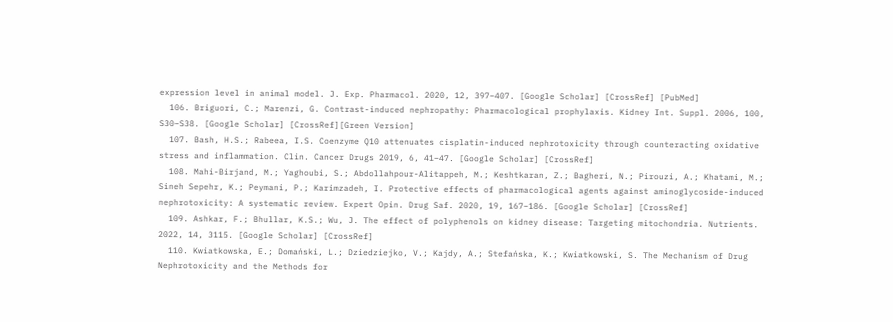expression level in animal model. J. Exp. Pharmacol. 2020, 12, 397–407. [Google Scholar] [CrossRef] [PubMed]
  106. Briguori, C.; Marenzi, G. Contrast-induced nephropathy: Pharmacological prophylaxis. Kidney Int. Suppl. 2006, 100, S30–S38. [Google Scholar] [CrossRef][Green Version]
  107. Bash, H.S.; Rabeea, I.S. Coenzyme Q10 attenuates cisplatin-induced nephrotoxicity through counteracting oxidative stress and inflammation. Clin. Cancer Drugs 2019, 6, 41–47. [Google Scholar] [CrossRef]
  108. Mahi-Birjand, M.; Yaghoubi, S.; Abdollahpour-Alitappeh, M.; Keshtkaran, Z.; Bagheri, N.; Pirouzi, A.; Khatami, M.; Sineh Sepehr, K.; Peymani, P.; Karimzadeh, I. Protective effects of pharmacological agents against aminoglycoside-induced nephrotoxicity: A systematic review. Expert Opin. Drug Saf. 2020, 19, 167–186. [Google Scholar] [CrossRef]
  109. Ashkar, F.; Bhullar, K.S.; Wu, J. The effect of polyphenols on kidney disease: Targeting mitochondria. Nutrients. 2022, 14, 3115. [Google Scholar] [CrossRef]
  110. Kwiatkowska, E.; Domański, L.; Dziedziejko, V.; Kajdy, A.; Stefańska, K.; Kwiatkowski, S. The Mechanism of Drug Nephrotoxicity and the Methods for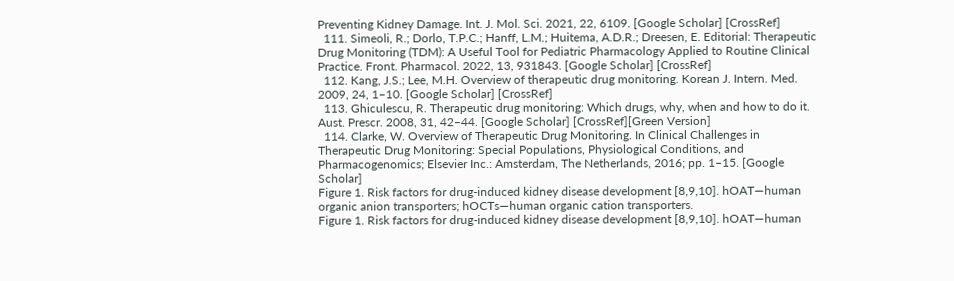Preventing Kidney Damage. Int. J. Mol. Sci. 2021, 22, 6109. [Google Scholar] [CrossRef]
  111. Simeoli, R.; Dorlo, T.P.C.; Hanff, L.M.; Huitema, A.D.R.; Dreesen, E. Editorial: Therapeutic Drug Monitoring (TDM): A Useful Tool for Pediatric Pharmacology Applied to Routine Clinical Practice. Front. Pharmacol. 2022, 13, 931843. [Google Scholar] [CrossRef]
  112. Kang, J.S.; Lee, M.H. Overview of therapeutic drug monitoring. Korean J. Intern. Med. 2009, 24, 1–10. [Google Scholar] [CrossRef]
  113. Ghiculescu, R. Therapeutic drug monitoring: Which drugs, why, when and how to do it. Aust. Prescr. 2008, 31, 42–44. [Google Scholar] [CrossRef][Green Version]
  114. Clarke, W. Overview of Therapeutic Drug Monitoring. In Clinical Challenges in Therapeutic Drug Monitoring: Special Populations, Physiological Conditions, and Pharmacogenomics; Elsevier Inc.: Amsterdam, The Netherlands, 2016; pp. 1–15. [Google Scholar]
Figure 1. Risk factors for drug-induced kidney disease development [8,9,10]. hOAT—human organic anion transporters; hOCTs—human organic cation transporters.
Figure 1. Risk factors for drug-induced kidney disease development [8,9,10]. hOAT—human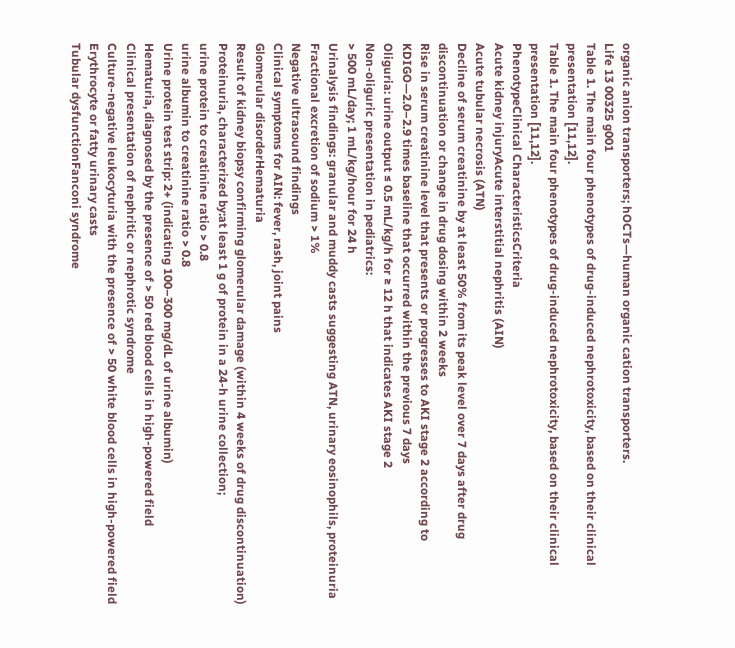organic anion transporters; hOCTs—human organic cation transporters.
Life 13 00325 g001
Table 1. The main four phenotypes of drug-induced nephrotoxicity, based on their clinical presentation [11,12].
Table 1. The main four phenotypes of drug-induced nephrotoxicity, based on their clinical presentation [11,12].
PhenotypeClinical CharacteristicsCriteria
Acute kidney injuryAcute interstitial nephritis (AIN)
Acute tubular necrosis (ATN)
Decline of serum creatinine by at least 50% from its peak level over 7 days after drug discontinuation or change in drug dosing within 2 weeks
Rise in serum creatinine level that presents or progresses to AKI stage 2 according to KDIGO—2.0–2.9 times baseline that occurred within the previous 7 days
Oliguria: urine output ≤ 0.5 mL/kg/h for ≥ 12 h that indicates AKI stage 2
Non-oliguric presentation in pediatrics:
> 500 mL/day; 1 mL/kg/hour for 24 h
Urinalysis findings: granular and muddy casts suggesting ATN, urinary eosinophils, proteinuria
Fractional excretion of sodium > 1%
Negative ultrasound findings
Clinical symptoms for AIN: fever, rash, joint pains
Glomerular disorderHematuria
Result of kidney biopsy confirming glomerular damage (within 4 weeks of drug discontinuation)
Proteinuria, characterized by:at least 1 g of protein in a 24-h urine collection;
urine protein to creatinine ratio > 0.8
urine albumin to creatinine ratio > 0.8
Urine protein test strip: 2+ (indicating 100–300 mg/dL of urine albumin)
Hematuria, diagnosed by the presence of > 50 red blood cells in high-powered field
Clinical presentation of nephritic or nephrotic syndrome
Culture-negative leukocyturia with the presence of > 50 white blood cells in high-powered field
Erythrocyte or fatty urinary casts
Tubular dysfunctionFanconi syndrome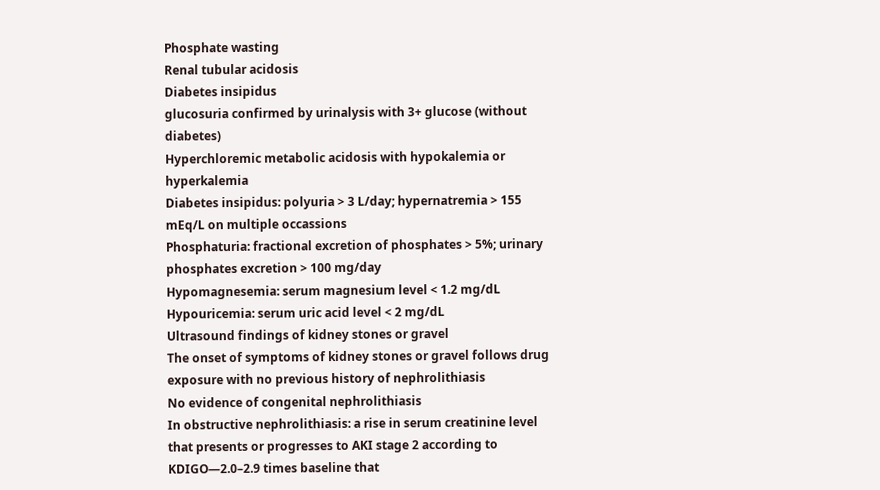Phosphate wasting
Renal tubular acidosis
Diabetes insipidus
glucosuria confirmed by urinalysis with 3+ glucose (without diabetes)
Hyperchloremic metabolic acidosis with hypokalemia or hyperkalemia
Diabetes insipidus: polyuria > 3 L/day; hypernatremia > 155 mEq/L on multiple occassions
Phosphaturia: fractional excretion of phosphates > 5%; urinary phosphates excretion > 100 mg/day
Hypomagnesemia: serum magnesium level < 1.2 mg/dL
Hypouricemia: serum uric acid level < 2 mg/dL
Ultrasound findings of kidney stones or gravel
The onset of symptoms of kidney stones or gravel follows drug exposure with no previous history of nephrolithiasis
No evidence of congenital nephrolithiasis
In obstructive nephrolithiasis: a rise in serum creatinine level that presents or progresses to AKI stage 2 according to KDIGO—2.0–2.9 times baseline that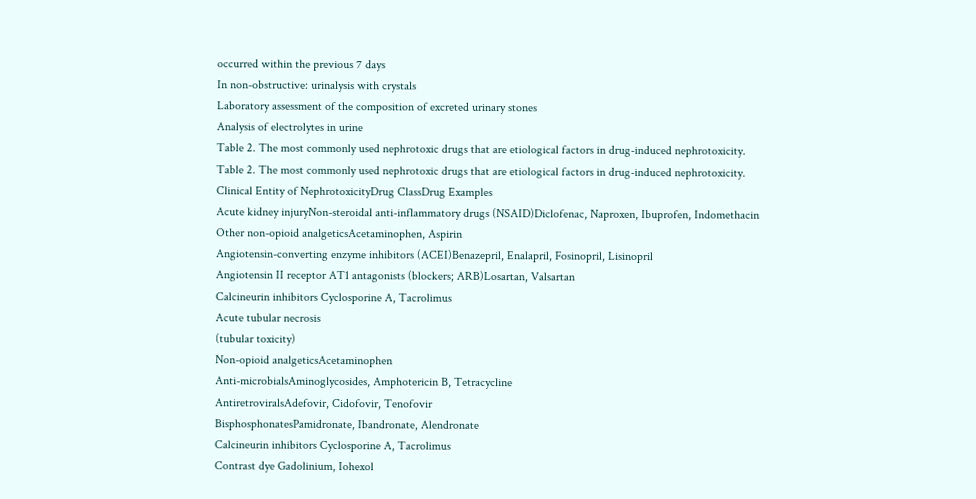occurred within the previous 7 days
In non-obstructive: urinalysis with crystals
Laboratory assessment of the composition of excreted urinary stones
Analysis of electrolytes in urine
Table 2. The most commonly used nephrotoxic drugs that are etiological factors in drug-induced nephrotoxicity.
Table 2. The most commonly used nephrotoxic drugs that are etiological factors in drug-induced nephrotoxicity.
Clinical Entity of NephrotoxicityDrug ClassDrug Examples
Acute kidney injuryNon-steroidal anti-inflammatory drugs (NSAID)Diclofenac, Naproxen, Ibuprofen, Indomethacin
Other non-opioid analgeticsAcetaminophen, Aspirin
Angiotensin-converting enzyme inhibitors (ACEI)Benazepril, Enalapril, Fosinopril, Lisinopril
Angiotensin II receptor AT1 antagonists (blockers; ARB)Losartan, Valsartan
Calcineurin inhibitors Cyclosporine A, Tacrolimus
Acute tubular necrosis
(tubular toxicity)
Non-opioid analgeticsAcetaminophen
Anti-microbialsAminoglycosides, Amphotericin B, Tetracycline
AntiretroviralsAdefovir, Cidofovir, Tenofovir
BisphosphonatesPamidronate, Ibandronate, Alendronate
Calcineurin inhibitors Cyclosporine A, Tacrolimus
Contrast dye Gadolinium, Iohexol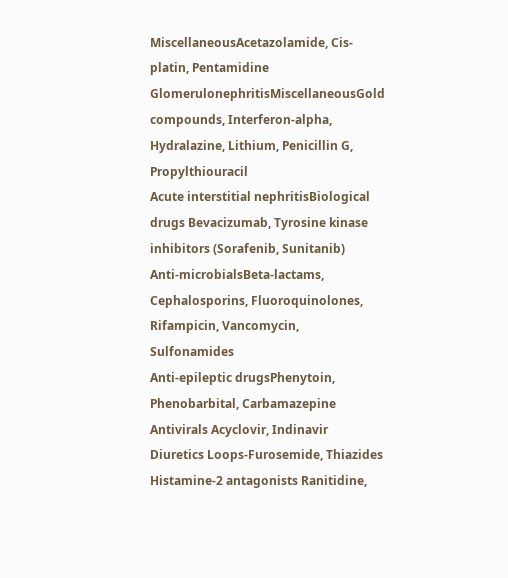MiscellaneousAcetazolamide, Cis-platin, Pentamidine
GlomerulonephritisMiscellaneousGold compounds, Interferon-alpha, Hydralazine, Lithium, Penicillin G, Propylthiouracil
Acute interstitial nephritisBiological drugs Bevacizumab, Tyrosine kinase inhibitors (Sorafenib, Sunitanib)
Anti-microbialsBeta-lactams, Cephalosporins, Fluoroquinolones, Rifampicin, Vancomycin, Sulfonamides
Anti-epileptic drugsPhenytoin, Phenobarbital, Carbamazepine
Antivirals Acyclovir, Indinavir
Diuretics Loops-Furosemide, Thiazides
Histamine-2 antagonists Ranitidine,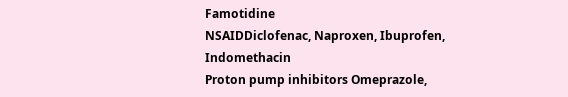Famotidine
NSAIDDiclofenac, Naproxen, Ibuprofen, Indomethacin
Proton pump inhibitors Omeprazole,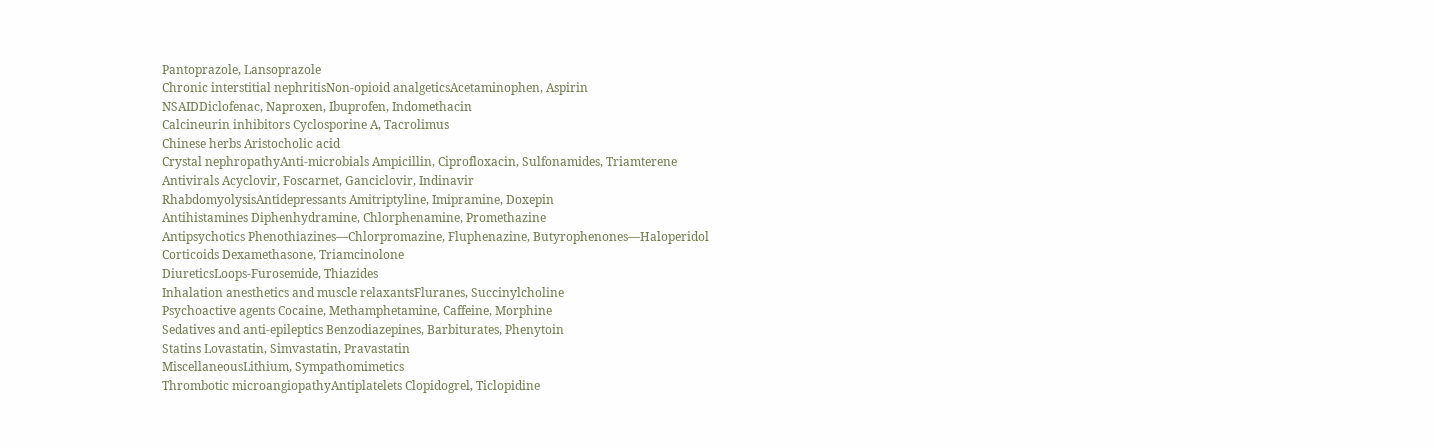Pantoprazole, Lansoprazole
Chronic interstitial nephritisNon-opioid analgeticsAcetaminophen, Aspirin
NSAIDDiclofenac, Naproxen, Ibuprofen, Indomethacin
Calcineurin inhibitors Cyclosporine A, Tacrolimus
Chinese herbs Aristocholic acid
Crystal nephropathyAnti-microbials Ampicillin, Ciprofloxacin, Sulfonamides, Triamterene
Antivirals Acyclovir, Foscarnet, Ganciclovir, Indinavir
RhabdomyolysisAntidepressants Amitriptyline, Imipramine, Doxepin
Antihistamines Diphenhydramine, Chlorphenamine, Promethazine
Antipsychotics Phenothiazines—Chlorpromazine, Fluphenazine, Butyrophenones—Haloperidol
Corticoids Dexamethasone, Triamcinolone
DiureticsLoops-Furosemide, Thiazides
Inhalation anesthetics and muscle relaxantsFluranes, Succinylcholine
Psychoactive agents Cocaine, Methamphetamine, Caffeine, Morphine
Sedatives and anti-epileptics Benzodiazepines, Barbiturates, Phenytoin
Statins Lovastatin, Simvastatin, Pravastatin
MiscellaneousLithium, Sympathomimetics
Thrombotic microangiopathyAntiplatelets Clopidogrel, Ticlopidine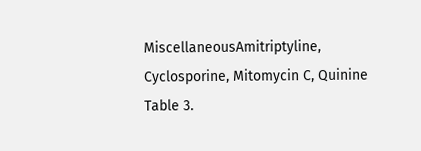MiscellaneousAmitriptyline, Cyclosporine, Mitomycin C, Quinine
Table 3.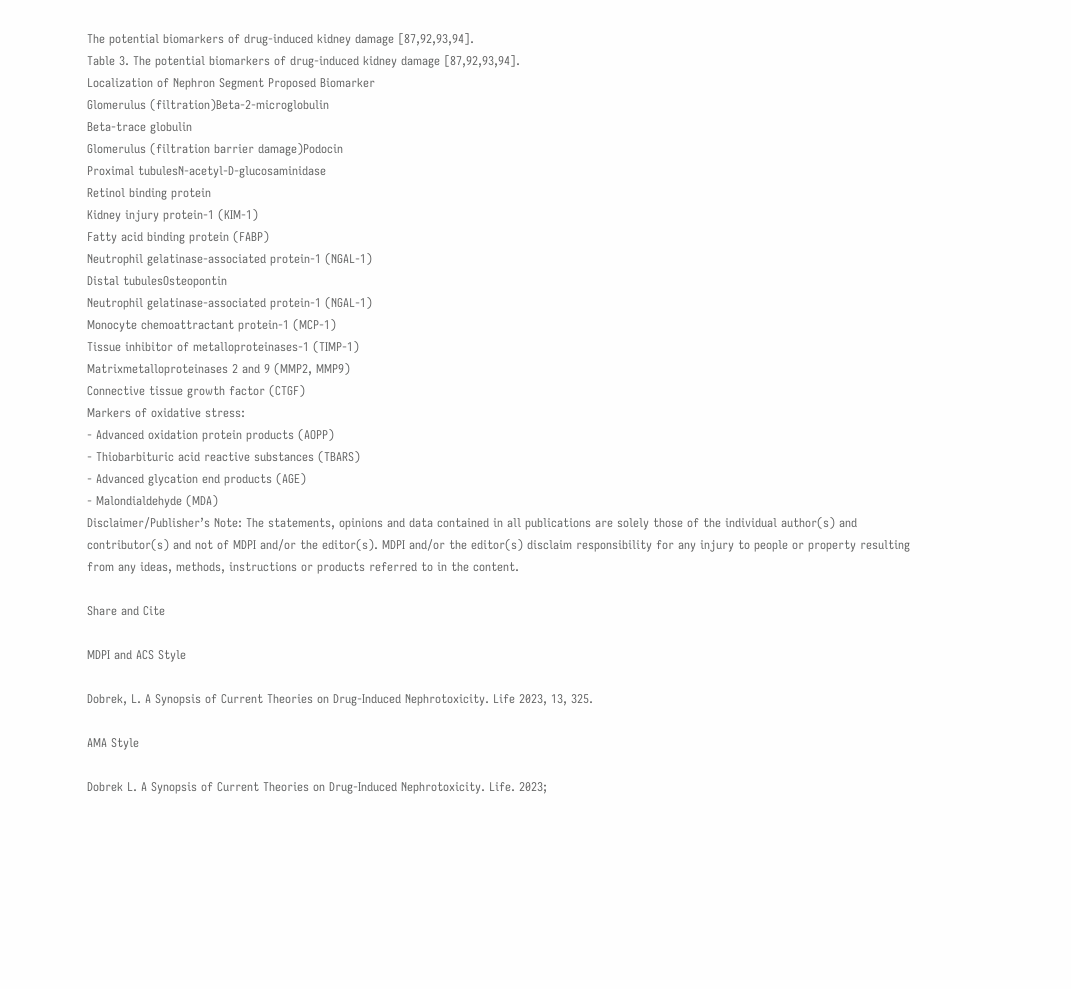The potential biomarkers of drug-induced kidney damage [87,92,93,94].
Table 3. The potential biomarkers of drug-induced kidney damage [87,92,93,94].
Localization of Nephron Segment Proposed Biomarker
Glomerulus (filtration)Beta-2-microglobulin
Beta-trace globulin
Glomerulus (filtration barrier damage)Podocin
Proximal tubulesN-acetyl-D-glucosaminidase
Retinol binding protein
Kidney injury protein-1 (KIM-1)
Fatty acid binding protein (FABP)
Neutrophil gelatinase-associated protein-1 (NGAL-1)
Distal tubulesOsteopontin
Neutrophil gelatinase-associated protein-1 (NGAL-1)
Monocyte chemoattractant protein-1 (MCP-1)
Tissue inhibitor of metalloproteinases-1 (TIMP-1)
Matrixmetalloproteinases 2 and 9 (MMP2, MMP9)
Connective tissue growth factor (CTGF)
Markers of oxidative stress:
- Advanced oxidation protein products (AOPP)
- Thiobarbituric acid reactive substances (TBARS)
- Advanced glycation end products (AGE)
- Malondialdehyde (MDA)
Disclaimer/Publisher’s Note: The statements, opinions and data contained in all publications are solely those of the individual author(s) and contributor(s) and not of MDPI and/or the editor(s). MDPI and/or the editor(s) disclaim responsibility for any injury to people or property resulting from any ideas, methods, instructions or products referred to in the content.

Share and Cite

MDPI and ACS Style

Dobrek, L. A Synopsis of Current Theories on Drug-Induced Nephrotoxicity. Life 2023, 13, 325.

AMA Style

Dobrek L. A Synopsis of Current Theories on Drug-Induced Nephrotoxicity. Life. 2023;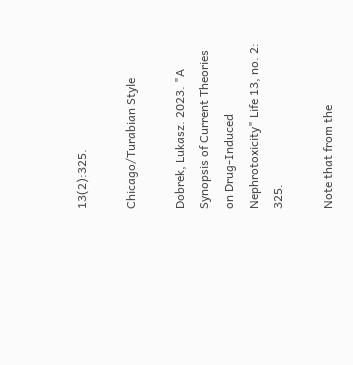13(2):325.

Chicago/Turabian Style

Dobrek, Lukasz. 2023. "A Synopsis of Current Theories on Drug-Induced Nephrotoxicity" Life 13, no. 2: 325.

Note that from the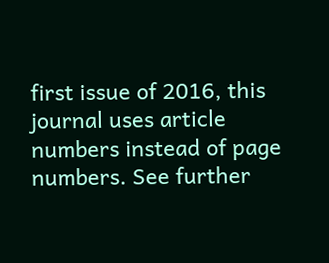first issue of 2016, this journal uses article numbers instead of page numbers. See further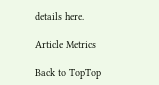details here.

Article Metrics

Back to TopTop